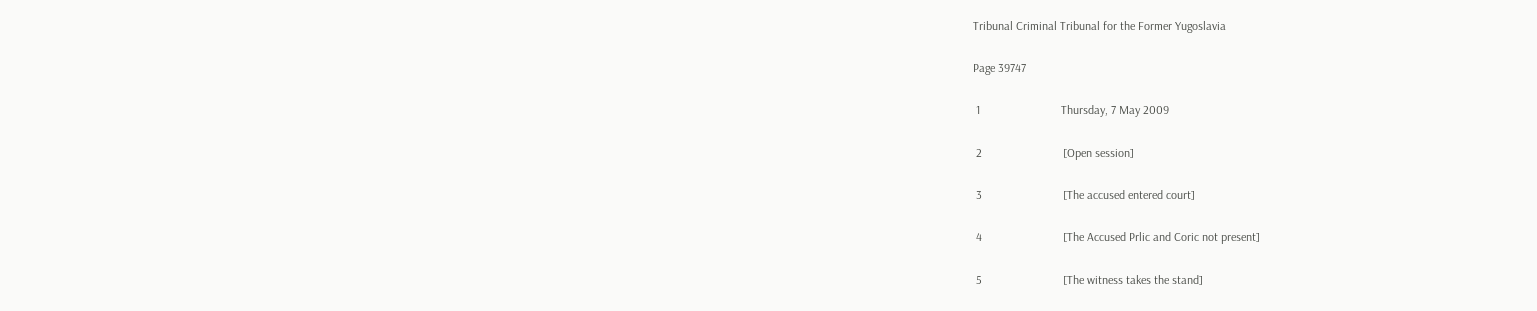Tribunal Criminal Tribunal for the Former Yugoslavia

Page 39747

 1                           Thursday, 7 May 2009

 2                           [Open session]

 3                           [The accused entered court]

 4                           [The Accused Prlic and Coric not present]

 5                           [The witness takes the stand]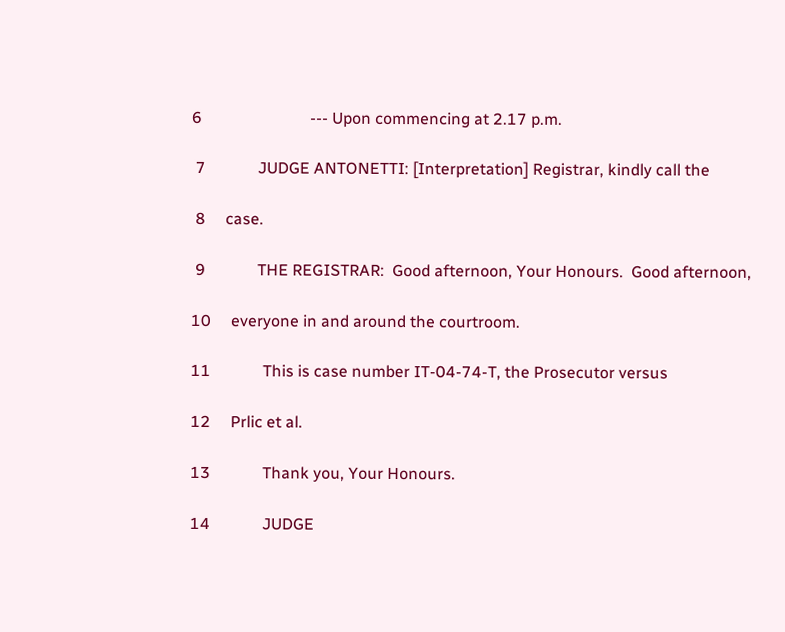6                           --- Upon commencing at 2.17 p.m.

 7             JUDGE ANTONETTI: [Interpretation] Registrar, kindly call the

 8     case.

 9             THE REGISTRAR:  Good afternoon, Your Honours.  Good afternoon,

10     everyone in and around the courtroom.

11             This is case number IT-04-74-T, the Prosecutor versus

12     Prlic et al.

13             Thank you, Your Honours.

14             JUDGE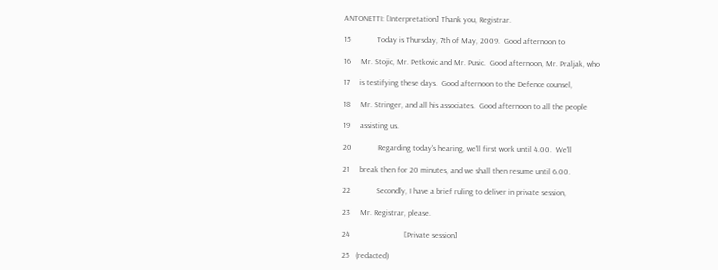ANTONETTI: [Interpretation] Thank you, Registrar.

15             Today is Thursday, 7th of May, 2009.  Good afternoon to

16     Mr. Stojic, Mr. Petkovic and Mr. Pusic.  Good afternoon, Mr. Praljak, who

17     is testifying these days.  Good afternoon to the Defence counsel,

18     Mr. Stringer, and all his associates.  Good afternoon to all the people

19     assisting us.

20             Regarding today's hearing, we'll first work until 4.00.  We'll

21     break then for 20 minutes, and we shall then resume until 6.00.

22             Secondly, I have a brief ruling to deliver in private session,

23     Mr. Registrar, please.

24                           [Private session]

25   (redacted)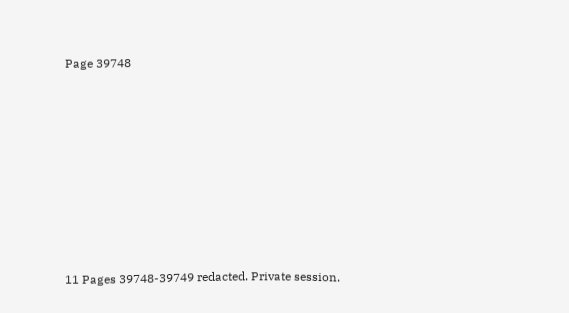Page 39748











11 Pages 39748-39749 redacted. Private session.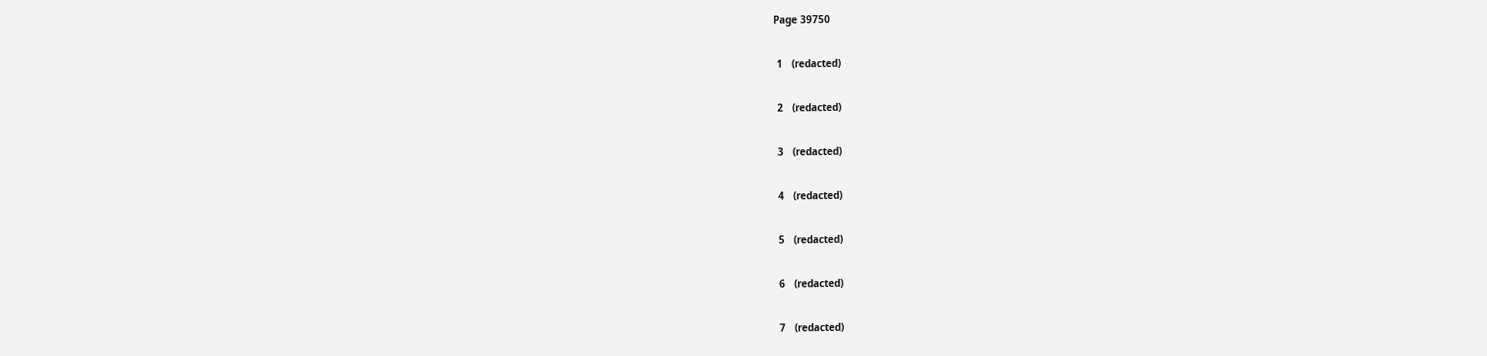Page 39750

 1   (redacted)

 2   (redacted)

 3   (redacted)

 4   (redacted)

 5   (redacted)

 6   (redacted)

 7   (redacted)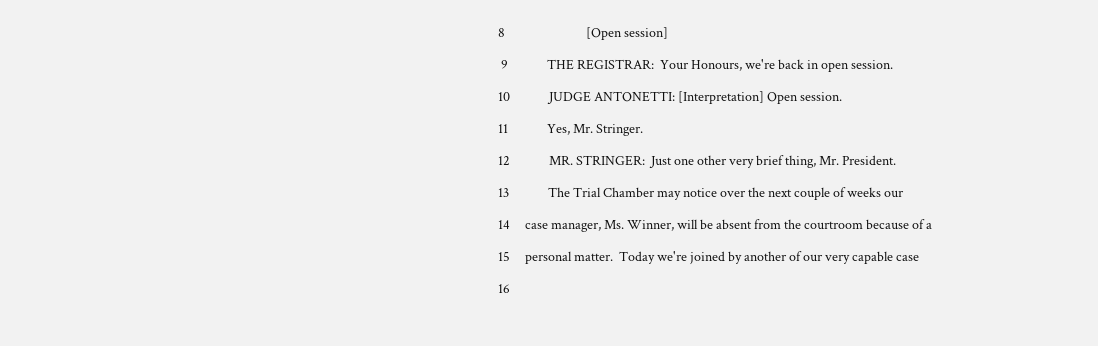8                           [Open session]

 9             THE REGISTRAR:  Your Honours, we're back in open session.

10             JUDGE ANTONETTI: [Interpretation] Open session.

11             Yes, Mr. Stringer.

12             MR. STRINGER:  Just one other very brief thing, Mr. President.

13             The Trial Chamber may notice over the next couple of weeks our

14     case manager, Ms. Winner, will be absent from the courtroom because of a

15     personal matter.  Today we're joined by another of our very capable case

16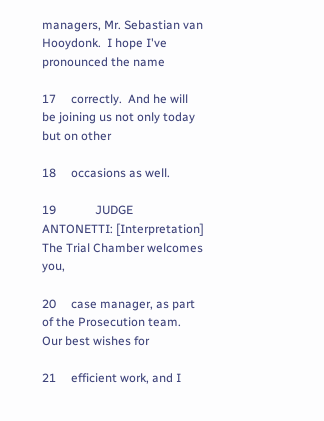managers, Mr. Sebastian van Hooydonk.  I hope I've pronounced the name

17     correctly.  And he will be joining us not only today but on other

18     occasions as well.

19             JUDGE ANTONETTI: [Interpretation] The Trial Chamber welcomes you,

20     case manager, as part of the Prosecution team.  Our best wishes for

21     efficient work, and I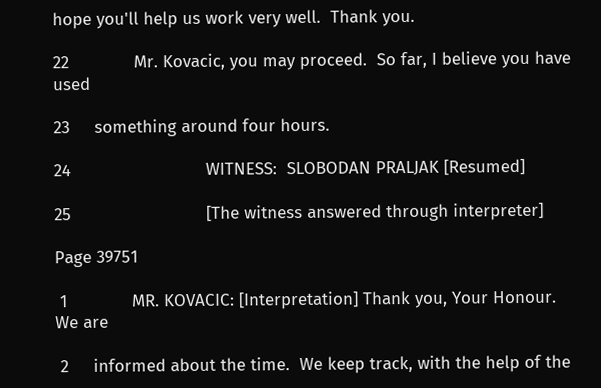hope you'll help us work very well.  Thank you.

22             Mr. Kovacic, you may proceed.  So far, I believe you have used

23     something around four hours.

24                           WITNESS:  SLOBODAN PRALJAK [Resumed]

25                           [The witness answered through interpreter]

Page 39751

 1             MR. KOVACIC: [Interpretation] Thank you, Your Honour.  We are

 2     informed about the time.  We keep track, with the help of the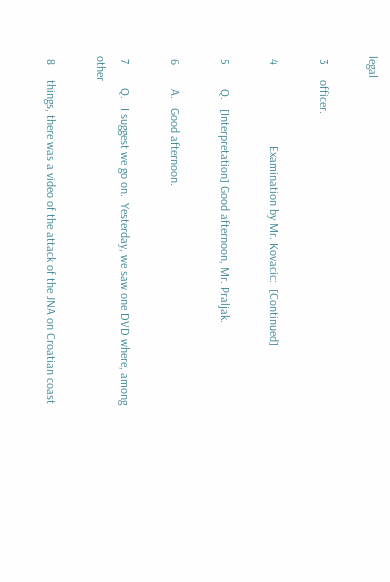legal

 3     officer.

 4                           Examination by Mr. Kovacic:  [Continued]

 5        Q.   [Interpretation] Good afternoon, Mr. Praljak.

 6        A.   Good afternoon.

 7        Q.   I suggest we go on.  Yesterday, we saw one DVD where, among other

 8     things, there was a video of the attack of the JNA on Croatian coast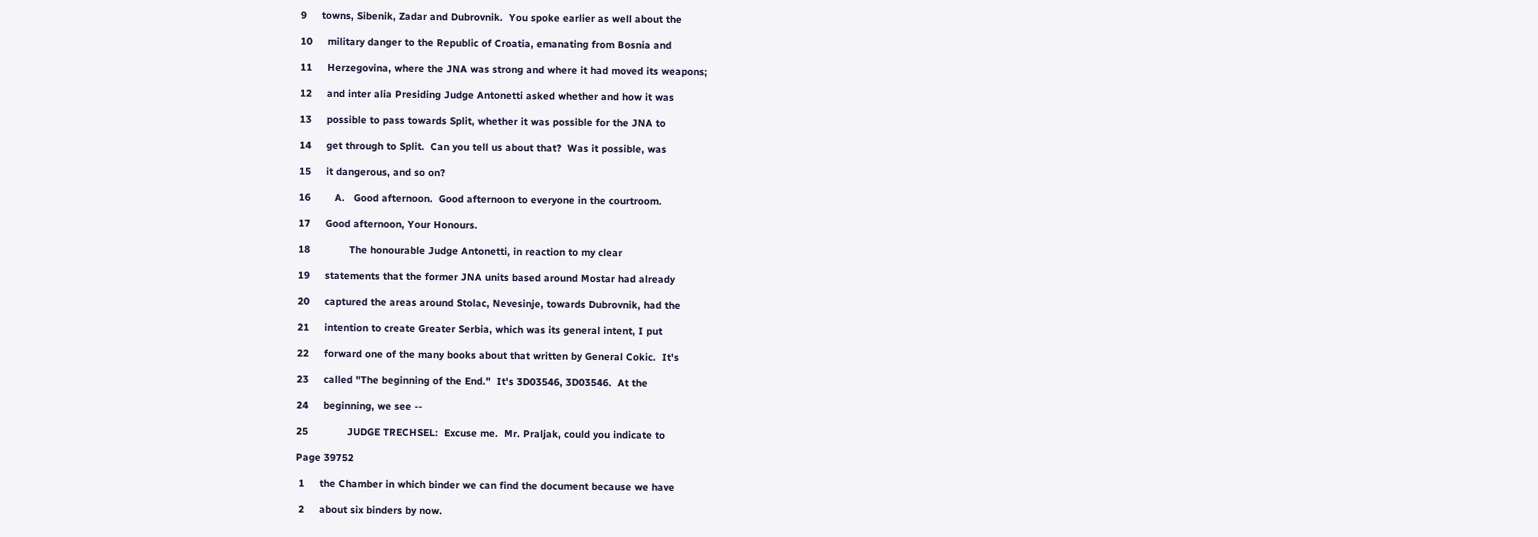9     towns, Sibenik, Zadar and Dubrovnik.  You spoke earlier as well about the

10     military danger to the Republic of Croatia, emanating from Bosnia and

11     Herzegovina, where the JNA was strong and where it had moved its weapons;

12     and inter alia Presiding Judge Antonetti asked whether and how it was

13     possible to pass towards Split, whether it was possible for the JNA to

14     get through to Split.  Can you tell us about that?  Was it possible, was

15     it dangerous, and so on?

16        A.   Good afternoon.  Good afternoon to everyone in the courtroom.

17     Good afternoon, Your Honours.

18             The honourable Judge Antonetti, in reaction to my clear

19     statements that the former JNA units based around Mostar had already

20     captured the areas around Stolac, Nevesinje, towards Dubrovnik, had the

21     intention to create Greater Serbia, which was its general intent, I put

22     forward one of the many books about that written by General Cokic.  It's

23     called "The beginning of the End."  It's 3D03546, 3D03546.  At the

24     beginning, we see --

25             JUDGE TRECHSEL:  Excuse me.  Mr. Praljak, could you indicate to

Page 39752

 1     the Chamber in which binder we can find the document because we have

 2     about six binders by now.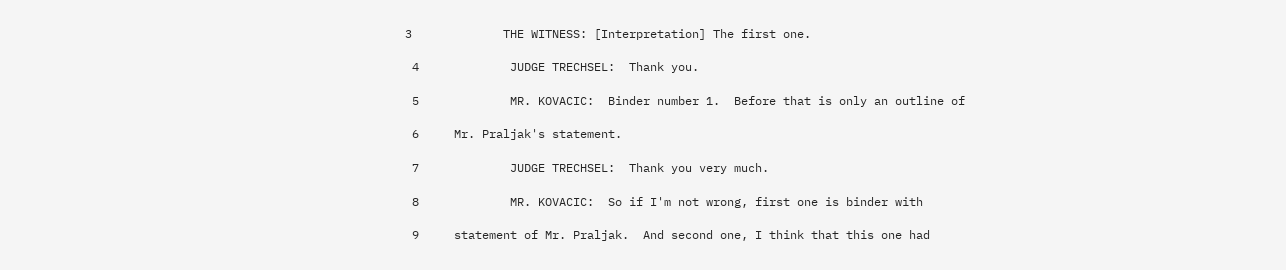3             THE WITNESS: [Interpretation] The first one.

 4             JUDGE TRECHSEL:  Thank you.

 5             MR. KOVACIC:  Binder number 1.  Before that is only an outline of

 6     Mr. Praljak's statement.

 7             JUDGE TRECHSEL:  Thank you very much.

 8             MR. KOVACIC:  So if I'm not wrong, first one is binder with

 9     statement of Mr. Praljak.  And second one, I think that this one had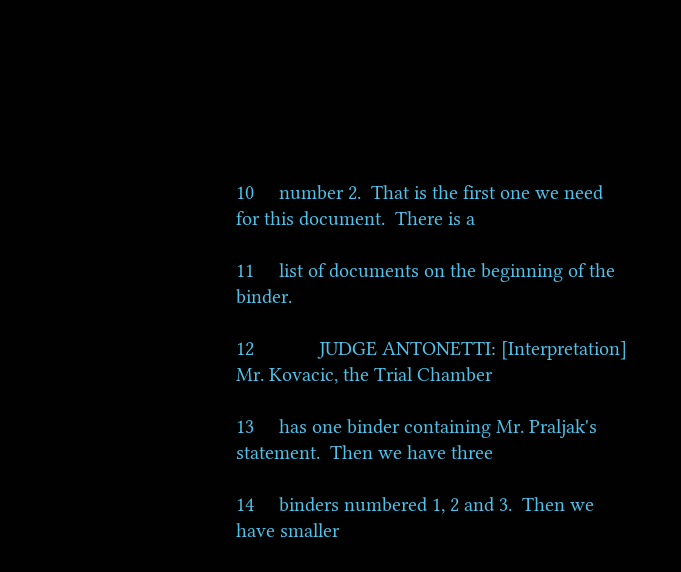10     number 2.  That is the first one we need for this document.  There is a

11     list of documents on the beginning of the binder.

12             JUDGE ANTONETTI: [Interpretation] Mr. Kovacic, the Trial Chamber

13     has one binder containing Mr. Praljak's statement.  Then we have three

14     binders numbered 1, 2 and 3.  Then we have smaller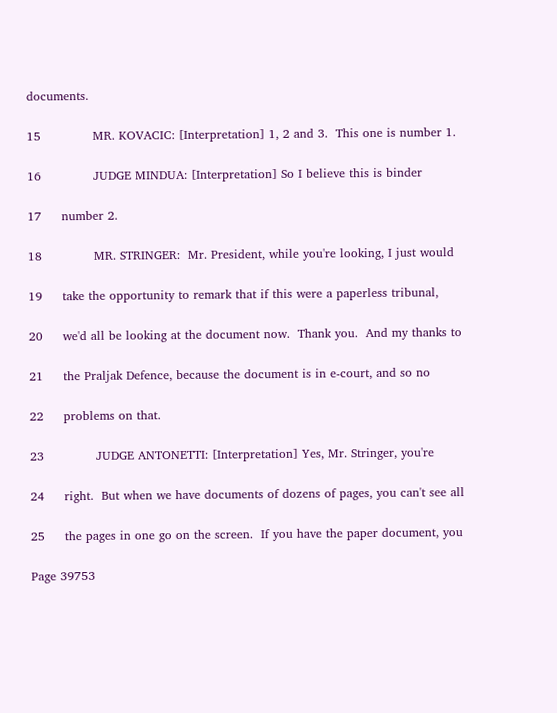documents.

15             MR. KOVACIC: [Interpretation] 1, 2 and 3.  This one is number 1.

16             JUDGE MINDUA: [Interpretation] So I believe this is binder

17     number 2.

18             MR. STRINGER:  Mr. President, while you're looking, I just would

19     take the opportunity to remark that if this were a paperless tribunal,

20     we'd all be looking at the document now.  Thank you.  And my thanks to

21     the Praljak Defence, because the document is in e-court, and so no

22     problems on that.

23             JUDGE ANTONETTI: [Interpretation] Yes, Mr. Stringer, you're

24     right.  But when we have documents of dozens of pages, you can't see all

25     the pages in one go on the screen.  If you have the paper document, you

Page 39753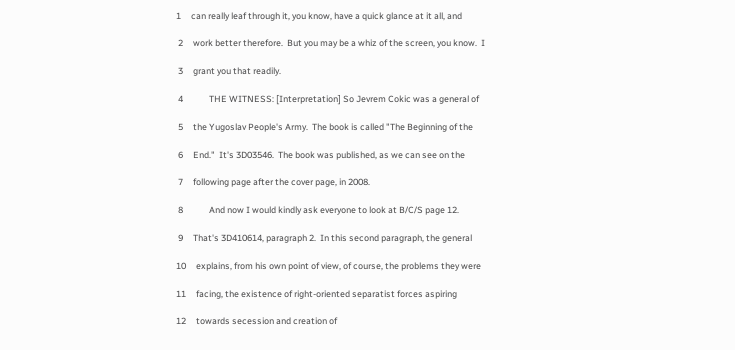1     can really leaf through it, you know, have a quick glance at it all, and

 2     work better therefore.  But you may be a whiz of the screen, you know.  I

 3     grant you that readily.

 4             THE WITNESS: [Interpretation] So Jevrem Cokic was a general of

 5     the Yugoslav People's Army.  The book is called "The Beginning of the

 6     End."  It's 3D03546.  The book was published, as we can see on the

 7     following page after the cover page, in 2008.

 8             And now I would kindly ask everyone to look at B/C/S page 12.

 9     That's 3D410614, paragraph 2.  In this second paragraph, the general

10     explains, from his own point of view, of course, the problems they were

11     facing, the existence of right-oriented separatist forces aspiring

12     towards secession and creation of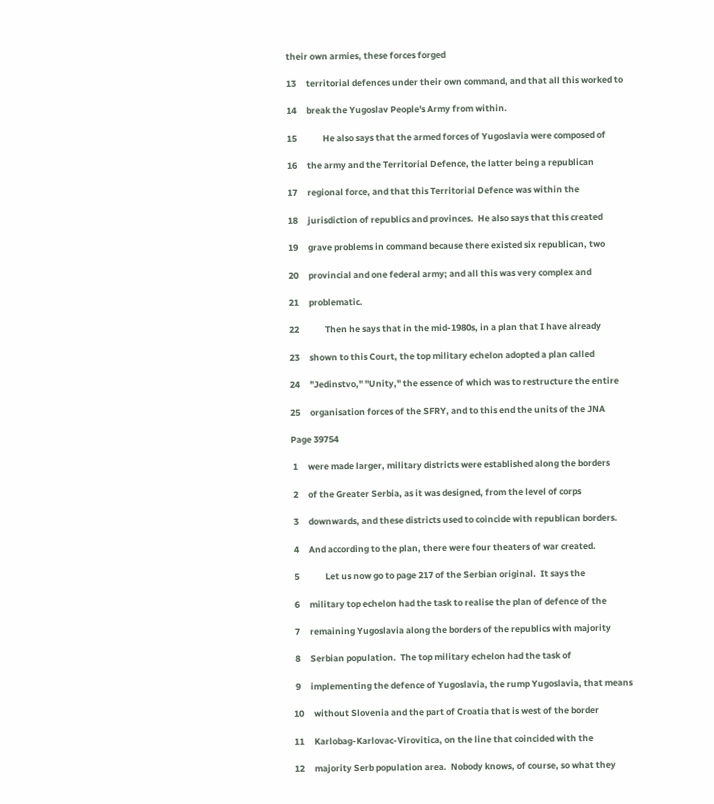their own armies, these forces forged

13     territorial defences under their own command, and that all this worked to

14     break the Yugoslav People's Army from within.

15             He also says that the armed forces of Yugoslavia were composed of

16     the army and the Territorial Defence, the latter being a republican

17     regional force, and that this Territorial Defence was within the

18     jurisdiction of republics and provinces.  He also says that this created

19     grave problems in command because there existed six republican, two

20     provincial and one federal army; and all this was very complex and

21     problematic.

22             Then he says that in the mid-1980s, in a plan that I have already

23     shown to this Court, the top military echelon adopted a plan called

24     "Jedinstvo," "Unity," the essence of which was to restructure the entire

25     organisation forces of the SFRY, and to this end the units of the JNA

Page 39754

 1     were made larger, military districts were established along the borders

 2     of the Greater Serbia, as it was designed, from the level of corps

 3     downwards, and these districts used to coincide with republican borders.

 4     And according to the plan, there were four theaters of war created.

 5             Let us now go to page 217 of the Serbian original.  It says the

 6     military top echelon had the task to realise the plan of defence of the

 7     remaining Yugoslavia along the borders of the republics with majority

 8     Serbian population.  The top military echelon had the task of

 9     implementing the defence of Yugoslavia, the rump Yugoslavia, that means

10     without Slovenia and the part of Croatia that is west of the border

11     Karlobag-Karlovac-Virovitica, on the line that coincided with the

12     majority Serb population area.  Nobody knows, of course, so what they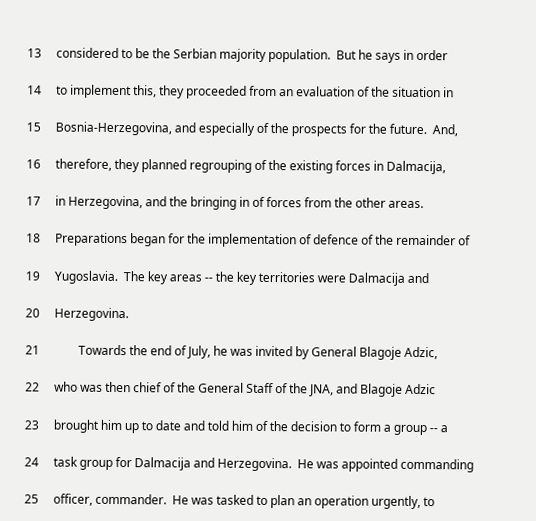13     considered to be the Serbian majority population.  But he says in order

14     to implement this, they proceeded from an evaluation of the situation in

15     Bosnia-Herzegovina, and especially of the prospects for the future.  And,

16     therefore, they planned regrouping of the existing forces in Dalmacija,

17     in Herzegovina, and the bringing in of forces from the other areas.

18     Preparations began for the implementation of defence of the remainder of

19     Yugoslavia.  The key areas -- the key territories were Dalmacija and

20     Herzegovina.

21             Towards the end of July, he was invited by General Blagoje Adzic,

22     who was then chief of the General Staff of the JNA, and Blagoje Adzic

23     brought him up to date and told him of the decision to form a group -- a

24     task group for Dalmacija and Herzegovina.  He was appointed commanding

25     officer, commander.  He was tasked to plan an operation urgently, to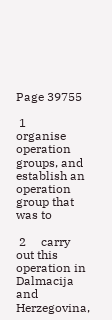Page 39755

 1     organise operation groups, and establish an operation group that was to

 2     carry out this operation in Dalmacija and Herzegovina,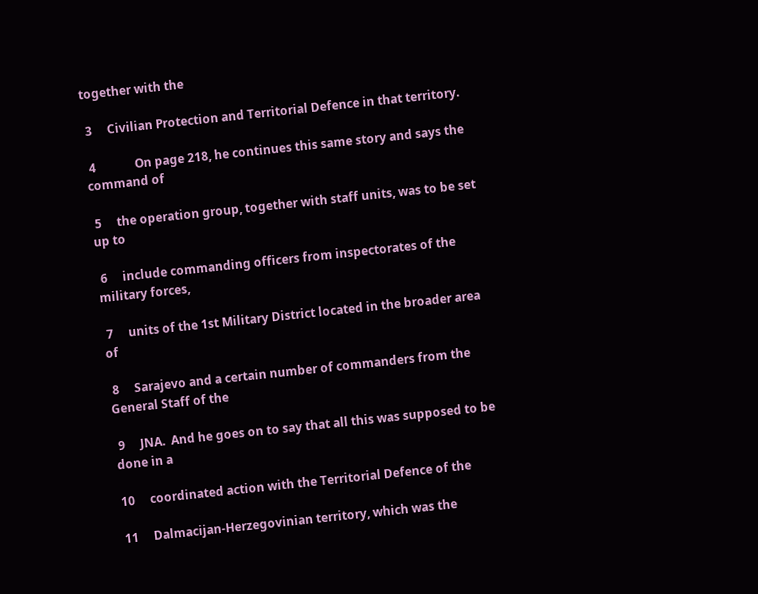together with the

 3     Civilian Protection and Territorial Defence in that territory.

 4             On page 218, he continues this same story and says the command of

 5     the operation group, together with staff units, was to be set up to

 6     include commanding officers from inspectorates of the military forces,

 7     units of the 1st Military District located in the broader area of

 8     Sarajevo and a certain number of commanders from the General Staff of the

 9     JNA.  And he goes on to say that all this was supposed to be done in a

10     coordinated action with the Territorial Defence of the

11     Dalmacijan-Herzegovinian territory, which was the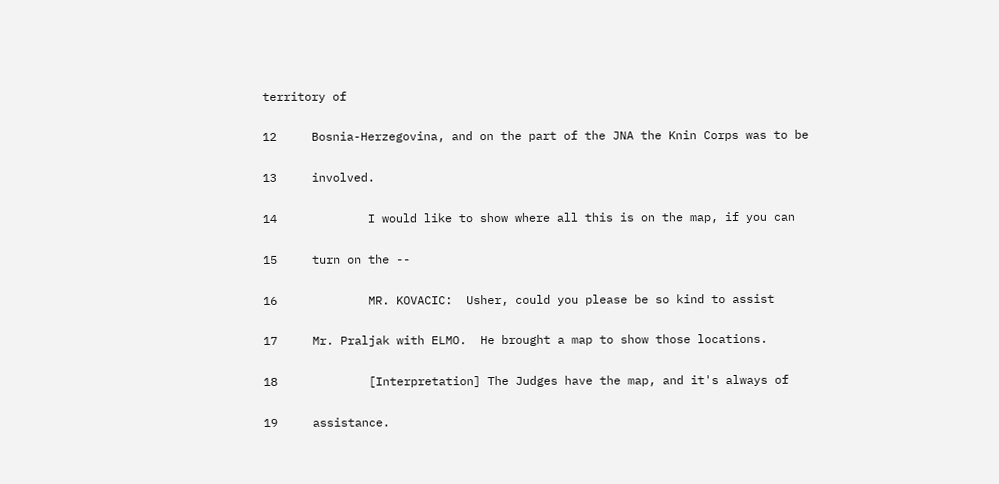territory of

12     Bosnia-Herzegovina, and on the part of the JNA the Knin Corps was to be

13     involved.

14             I would like to show where all this is on the map, if you can

15     turn on the --

16             MR. KOVACIC:  Usher, could you please be so kind to assist

17     Mr. Praljak with ELMO.  He brought a map to show those locations.

18             [Interpretation] The Judges have the map, and it's always of

19     assistance.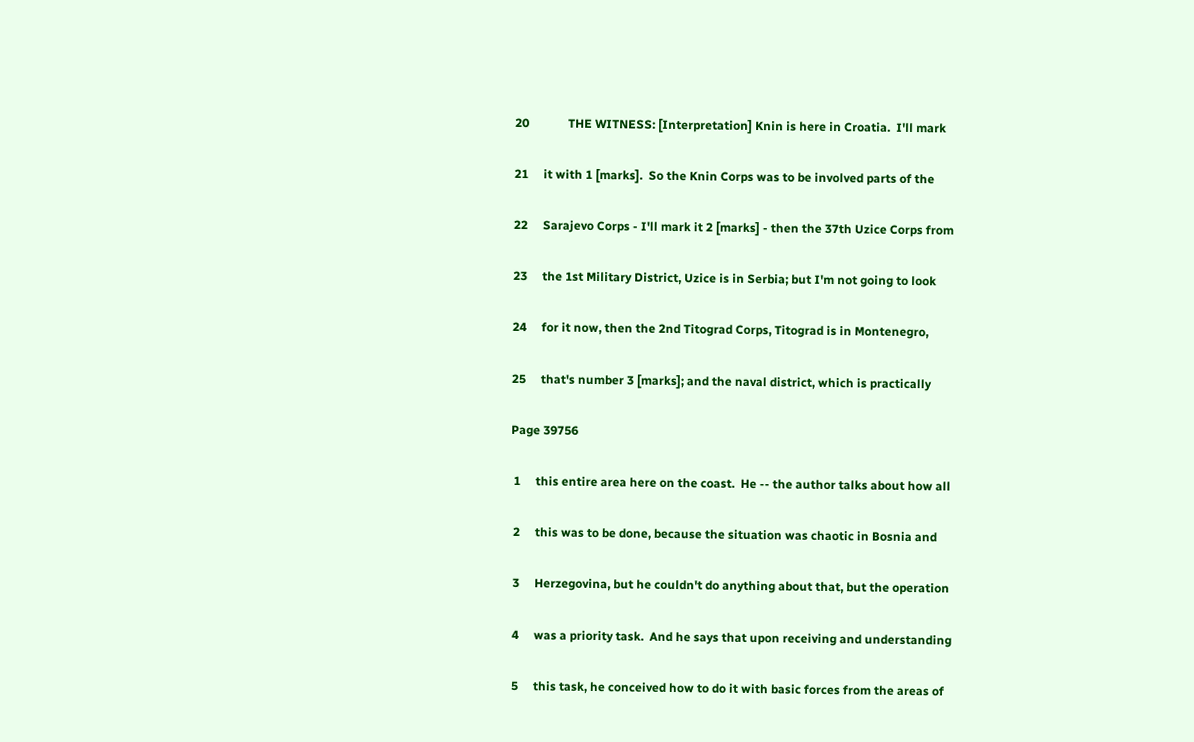20             THE WITNESS: [Interpretation] Knin is here in Croatia.  I'll mark

21     it with 1 [marks].  So the Knin Corps was to be involved parts of the

22     Sarajevo Corps - I'll mark it 2 [marks] - then the 37th Uzice Corps from

23     the 1st Military District, Uzice is in Serbia; but I'm not going to look

24     for it now, then the 2nd Titograd Corps, Titograd is in Montenegro,

25     that's number 3 [marks]; and the naval district, which is practically

Page 39756

 1     this entire area here on the coast.  He -- the author talks about how all

 2     this was to be done, because the situation was chaotic in Bosnia and

 3     Herzegovina, but he couldn't do anything about that, but the operation

 4     was a priority task.  And he says that upon receiving and understanding

 5     this task, he conceived how to do it with basic forces from the areas of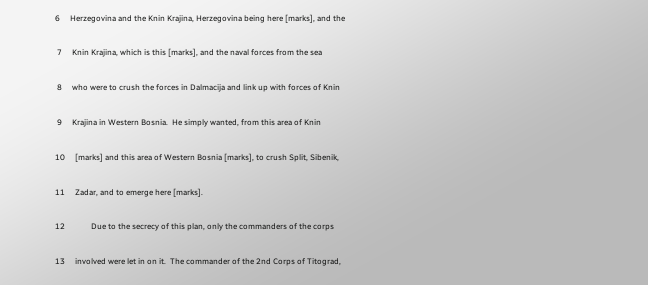6     Herzegovina and the Knin Krajina, Herzegovina being here [marks], and the

 7     Knin Krajina, which is this [marks], and the naval forces from the sea

 8     who were to crush the forces in Dalmacija and link up with forces of Knin

 9     Krajina in Western Bosnia.  He simply wanted, from this area of Knin

10     [marks] and this area of Western Bosnia [marks], to crush Split, Sibenik,

11     Zadar, and to emerge here [marks].

12             Due to the secrecy of this plan, only the commanders of the corps

13     involved were let in on it.  The commander of the 2nd Corps of Titograd,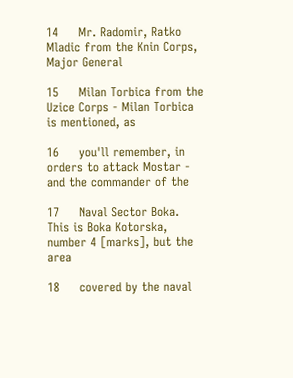14     Mr. Radomir, Ratko Mladic from the Knin Corps, Major General

15     Milan Torbica from the Uzice Corps - Milan Torbica is mentioned, as

16     you'll remember, in orders to attack Mostar - and the commander of the

17     Naval Sector Boka.  This is Boka Kotorska, number 4 [marks], but the area

18     covered by the naval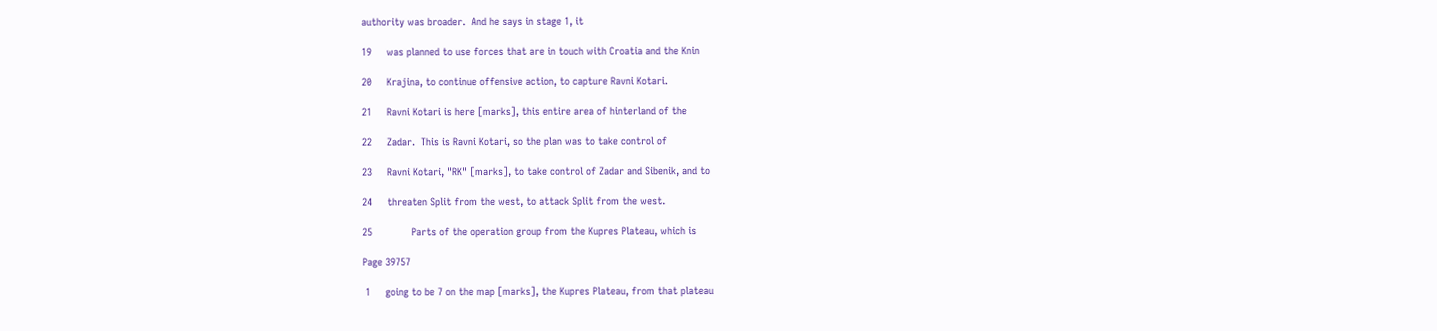authority was broader.  And he says in stage 1, it

19     was planned to use forces that are in touch with Croatia and the Knin

20     Krajina, to continue offensive action, to capture Ravni Kotari.

21     Ravni Kotari is here [marks], this entire area of hinterland of the

22     Zadar.  This is Ravni Kotari, so the plan was to take control of

23     Ravni Kotari, "RK" [marks], to take control of Zadar and Sibenik, and to

24     threaten Split from the west, to attack Split from the west.

25             Parts of the operation group from the Kupres Plateau, which is

Page 39757

 1     going to be 7 on the map [marks], the Kupres Plateau, from that plateau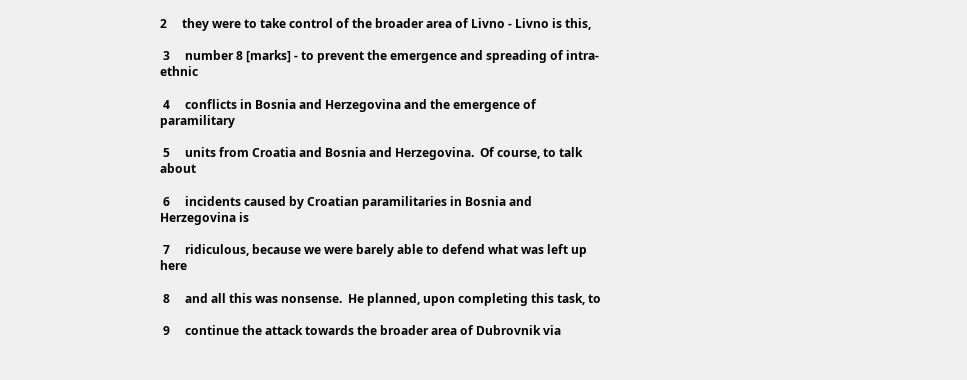2     they were to take control of the broader area of Livno - Livno is this,

 3     number 8 [marks] - to prevent the emergence and spreading of intra-ethnic

 4     conflicts in Bosnia and Herzegovina and the emergence of paramilitary

 5     units from Croatia and Bosnia and Herzegovina.  Of course, to talk about

 6     incidents caused by Croatian paramilitaries in Bosnia and Herzegovina is

 7     ridiculous, because we were barely able to defend what was left up here

 8     and all this was nonsense.  He planned, upon completing this task, to

 9     continue the attack towards the broader area of Dubrovnik via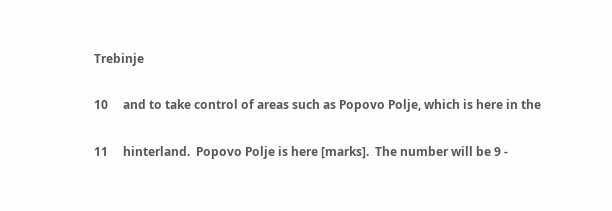Trebinje

10     and to take control of areas such as Popovo Polje, which is here in the

11     hinterland.  Popovo Polje is here [marks].  The number will be 9 -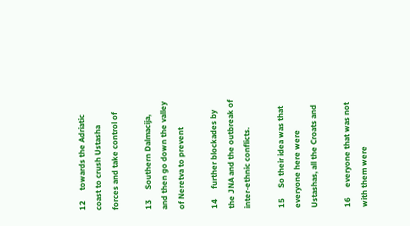12     towards the Adriatic coast to crush Ustasha forces and take control of

13     Southern Dalmacija, and then go down the valley of Neretva to prevent

14     further blockades by the JNA and the outbreak of inter-ethnic conflicts.

15     So their idea was that everyone here were Ustashas, all the Croats and

16     everyone that was not with them were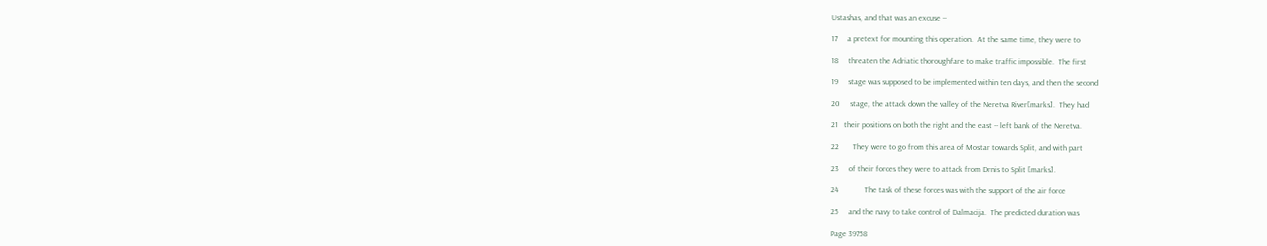Ustashas, and that was an excuse --

17     a pretext for mounting this operation.  At the same time, they were to

18     threaten the Adriatic thoroughfare to make traffic impossible.  The first

19     stage was supposed to be implemented within ten days, and then the second

20     stage, the attack down the valley of the Neretva River[marks].  They had

21   their positions on both the right and the east -- left bank of the Neretva.

22       They were to go from this area of Mostar towards Split, and with part

23     of their forces they were to attack from Drnis to Split [marks].

24             The task of these forces was with the support of the air force

25     and the navy to take control of Dalmacija.  The predicted duration was

Page 39758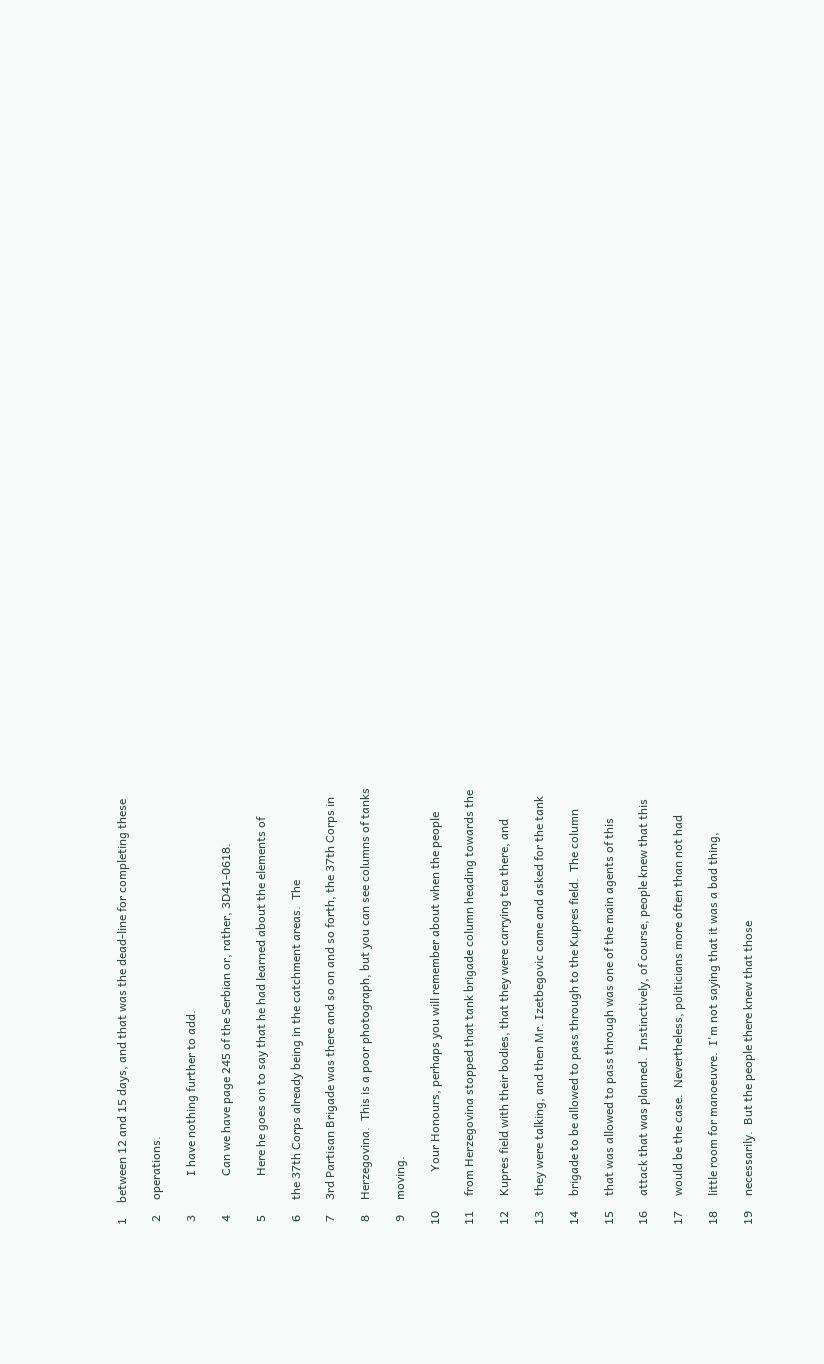1     between 12 and 15 days, and that was the dead-line for completing these

 2     operations.

 3             I have nothing further to add.

 4             Can we have page 245 of the Serbian or, rather, 3D41-0618.

 5             Here he goes on to say that he had learned about the elements of

 6     the 37th Corps already being in the catchment areas.  The

 7     3rd Partisan Brigade was there and so on and so forth, the 37th Corps in

 8     Herzegovina.  This is a poor photograph, but you can see columns of tanks

 9     moving.

10             Your Honours, perhaps you will remember about when the people

11     from Herzegovina stopped that tank brigade column heading towards the

12     Kupres field with their bodies, that they were carrying tea there, and

13     they were talking, and then Mr. Izetbegovic came and asked for the tank

14     brigade to be allowed to pass through to the Kupres field.  The column

15     that was allowed to pass through was one of the main agents of this

16     attack that was planned.  Instinctively, of course, people knew that this

17     would be the case.  Nevertheless, politicians more often than not had

18     little room for manoeuvre.  I'm not saying that it was a bad thing,

19     necessarily.  But the people there knew that those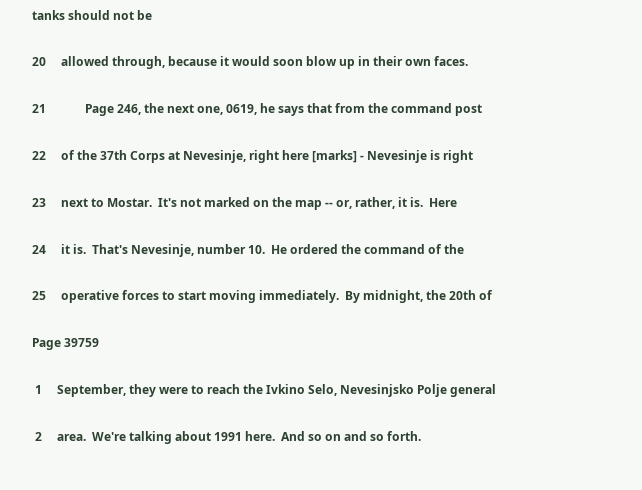tanks should not be

20     allowed through, because it would soon blow up in their own faces.

21             Page 246, the next one, 0619, he says that from the command post

22     of the 37th Corps at Nevesinje, right here [marks] - Nevesinje is right

23     next to Mostar.  It's not marked on the map -- or, rather, it is.  Here

24     it is.  That's Nevesinje, number 10.  He ordered the command of the

25     operative forces to start moving immediately.  By midnight, the 20th of

Page 39759

 1     September, they were to reach the Ivkino Selo, Nevesinjsko Polje general

 2     area.  We're talking about 1991 here.  And so on and so forth.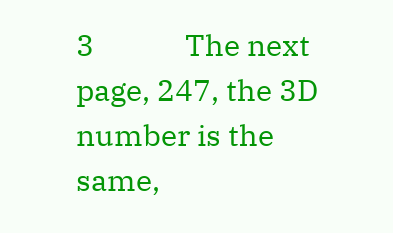3             The next page, 247, the 3D number is the same,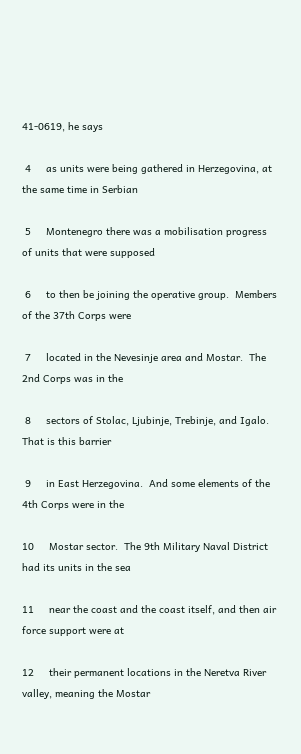41-0619, he says

 4     as units were being gathered in Herzegovina, at the same time in Serbian

 5     Montenegro there was a mobilisation progress of units that were supposed

 6     to then be joining the operative group.  Members of the 37th Corps were

 7     located in the Nevesinje area and Mostar.  The 2nd Corps was in the

 8     sectors of Stolac, Ljubinje, Trebinje, and Igalo.  That is this barrier

 9     in East Herzegovina.  And some elements of the 4th Corps were in the

10     Mostar sector.  The 9th Military Naval District had its units in the sea

11     near the coast and the coast itself, and then air force support were at

12     their permanent locations in the Neretva River valley, meaning the Mostar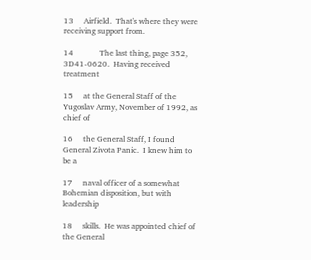13     Airfield.  That's where they were receiving support from.

14             The last thing, page 352, 3D41-0620.  Having received treatment

15     at the General Staff of the Yugoslav Army, November of 1992, as chief of

16     the General Staff, I found General Zivota Panic.  I knew him to be a

17     naval officer of a somewhat Bohemian disposition, but with leadership

18     skills.  He was appointed chief of the General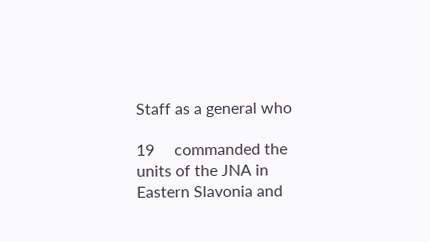Staff as a general who

19     commanded the units of the JNA in Eastern Slavonia and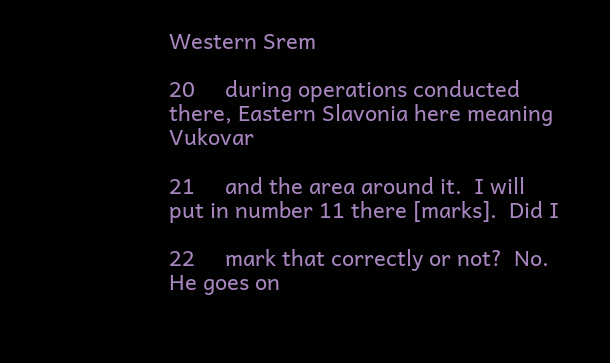Western Srem

20     during operations conducted there, Eastern Slavonia here meaning Vukovar

21     and the area around it.  I will put in number 11 there [marks].  Did I

22     mark that correctly or not?  No.  He goes on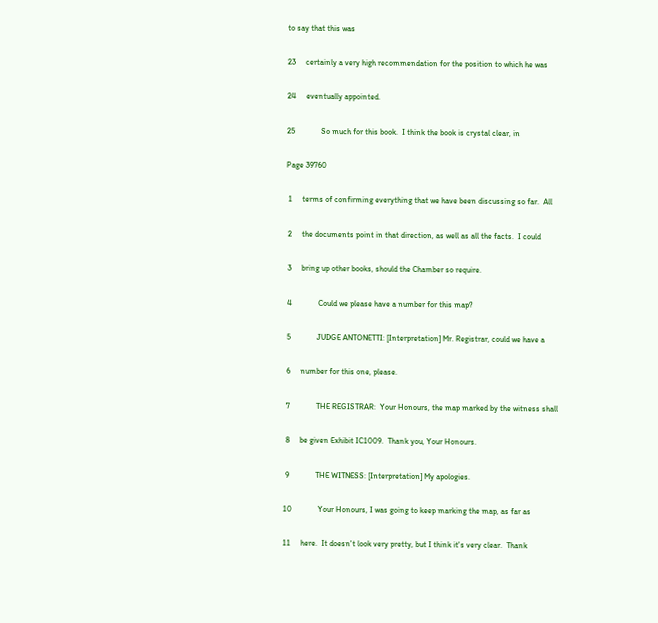to say that this was

23     certainly a very high recommendation for the position to which he was

24     eventually appointed.

25             So much for this book.  I think the book is crystal clear, in

Page 39760

 1     terms of confirming everything that we have been discussing so far.  All

 2     the documents point in that direction, as well as all the facts.  I could

 3     bring up other books, should the Chamber so require.

 4             Could we please have a number for this map?

 5             JUDGE ANTONETTI: [Interpretation] Mr. Registrar, could we have a

 6     number for this one, please.

 7             THE REGISTRAR:  Your Honours, the map marked by the witness shall

 8     be given Exhibit IC1009.  Thank you, Your Honours.

 9             THE WITNESS: [Interpretation] My apologies.

10             Your Honours, I was going to keep marking the map, as far as

11     here.  It doesn't look very pretty, but I think it's very clear.  Thank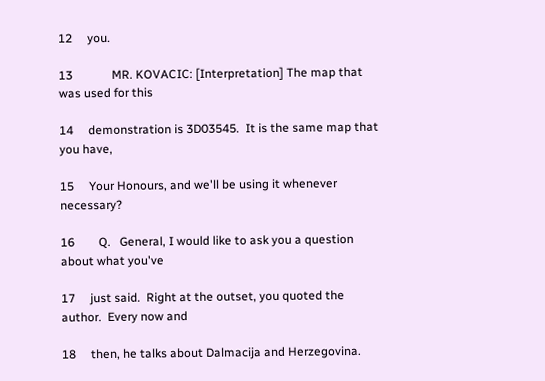12     you.

13             MR. KOVACIC: [Interpretation] The map that was used for this

14     demonstration is 3D03545.  It is the same map that you have,

15     Your Honours, and we'll be using it whenever necessary?

16        Q.   General, I would like to ask you a question about what you've

17     just said.  Right at the outset, you quoted the author.  Every now and

18     then, he talks about Dalmacija and Herzegovina.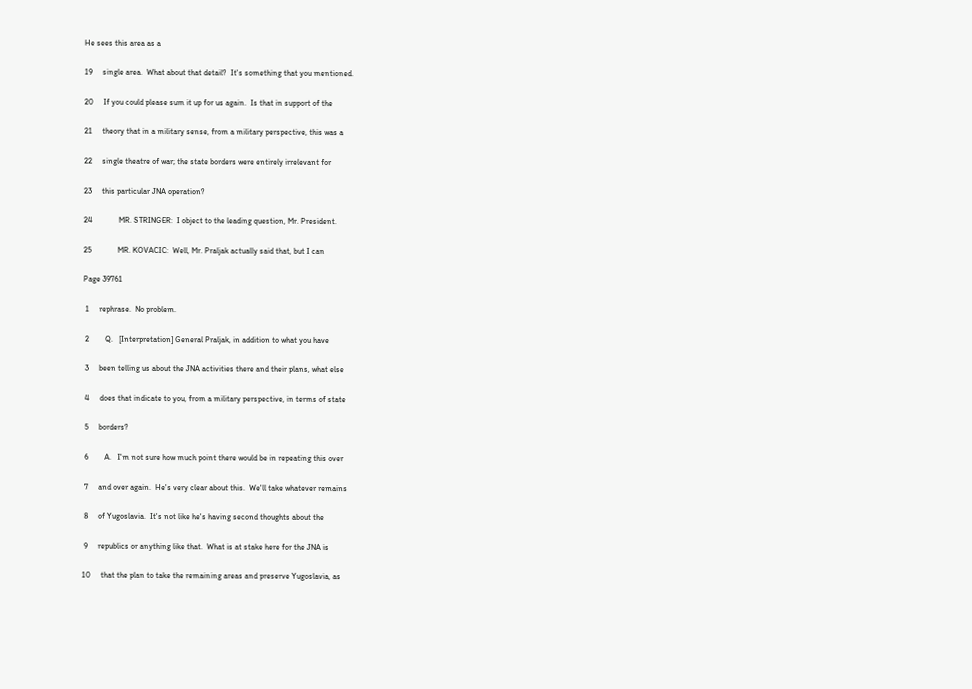He sees this area as a

19     single area.  What about that detail?  It's something that you mentioned.

20     If you could please sum it up for us again.  Is that in support of the

21     theory that in a military sense, from a military perspective, this was a

22     single theatre of war; the state borders were entirely irrelevant for

23     this particular JNA operation?

24             MR. STRINGER:  I object to the leading question, Mr. President.

25             MR. KOVACIC:  Well, Mr. Praljak actually said that, but I can

Page 39761

 1     rephrase.  No problem.

 2        Q.   [Interpretation] General Praljak, in addition to what you have

 3     been telling us about the JNA activities there and their plans, what else

 4     does that indicate to you, from a military perspective, in terms of state

 5     borders?

 6        A.   I'm not sure how much point there would be in repeating this over

 7     and over again.  He's very clear about this.  We'll take whatever remains

 8     of Yugoslavia.  It's not like he's having second thoughts about the

 9     republics or anything like that.  What is at stake here for the JNA is

10     that the plan to take the remaining areas and preserve Yugoslavia, as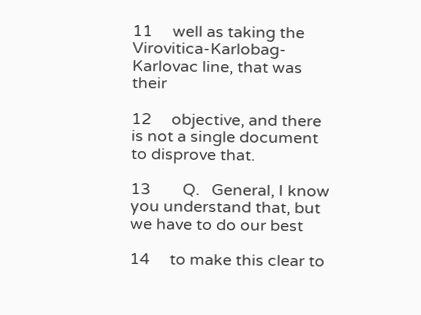11     well as taking the Virovitica-Karlobag-Karlovac line, that was their

12     objective, and there is not a single document to disprove that.

13        Q.   General, I know you understand that, but we have to do our best

14     to make this clear to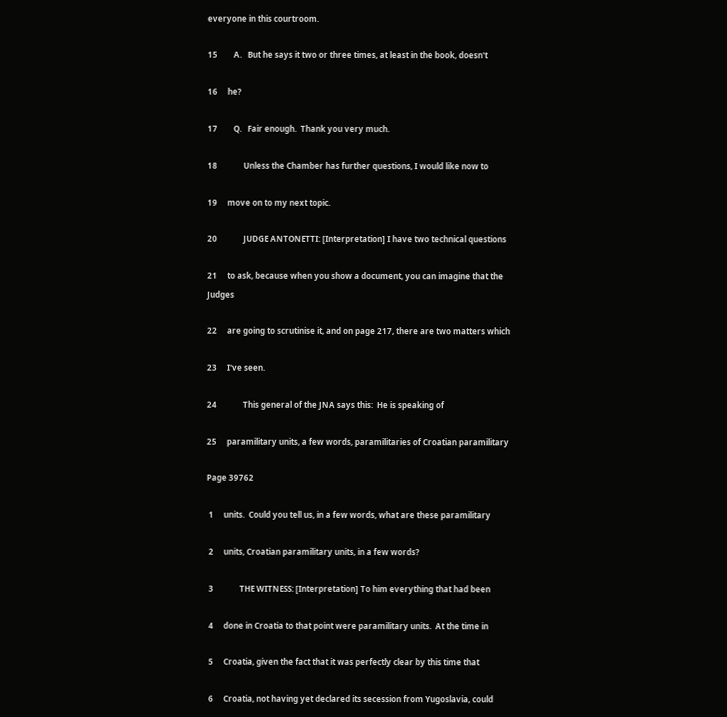everyone in this courtroom.

15        A.   But he says it two or three times, at least in the book, doesn't

16     he?

17        Q.   Fair enough.  Thank you very much.

18             Unless the Chamber has further questions, I would like now to

19     move on to my next topic.

20             JUDGE ANTONETTI: [Interpretation] I have two technical questions

21     to ask, because when you show a document, you can imagine that the Judges

22     are going to scrutinise it, and on page 217, there are two matters which

23     I've seen.

24             This general of the JNA says this:  He is speaking of

25     paramilitary units, a few words, paramilitaries of Croatian paramilitary

Page 39762

 1     units.  Could you tell us, in a few words, what are these paramilitary

 2     units, Croatian paramilitary units, in a few words?

 3             THE WITNESS: [Interpretation] To him everything that had been

 4     done in Croatia to that point were paramilitary units.  At the time in

 5     Croatia, given the fact that it was perfectly clear by this time that

 6     Croatia, not having yet declared its secession from Yugoslavia, could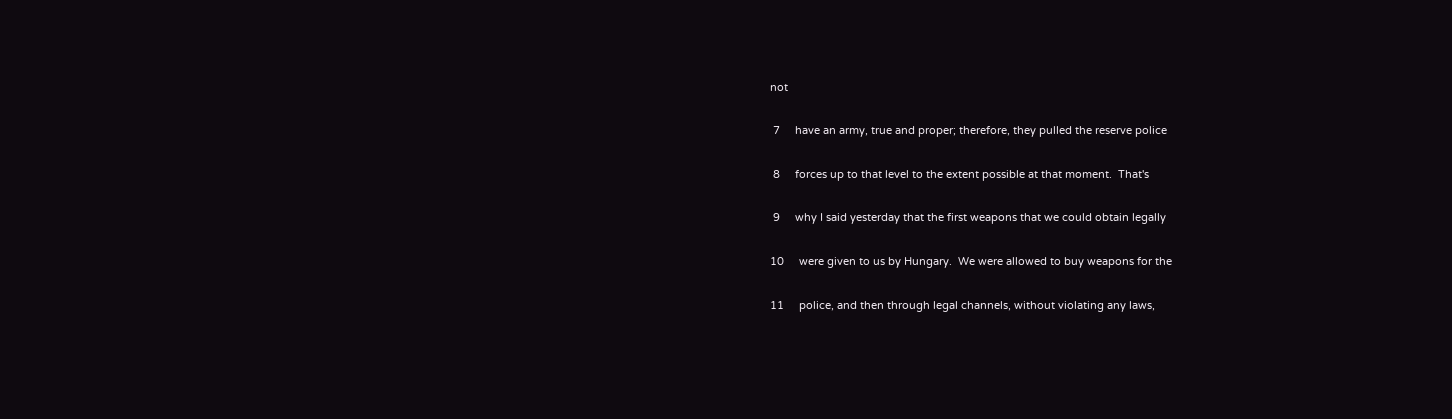not

 7     have an army, true and proper; therefore, they pulled the reserve police

 8     forces up to that level to the extent possible at that moment.  That's

 9     why I said yesterday that the first weapons that we could obtain legally

10     were given to us by Hungary.  We were allowed to buy weapons for the

11     police, and then through legal channels, without violating any laws,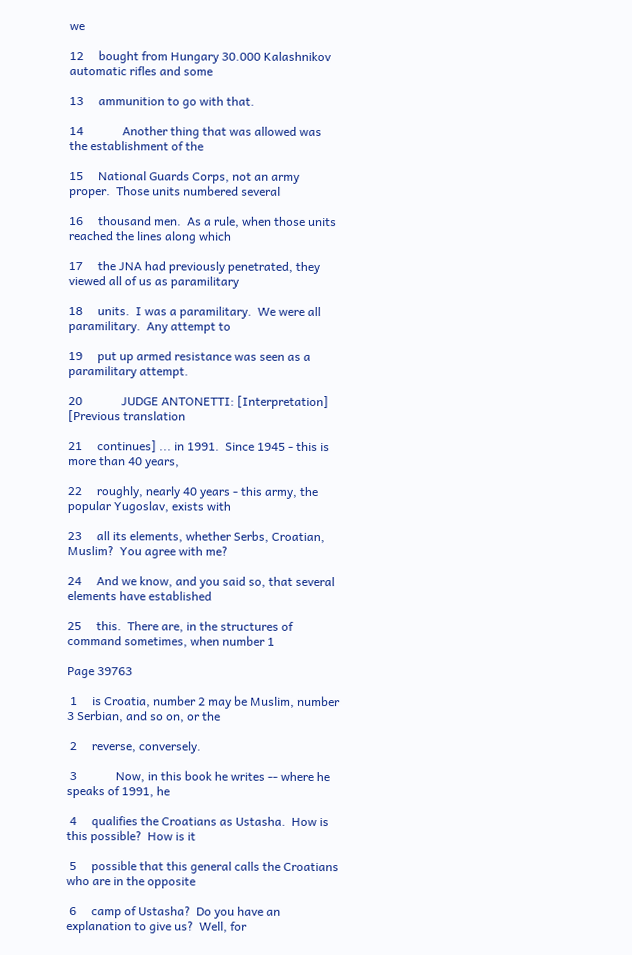we

12     bought from Hungary 30.000 Kalashnikov automatic rifles and some

13     ammunition to go with that.

14             Another thing that was allowed was the establishment of the

15     National Guards Corps, not an army proper.  Those units numbered several

16     thousand men.  As a rule, when those units reached the lines along which

17     the JNA had previously penetrated, they viewed all of us as paramilitary

18     units.  I was a paramilitary.  We were all paramilitary.  Any attempt to

19     put up armed resistance was seen as a paramilitary attempt.

20             JUDGE ANTONETTI: [Interpretation] [Previous translation

21     continues] ... in 1991.  Since 1945 - this is more than 40 years,

22     roughly, nearly 40 years - this army, the popular Yugoslav, exists with

23     all its elements, whether Serbs, Croatian, Muslim?  You agree with me?

24     And we know, and you said so, that several elements have established

25     this.  There are, in the structures of command sometimes, when number 1

Page 39763

 1     is Croatia, number 2 may be Muslim, number 3 Serbian, and so on, or the

 2     reverse, conversely.

 3             Now, in this book he writes -- where he speaks of 1991, he

 4     qualifies the Croatians as Ustasha.  How is this possible?  How is it

 5     possible that this general calls the Croatians who are in the opposite

 6     camp of Ustasha?  Do you have an explanation to give us?  Well, for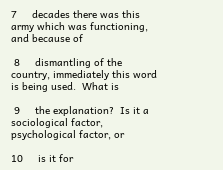7     decades there was this army which was functioning, and because of

 8     dismantling of the country, immediately this word is being used.  What is

 9     the explanation?  Is it a sociological factor, psychological factor, or

10     is it for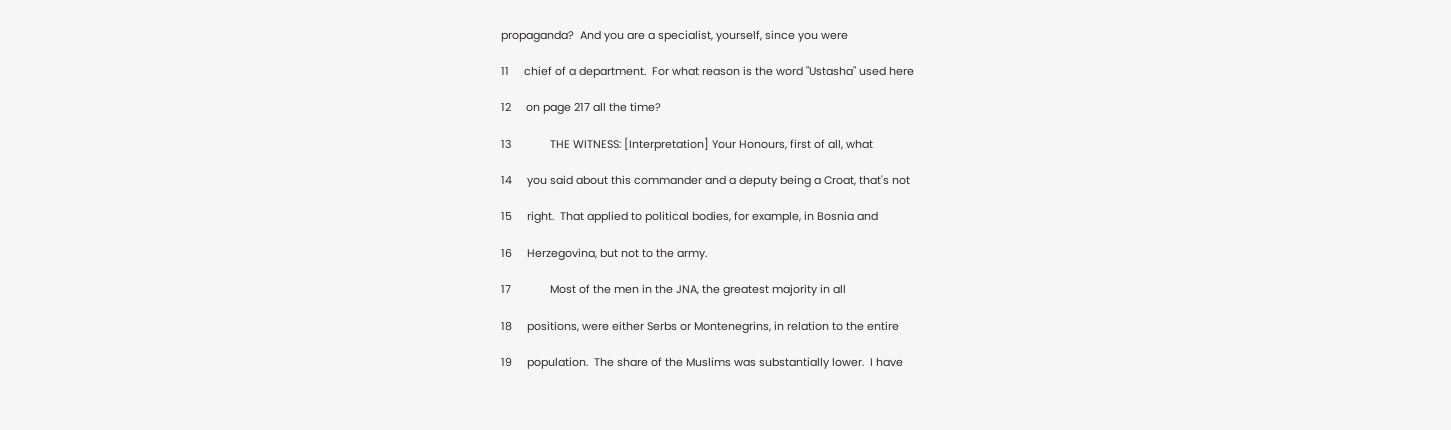propaganda?  And you are a specialist, yourself, since you were

11     chief of a department.  For what reason is the word "Ustasha" used here

12     on page 217 all the time?

13             THE WITNESS: [Interpretation] Your Honours, first of all, what

14     you said about this commander and a deputy being a Croat, that's not

15     right.  That applied to political bodies, for example, in Bosnia and

16     Herzegovina, but not to the army.

17             Most of the men in the JNA, the greatest majority in all

18     positions, were either Serbs or Montenegrins, in relation to the entire

19     population.  The share of the Muslims was substantially lower.  I have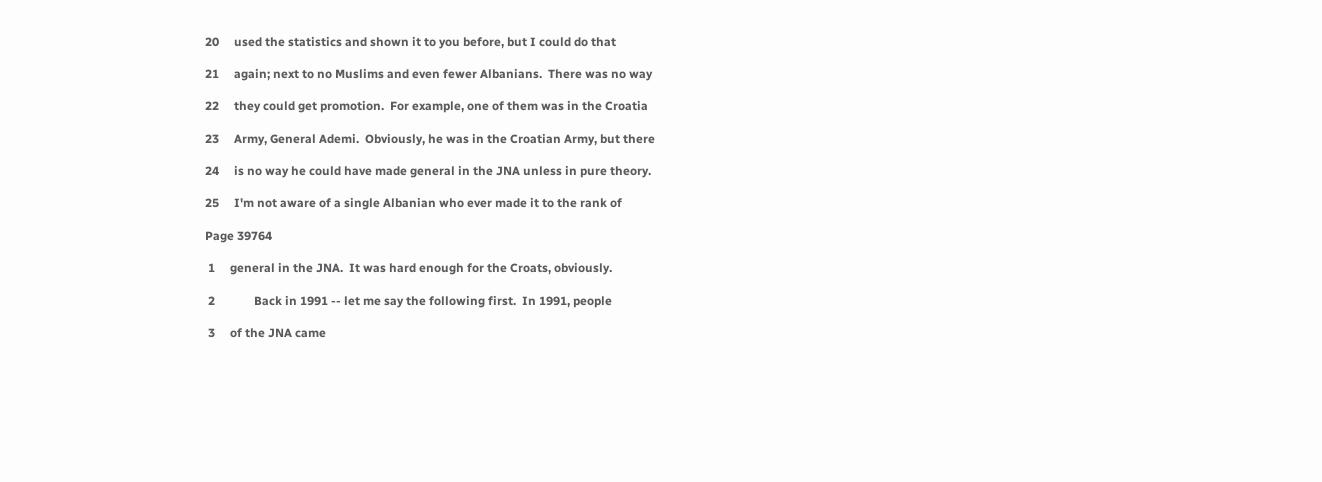20     used the statistics and shown it to you before, but I could do that

21     again; next to no Muslims and even fewer Albanians.  There was no way

22     they could get promotion.  For example, one of them was in the Croatia

23     Army, General Ademi.  Obviously, he was in the Croatian Army, but there

24     is no way he could have made general in the JNA unless in pure theory.

25     I'm not aware of a single Albanian who ever made it to the rank of

Page 39764

 1     general in the JNA.  It was hard enough for the Croats, obviously.

 2             Back in 1991 -- let me say the following first.  In 1991, people

 3     of the JNA came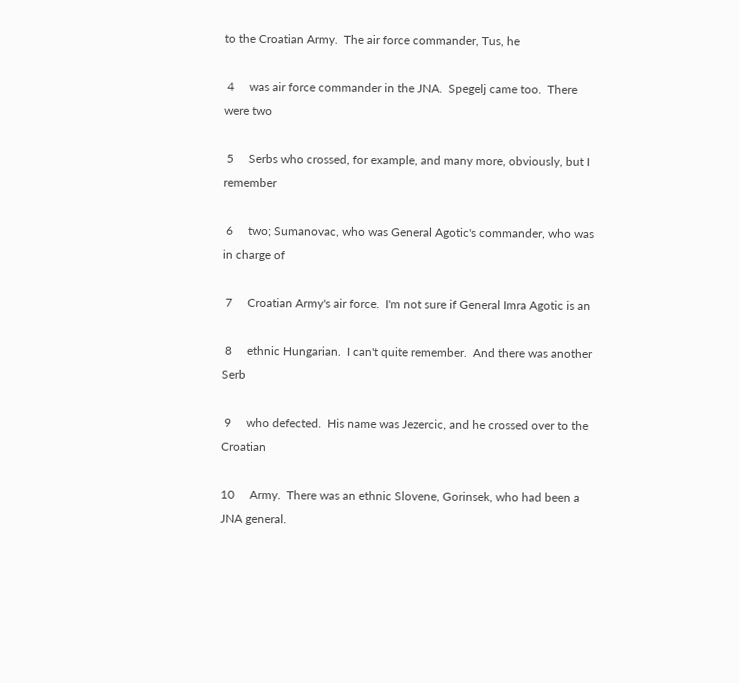to the Croatian Army.  The air force commander, Tus, he

 4     was air force commander in the JNA.  Spegelj came too.  There were two

 5     Serbs who crossed, for example, and many more, obviously, but I remember

 6     two; Sumanovac, who was General Agotic's commander, who was in charge of

 7     Croatian Army's air force.  I'm not sure if General Imra Agotic is an

 8     ethnic Hungarian.  I can't quite remember.  And there was another Serb

 9     who defected.  His name was Jezercic, and he crossed over to the Croatian

10     Army.  There was an ethnic Slovene, Gorinsek, who had been a JNA general.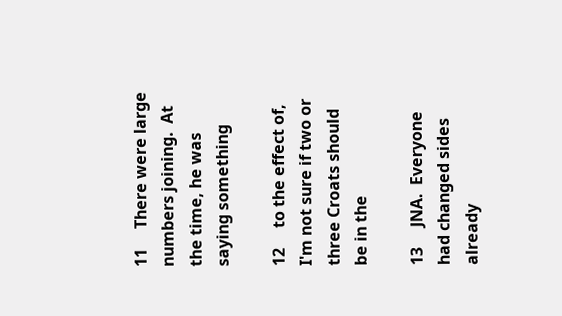11     There were large numbers joining.  At the time, he was saying something

12     to the effect of, I'm not sure if two or three Croats should be in the

13     JNA.  Everyone had changed sides already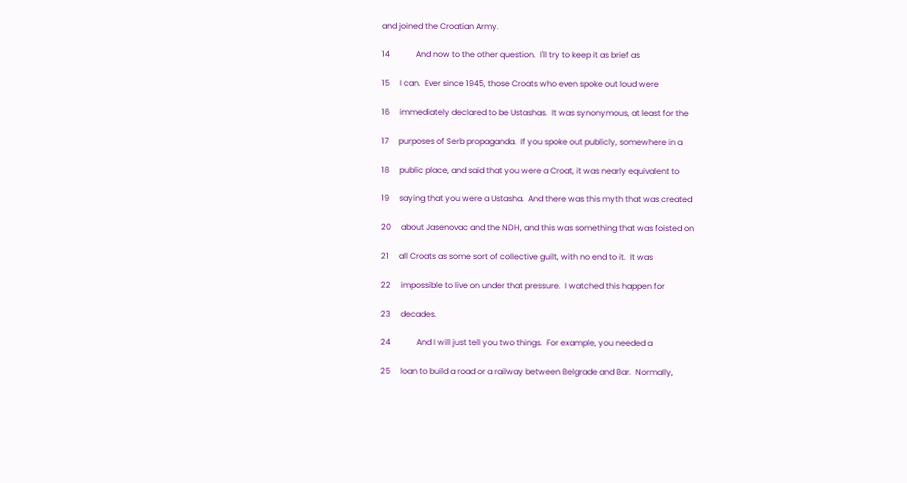and joined the Croatian Army.

14             And now to the other question.  I'll try to keep it as brief as

15     I can.  Ever since 1945, those Croats who even spoke out loud were

16     immediately declared to be Ustashas.  It was synonymous, at least for the

17     purposes of Serb propaganda.  If you spoke out publicly, somewhere in a

18     public place, and said that you were a Croat, it was nearly equivalent to

19     saying that you were a Ustasha.  And there was this myth that was created

20     about Jasenovac and the NDH, and this was something that was foisted on

21     all Croats as some sort of collective guilt, with no end to it.  It was

22     impossible to live on under that pressure.  I watched this happen for

23     decades.

24             And I will just tell you two things.  For example, you needed a

25     loan to build a road or a railway between Belgrade and Bar.  Normally,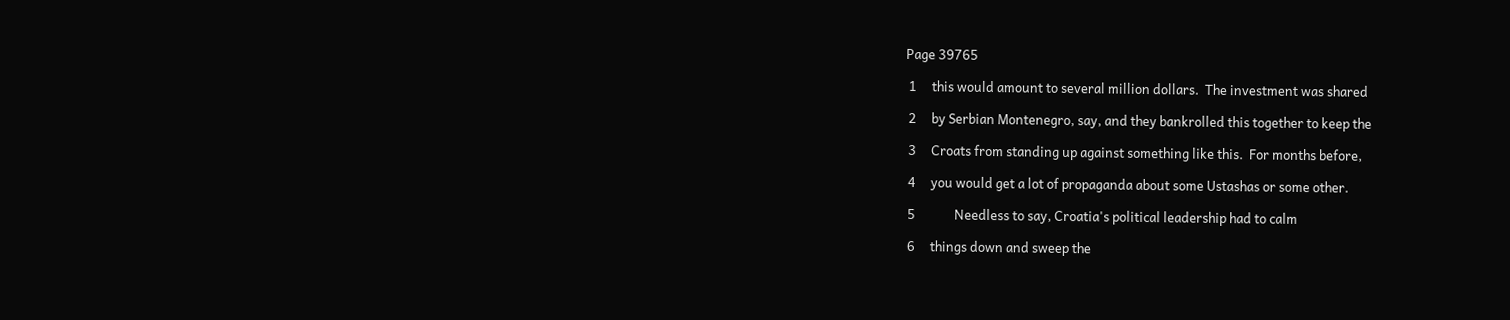Page 39765

 1     this would amount to several million dollars.  The investment was shared

 2     by Serbian Montenegro, say, and they bankrolled this together to keep the

 3     Croats from standing up against something like this.  For months before,

 4     you would get a lot of propaganda about some Ustashas or some other.

 5             Needless to say, Croatia's political leadership had to calm

 6     things down and sweep the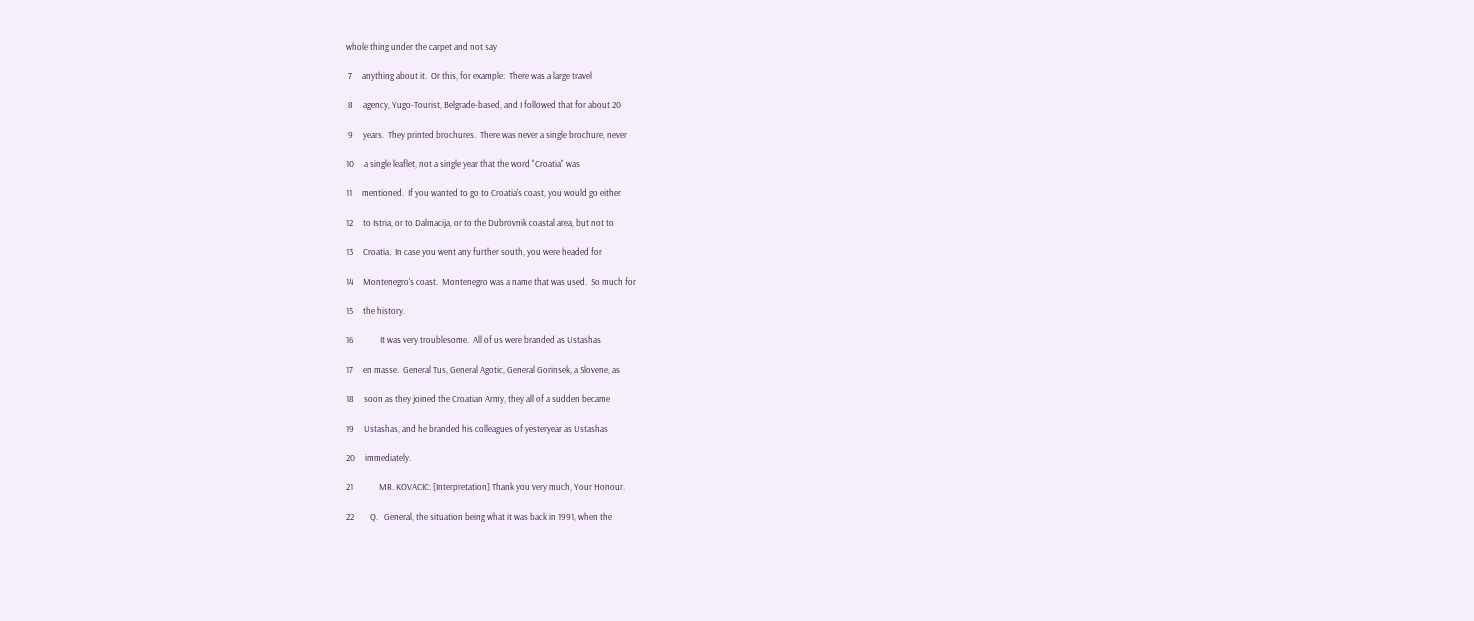whole thing under the carpet and not say

 7     anything about it.  Or this, for example:  There was a large travel

 8     agency, Yugo-Tourist, Belgrade-based, and I followed that for about 20

 9     years.  They printed brochures.  There was never a single brochure, never

10     a single leaflet, not a single year that the word "Croatia" was

11     mentioned.  If you wanted to go to Croatia's coast, you would go either

12     to Istria, or to Dalmacija, or to the Dubrovnik coastal area, but not to

13     Croatia.  In case you went any further south, you were headed for

14     Montenegro's coast.  Montenegro was a name that was used.  So much for

15     the history.

16             It was very troublesome.  All of us were branded as Ustashas

17     en masse.  General Tus, General Agotic, General Gorinsek, a Slovene, as

18     soon as they joined the Croatian Army, they all of a sudden became

19     Ustashas, and he branded his colleagues of yesteryear as Ustashas

20     immediately.

21             MR. KOVACIC: [Interpretation] Thank you very much, Your Honour.

22        Q.   General, the situation being what it was back in 1991, when the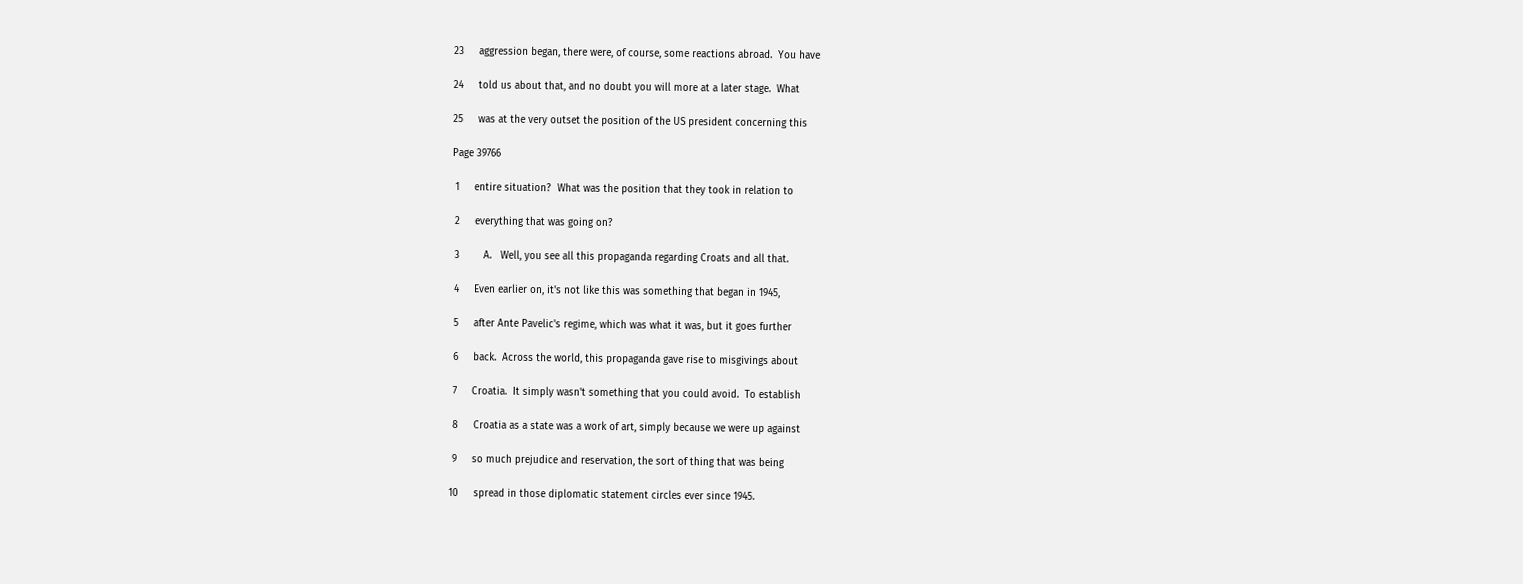23     aggression began, there were, of course, some reactions abroad.  You have

24     told us about that, and no doubt you will more at a later stage.  What

25     was at the very outset the position of the US president concerning this

Page 39766

 1     entire situation?  What was the position that they took in relation to

 2     everything that was going on?

 3        A.   Well, you see all this propaganda regarding Croats and all that.

 4     Even earlier on, it's not like this was something that began in 1945,

 5     after Ante Pavelic's regime, which was what it was, but it goes further

 6     back.  Across the world, this propaganda gave rise to misgivings about

 7     Croatia.  It simply wasn't something that you could avoid.  To establish

 8     Croatia as a state was a work of art, simply because we were up against

 9     so much prejudice and reservation, the sort of thing that was being

10     spread in those diplomatic statement circles ever since 1945.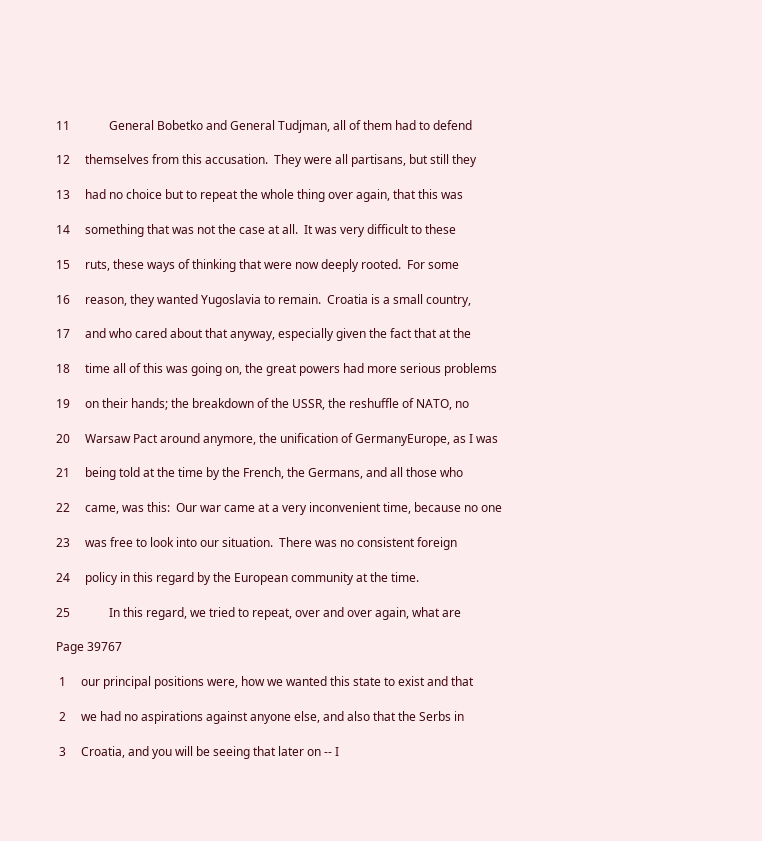11             General Bobetko and General Tudjman, all of them had to defend

12     themselves from this accusation.  They were all partisans, but still they

13     had no choice but to repeat the whole thing over again, that this was

14     something that was not the case at all.  It was very difficult to these

15     ruts, these ways of thinking that were now deeply rooted.  For some

16     reason, they wanted Yugoslavia to remain.  Croatia is a small country,

17     and who cared about that anyway, especially given the fact that at the

18     time all of this was going on, the great powers had more serious problems

19     on their hands; the breakdown of the USSR, the reshuffle of NATO, no

20     Warsaw Pact around anymore, the unification of GermanyEurope, as I was

21     being told at the time by the French, the Germans, and all those who

22     came, was this:  Our war came at a very inconvenient time, because no one

23     was free to look into our situation.  There was no consistent foreign

24     policy in this regard by the European community at the time.

25             In this regard, we tried to repeat, over and over again, what are

Page 39767

 1     our principal positions were, how we wanted this state to exist and that

 2     we had no aspirations against anyone else, and also that the Serbs in

 3     Croatia, and you will be seeing that later on -- I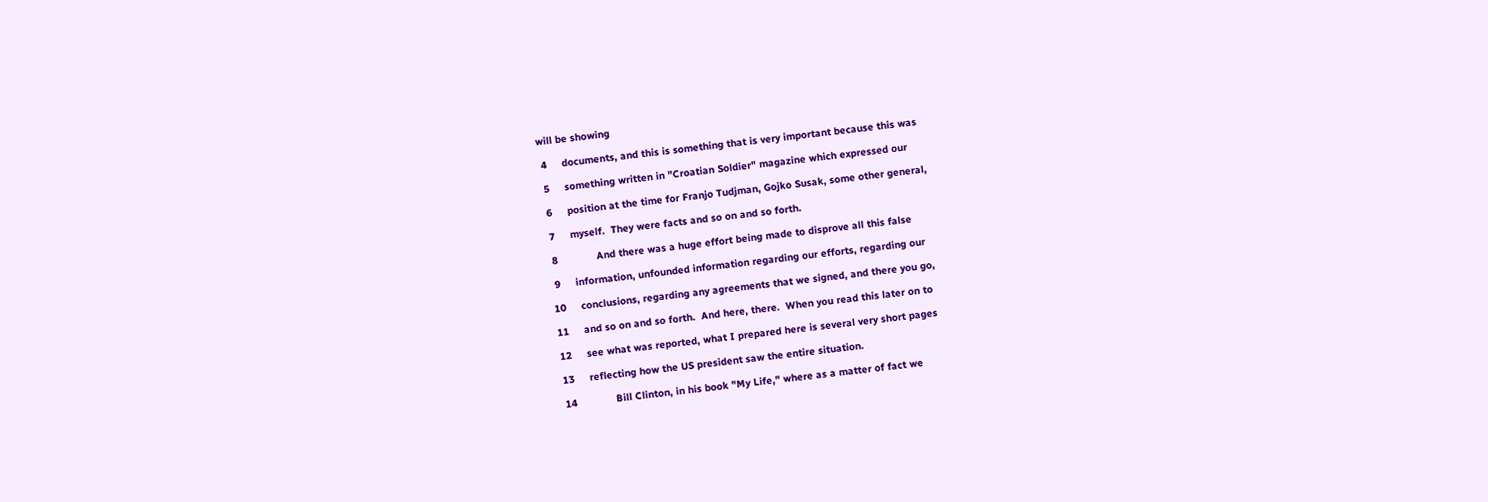will be showing

 4     documents, and this is something that is very important because this was

 5     something written in "Croatian Soldier" magazine which expressed our

 6     position at the time for Franjo Tudjman, Gojko Susak, some other general,

 7     myself.  They were facts and so on and so forth.

 8             And there was a huge effort being made to disprove all this false

 9     information, unfounded information regarding our efforts, regarding our

10     conclusions, regarding any agreements that we signed, and there you go,

11     and so on and so forth.  And here, there.  When you read this later on to

12     see what was reported, what I prepared here is several very short pages

13     reflecting how the US president saw the entire situation.

14             Bill Clinton, in his book "My Life," where as a matter of fact we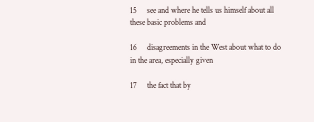15     see and where he tells us himself about all these basic problems and

16     disagreements in the West about what to do in the area, especially given

17     the fact that by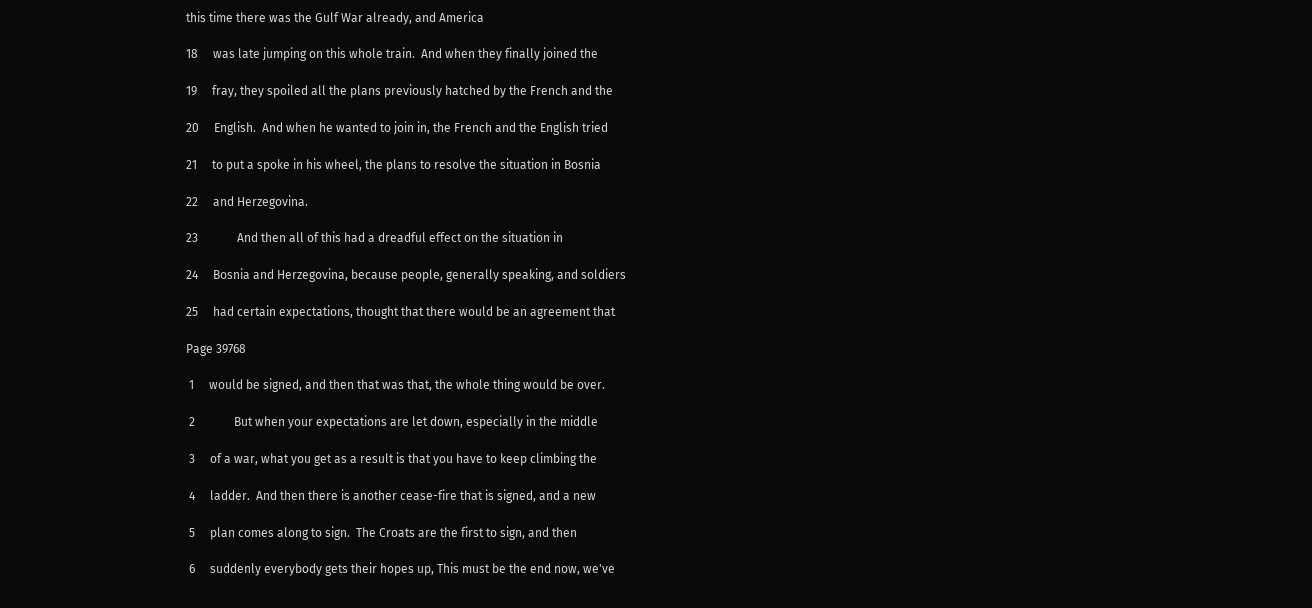this time there was the Gulf War already, and America

18     was late jumping on this whole train.  And when they finally joined the

19     fray, they spoiled all the plans previously hatched by the French and the

20     English.  And when he wanted to join in, the French and the English tried

21     to put a spoke in his wheel, the plans to resolve the situation in Bosnia

22     and Herzegovina.

23             And then all of this had a dreadful effect on the situation in

24     Bosnia and Herzegovina, because people, generally speaking, and soldiers

25     had certain expectations, thought that there would be an agreement that

Page 39768

 1     would be signed, and then that was that, the whole thing would be over.

 2             But when your expectations are let down, especially in the middle

 3     of a war, what you get as a result is that you have to keep climbing the

 4     ladder.  And then there is another cease-fire that is signed, and a new

 5     plan comes along to sign.  The Croats are the first to sign, and then

 6     suddenly everybody gets their hopes up, This must be the end now, we've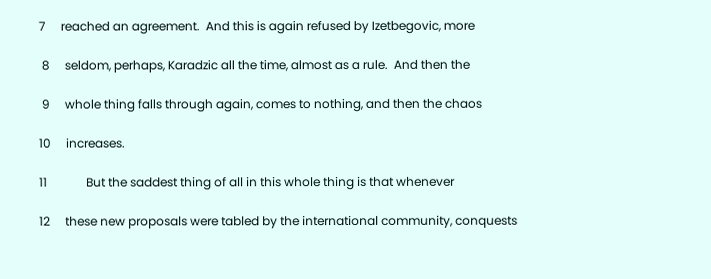7     reached an agreement.  And this is again refused by Izetbegovic, more

 8     seldom, perhaps, Karadzic all the time, almost as a rule.  And then the

 9     whole thing falls through again, comes to nothing, and then the chaos

10     increases.

11             But the saddest thing of all in this whole thing is that whenever

12     these new proposals were tabled by the international community, conquests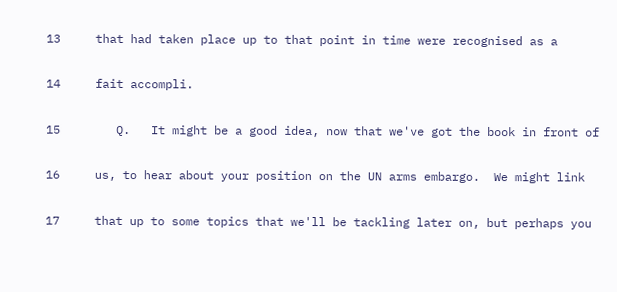13     that had taken place up to that point in time were recognised as a

14     fait accompli.

15        Q.   It might be a good idea, now that we've got the book in front of

16     us, to hear about your position on the UN arms embargo.  We might link

17     that up to some topics that we'll be tackling later on, but perhaps you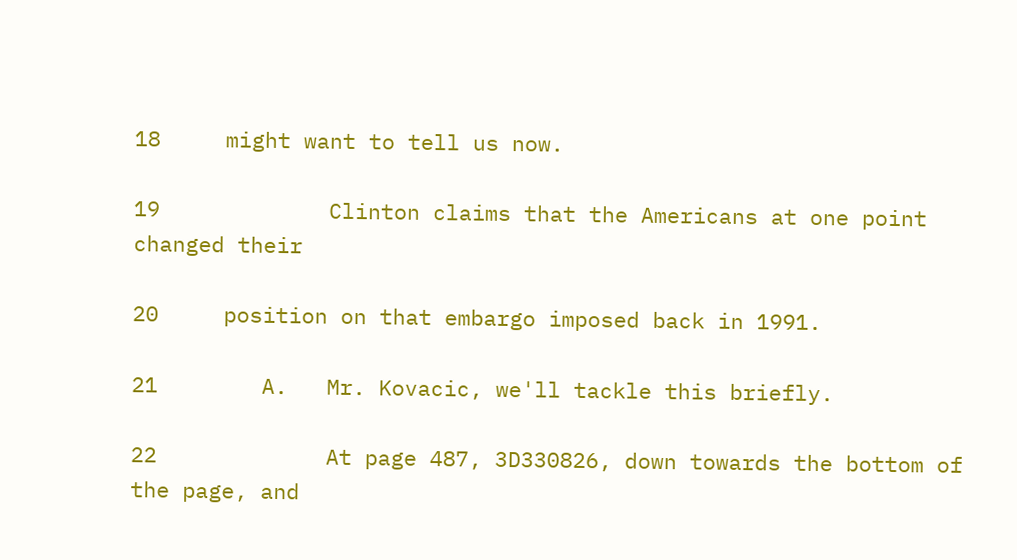18     might want to tell us now.

19             Clinton claims that the Americans at one point changed their

20     position on that embargo imposed back in 1991.

21        A.   Mr. Kovacic, we'll tackle this briefly.

22             At page 487, 3D330826, down towards the bottom of the page, and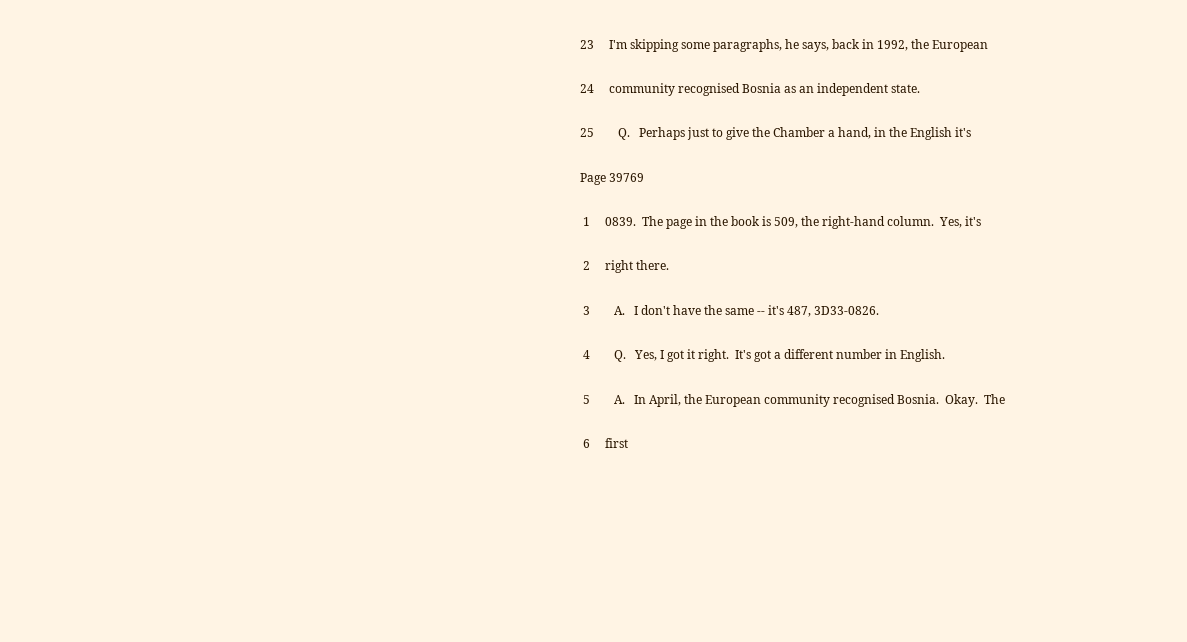23     I'm skipping some paragraphs, he says, back in 1992, the European

24     community recognised Bosnia as an independent state.

25        Q.   Perhaps just to give the Chamber a hand, in the English it's

Page 39769

 1     0839.  The page in the book is 509, the right-hand column.  Yes, it's

 2     right there.

 3        A.   I don't have the same -- it's 487, 3D33-0826.

 4        Q.   Yes, I got it right.  It's got a different number in English.

 5        A.   In April, the European community recognised Bosnia.  Okay.  The

 6     first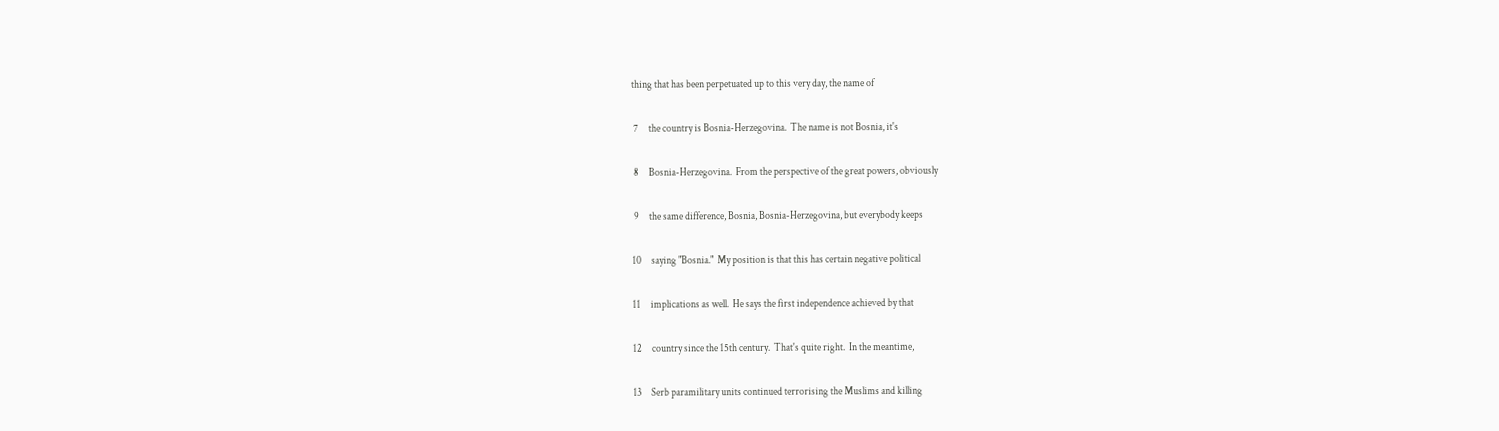thing that has been perpetuated up to this very day, the name of

 7     the country is Bosnia-Herzegovina.  The name is not Bosnia, it's

 8     Bosnia-Herzegovina.  From the perspective of the great powers, obviously

 9     the same difference, Bosnia, Bosnia-Herzegovina, but everybody keeps

10     saying "Bosnia."  My position is that this has certain negative political

11     implications as well.  He says the first independence achieved by that

12     country since the 15th century.  That's quite right.  In the meantime,

13     Serb paramilitary units continued terrorising the Muslims and killing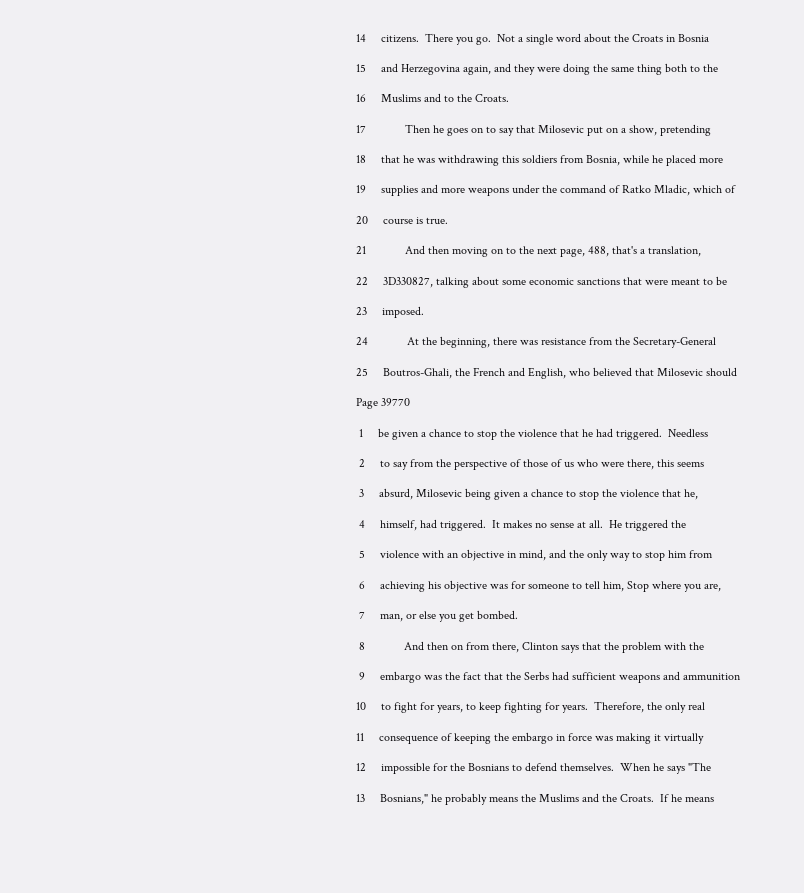14     citizens.  There you go.  Not a single word about the Croats in Bosnia

15     and Herzegovina again, and they were doing the same thing both to the

16     Muslims and to the Croats.

17             Then he goes on to say that Milosevic put on a show, pretending

18     that he was withdrawing this soldiers from Bosnia, while he placed more

19     supplies and more weapons under the command of Ratko Mladic, which of

20     course is true.

21             And then moving on to the next page, 488, that's a translation,

22     3D330827, talking about some economic sanctions that were meant to be

23     imposed.

24             At the beginning, there was resistance from the Secretary-General

25     Boutros-Ghali, the French and English, who believed that Milosevic should

Page 39770

 1     be given a chance to stop the violence that he had triggered.  Needless

 2     to say from the perspective of those of us who were there, this seems

 3     absurd, Milosevic being given a chance to stop the violence that he,

 4     himself, had triggered.  It makes no sense at all.  He triggered the

 5     violence with an objective in mind, and the only way to stop him from

 6     achieving his objective was for someone to tell him, Stop where you are,

 7     man, or else you get bombed.

 8             And then on from there, Clinton says that the problem with the

 9     embargo was the fact that the Serbs had sufficient weapons and ammunition

10     to fight for years, to keep fighting for years.  Therefore, the only real

11     consequence of keeping the embargo in force was making it virtually

12     impossible for the Bosnians to defend themselves.  When he says "The

13     Bosnians," he probably means the Muslims and the Croats.  If he means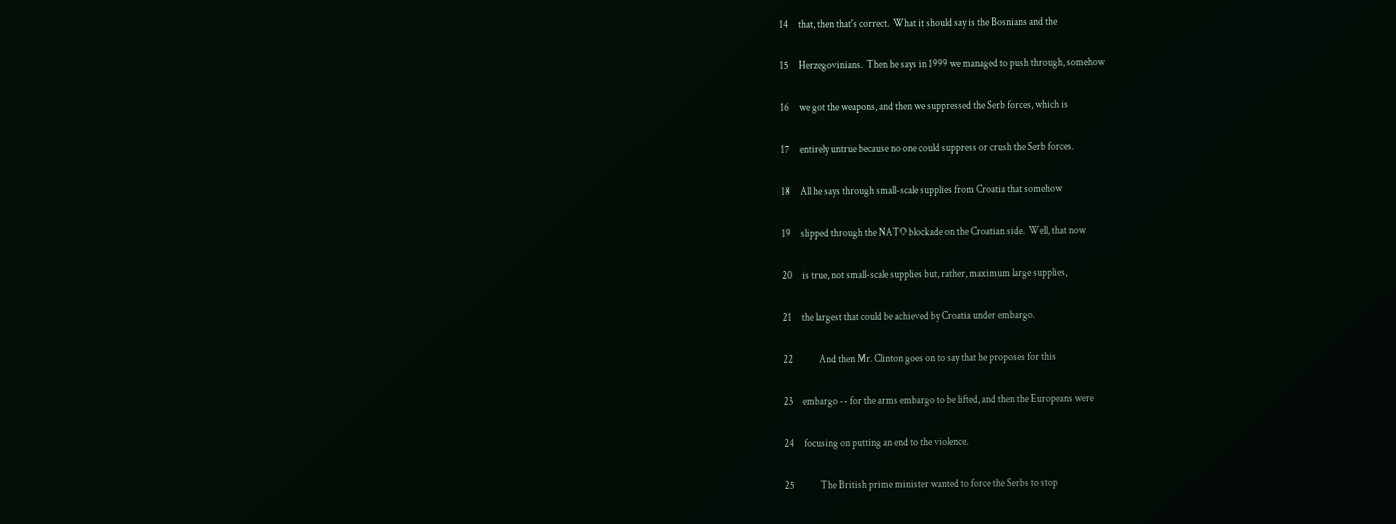14     that, then that's correct.  What it should say is the Bosnians and the

15     Herzegovinians.  Then he says in 1999 we managed to push through, somehow

16     we got the weapons, and then we suppressed the Serb forces, which is

17     entirely untrue because no one could suppress or crush the Serb forces.

18     All he says through small-scale supplies from Croatia that somehow

19     slipped through the NATO blockade on the Croatian side.  Well, that now

20     is true, not small-scale supplies but, rather, maximum large supplies,

21     the largest that could be achieved by Croatia under embargo.

22             And then Mr. Clinton goes on to say that he proposes for this

23     embargo -- for the arms embargo to be lifted, and then the Europeans were

24     focusing on putting an end to the violence.

25             The British prime minister wanted to force the Serbs to stop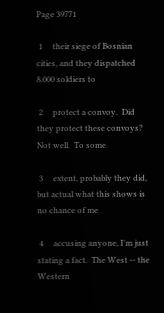Page 39771

 1     their siege of Bosnian cities, and they dispatched 8.000 soldiers to

 2     protect a convoy.  Did they protect these convoys?  Not well.  To some

 3     extent, probably they did, but actual what this shows is no chance of me

 4     accusing anyone, I'm just stating a fact.  The West -- the Western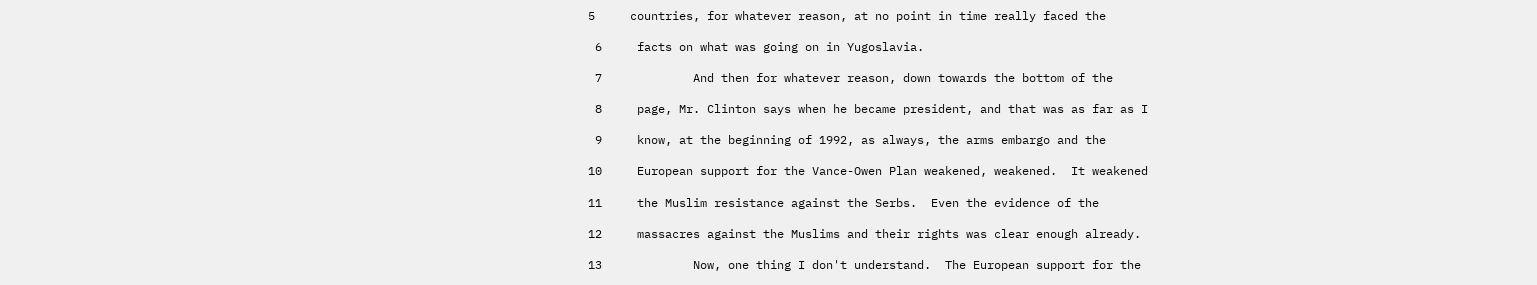5     countries, for whatever reason, at no point in time really faced the

 6     facts on what was going on in Yugoslavia.

 7             And then for whatever reason, down towards the bottom of the

 8     page, Mr. Clinton says when he became president, and that was as far as I

 9     know, at the beginning of 1992, as always, the arms embargo and the

10     European support for the Vance-Owen Plan weakened, weakened.  It weakened

11     the Muslim resistance against the Serbs.  Even the evidence of the

12     massacres against the Muslims and their rights was clear enough already.

13             Now, one thing I don't understand.  The European support for the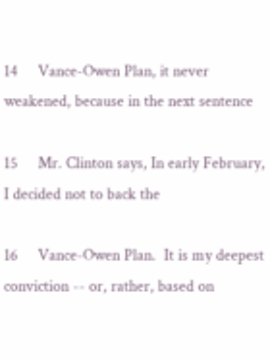14     Vance-Owen Plan, it never weakened, because in the next sentence

15     Mr. Clinton says, In early February, I decided not to back the

16     Vance-Owen Plan.  It is my deepest conviction -- or, rather, based on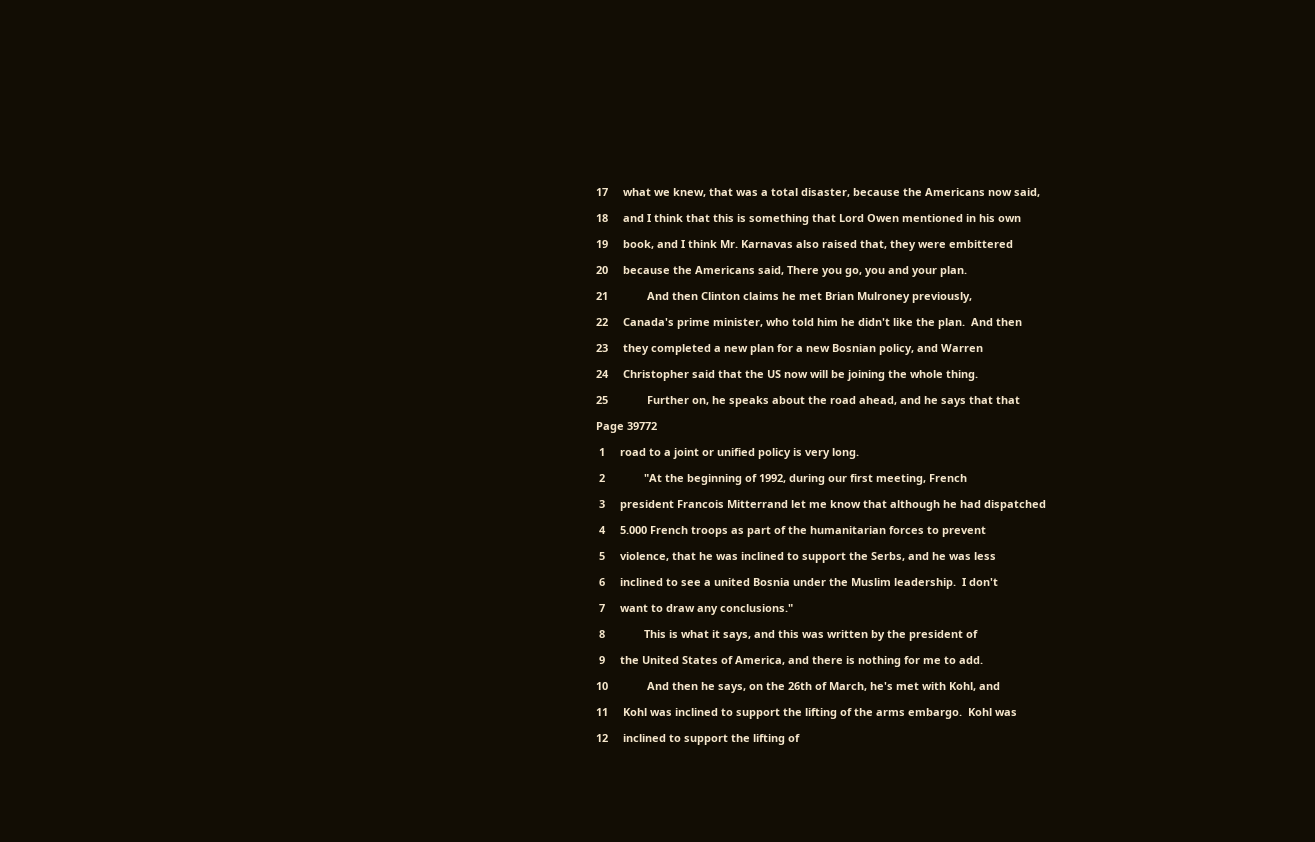17     what we knew, that was a total disaster, because the Americans now said,

18     and I think that this is something that Lord Owen mentioned in his own

19     book, and I think Mr. Karnavas also raised that, they were embittered

20     because the Americans said, There you go, you and your plan.

21             And then Clinton claims he met Brian Mulroney previously,

22     Canada's prime minister, who told him he didn't like the plan.  And then

23     they completed a new plan for a new Bosnian policy, and Warren

24     Christopher said that the US now will be joining the whole thing.

25             Further on, he speaks about the road ahead, and he says that that

Page 39772

 1     road to a joint or unified policy is very long.

 2             "At the beginning of 1992, during our first meeting, French

 3     president Francois Mitterrand let me know that although he had dispatched

 4     5.000 French troops as part of the humanitarian forces to prevent

 5     violence, that he was inclined to support the Serbs, and he was less

 6     inclined to see a united Bosnia under the Muslim leadership.  I don't

 7     want to draw any conclusions."

 8             This is what it says, and this was written by the president of

 9     the United States of America, and there is nothing for me to add.

10             And then he says, on the 26th of March, he's met with Kohl, and

11     Kohl was inclined to support the lifting of the arms embargo.  Kohl was

12     inclined to support the lifting of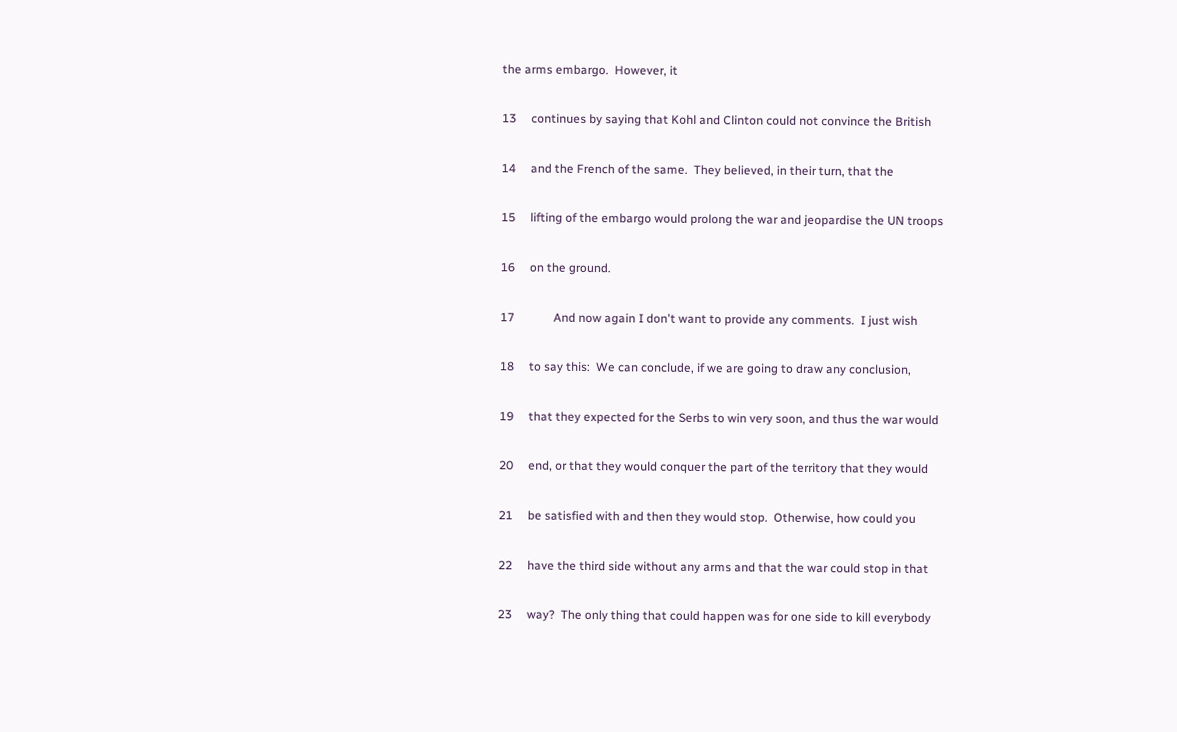the arms embargo.  However, it

13     continues by saying that Kohl and Clinton could not convince the British

14     and the French of the same.  They believed, in their turn, that the

15     lifting of the embargo would prolong the war and jeopardise the UN troops

16     on the ground.

17             And now again I don't want to provide any comments.  I just wish

18     to say this:  We can conclude, if we are going to draw any conclusion,

19     that they expected for the Serbs to win very soon, and thus the war would

20     end, or that they would conquer the part of the territory that they would

21     be satisfied with and then they would stop.  Otherwise, how could you

22     have the third side without any arms and that the war could stop in that

23     way?  The only thing that could happen was for one side to kill everybody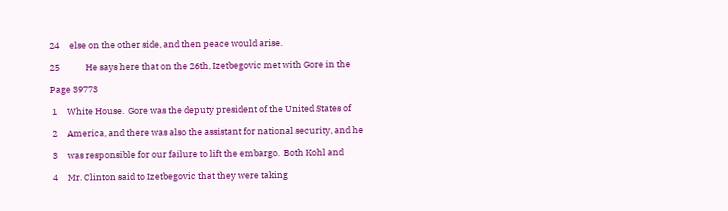24     else on the other side, and then peace would arise.

25             He says here that on the 26th, Izetbegovic met with Gore in the

Page 39773

 1     White House.  Gore was the deputy president of the United States of

 2     America, and there was also the assistant for national security, and he

 3     was responsible for our failure to lift the embargo.  Both Kohl and

 4     Mr. Clinton said to Izetbegovic that they were taking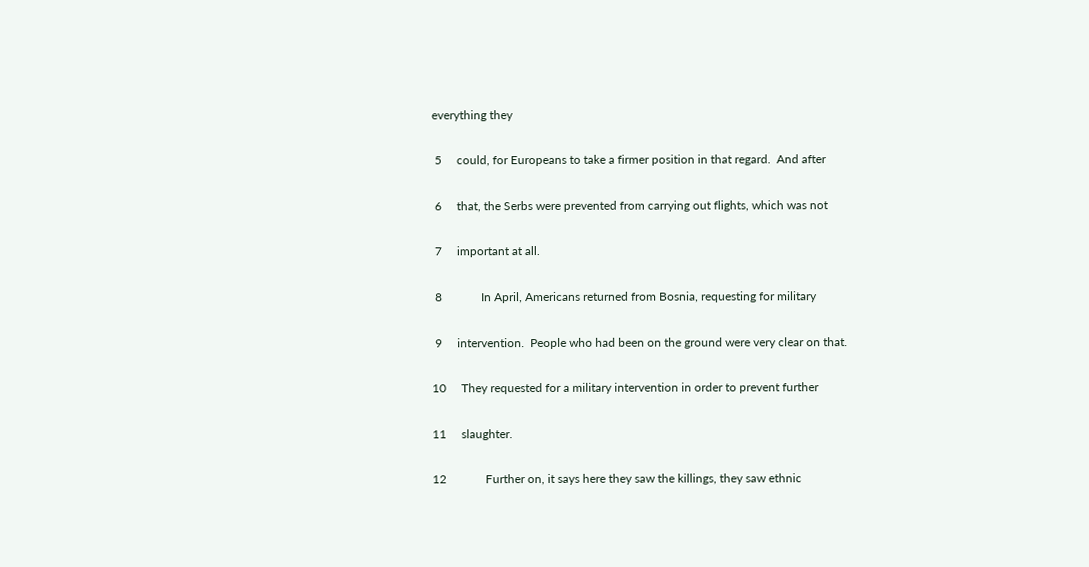everything they

 5     could, for Europeans to take a firmer position in that regard.  And after

 6     that, the Serbs were prevented from carrying out flights, which was not

 7     important at all.

 8             In April, Americans returned from Bosnia, requesting for military

 9     intervention.  People who had been on the ground were very clear on that.

10     They requested for a military intervention in order to prevent further

11     slaughter.

12             Further on, it says here they saw the killings, they saw ethnic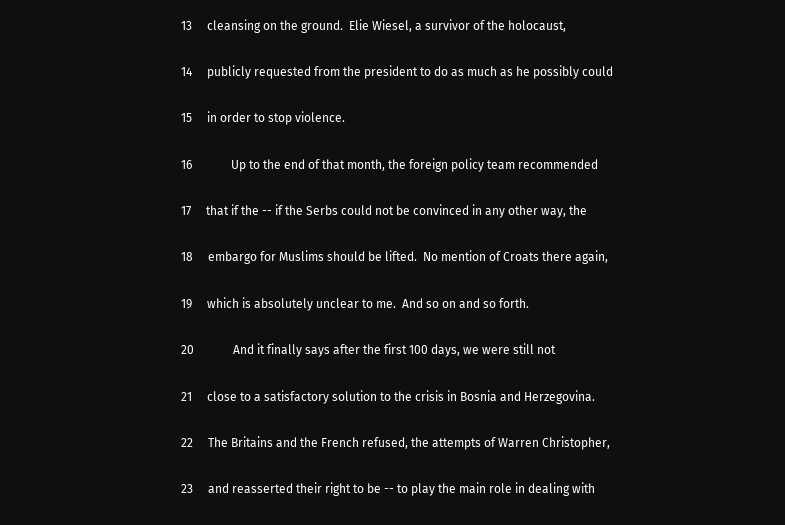13     cleansing on the ground.  Elie Wiesel, a survivor of the holocaust,

14     publicly requested from the president to do as much as he possibly could

15     in order to stop violence.

16             Up to the end of that month, the foreign policy team recommended

17     that if the -- if the Serbs could not be convinced in any other way, the

18     embargo for Muslims should be lifted.  No mention of Croats there again,

19     which is absolutely unclear to me.  And so on and so forth.

20             And it finally says after the first 100 days, we were still not

21     close to a satisfactory solution to the crisis in Bosnia and Herzegovina.

22     The Britains and the French refused, the attempts of Warren Christopher,

23     and reasserted their right to be -- to play the main role in dealing with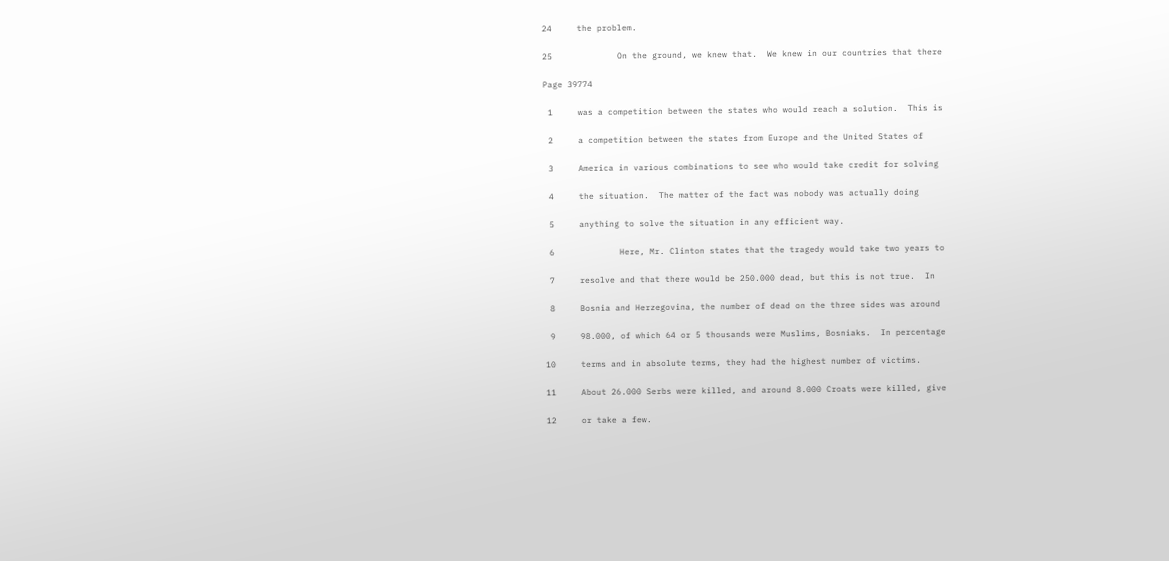24     the problem.

25             On the ground, we knew that.  We knew in our countries that there

Page 39774

 1     was a competition between the states who would reach a solution.  This is

 2     a competition between the states from Europe and the United States of

 3     America in various combinations to see who would take credit for solving

 4     the situation.  The matter of the fact was nobody was actually doing

 5     anything to solve the situation in any efficient way.

 6             Here, Mr. Clinton states that the tragedy would take two years to

 7     resolve and that there would be 250.000 dead, but this is not true.  In

 8     Bosnia and Herzegovina, the number of dead on the three sides was around

 9     98.000, of which 64 or 5 thousands were Muslims, Bosniaks.  In percentage

10     terms and in absolute terms, they had the highest number of victims.

11     About 26.000 Serbs were killed, and around 8.000 Croats were killed, give

12     or take a few.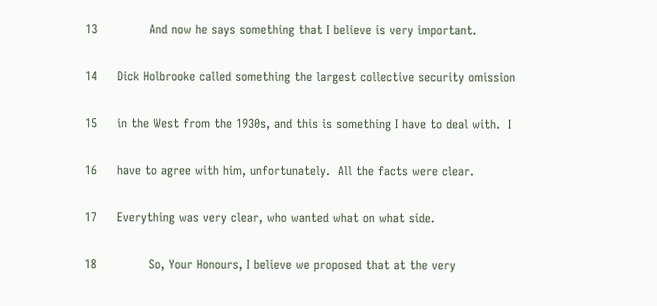13             And now he says something that I believe is very important.

14     Dick Holbrooke called something the largest collective security omission

15     in the West from the 1930s, and this is something I have to deal with.  I

16     have to agree with him, unfortunately.  All the facts were clear.

17     Everything was very clear, who wanted what on what side.

18             So, Your Honours, I believe we proposed that at the very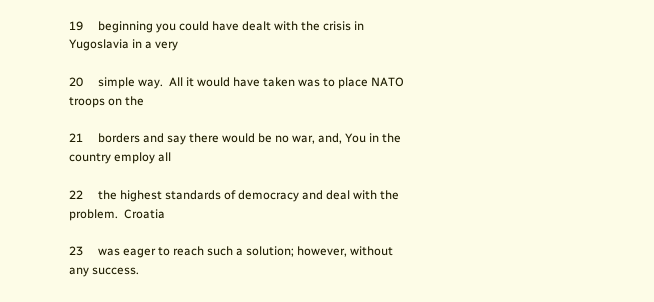19     beginning you could have dealt with the crisis in Yugoslavia in a very

20     simple way.  All it would have taken was to place NATO troops on the

21     borders and say there would be no war, and, You in the country employ all

22     the highest standards of democracy and deal with the problem.  Croatia

23     was eager to reach such a solution; however, without any success.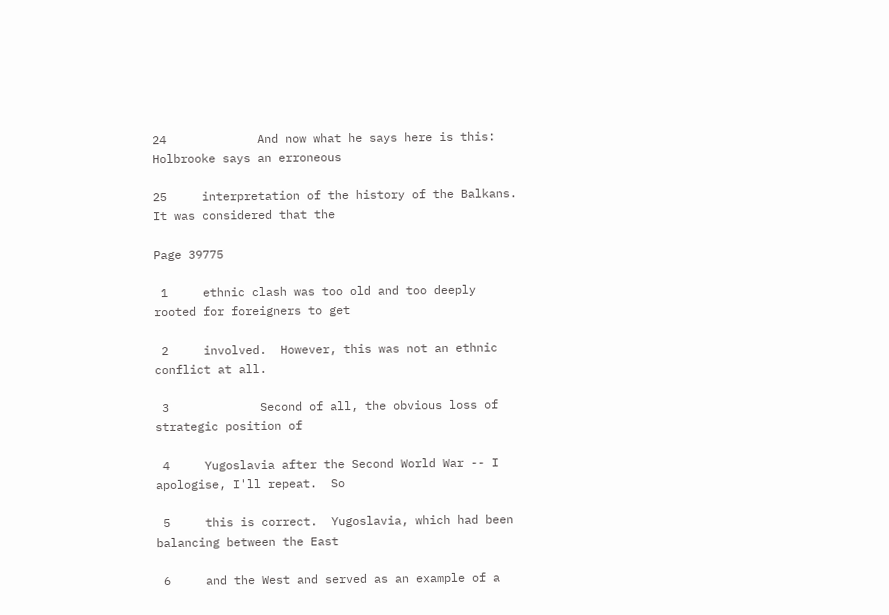24             And now what he says here is this:  Holbrooke says an erroneous

25     interpretation of the history of the Balkans.  It was considered that the

Page 39775

 1     ethnic clash was too old and too deeply rooted for foreigners to get

 2     involved.  However, this was not an ethnic conflict at all.

 3             Second of all, the obvious loss of strategic position of

 4     Yugoslavia after the Second World War -- I apologise, I'll repeat.  So

 5     this is correct.  Yugoslavia, which had been balancing between the East

 6     and the West and served as an example of a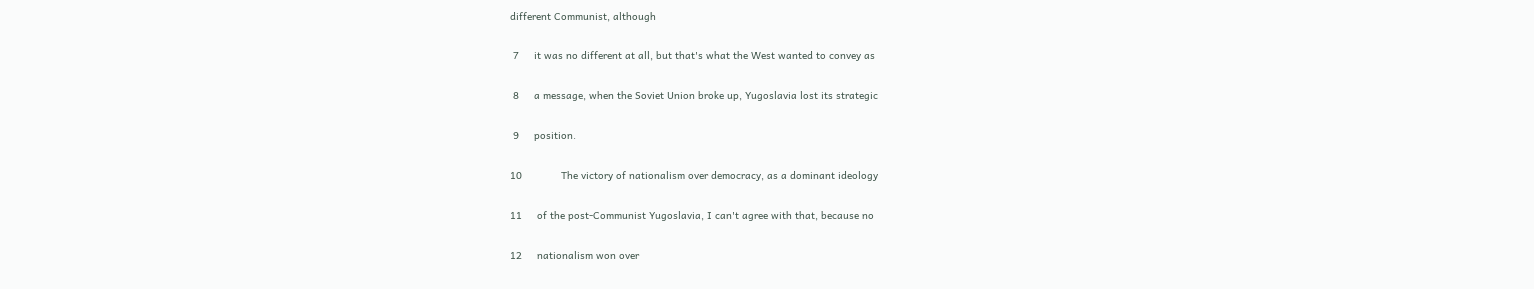different Communist, although

 7     it was no different at all, but that's what the West wanted to convey as

 8     a message, when the Soviet Union broke up, Yugoslavia lost its strategic

 9     position.

10             The victory of nationalism over democracy, as a dominant ideology

11     of the post-Communist Yugoslavia, I can't agree with that, because no

12     nationalism won over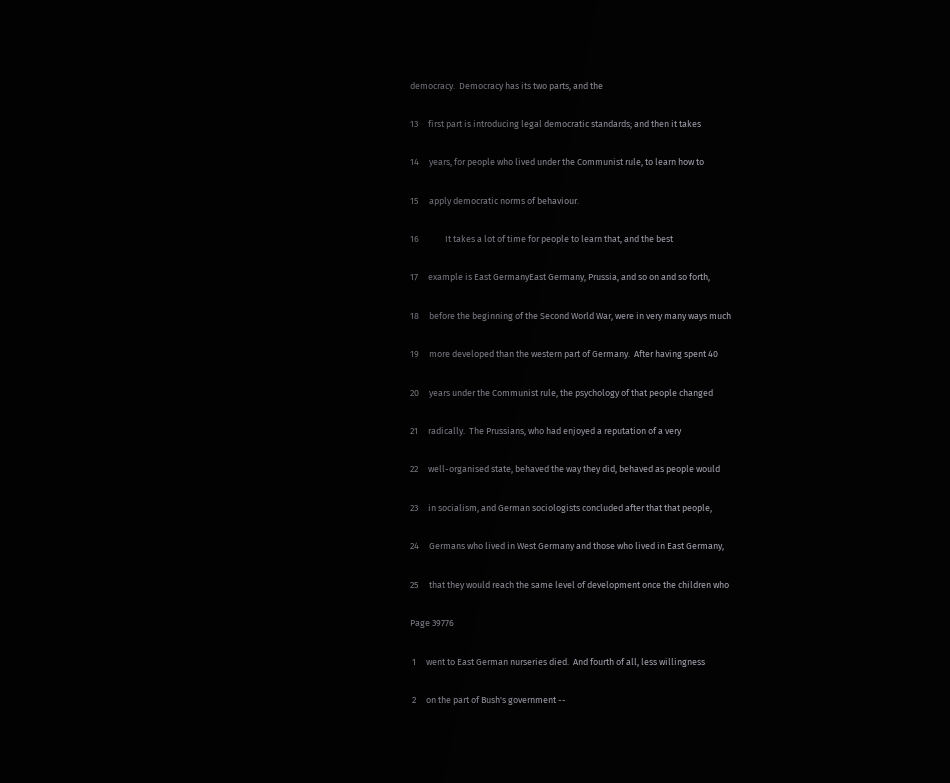democracy.  Democracy has its two parts, and the

13     first part is introducing legal democratic standards; and then it takes

14     years, for people who lived under the Communist rule, to learn how to

15     apply democratic norms of behaviour.

16             It takes a lot of time for people to learn that, and the best

17     example is East GermanyEast Germany, Prussia, and so on and so forth,

18     before the beginning of the Second World War, were in very many ways much

19     more developed than the western part of Germany.  After having spent 40

20     years under the Communist rule, the psychology of that people changed

21     radically.  The Prussians, who had enjoyed a reputation of a very

22     well-organised state, behaved the way they did, behaved as people would

23     in socialism, and German sociologists concluded after that that people,

24     Germans who lived in West Germany and those who lived in East Germany,

25     that they would reach the same level of development once the children who

Page 39776

 1     went to East German nurseries died.  And fourth of all, less willingness

 2     on the part of Bush's government --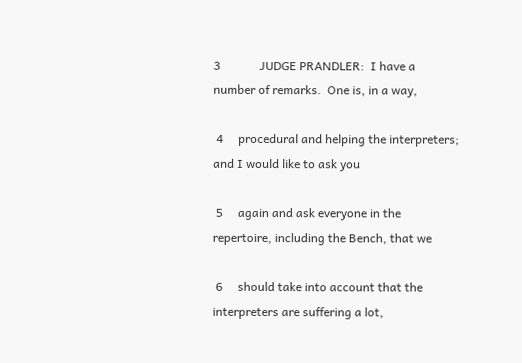3             JUDGE PRANDLER:  I have a number of remarks.  One is, in a way,

 4     procedural and helping the interpreters; and I would like to ask you

 5     again and ask everyone in the repertoire, including the Bench, that we

 6     should take into account that the interpreters are suffering a lot,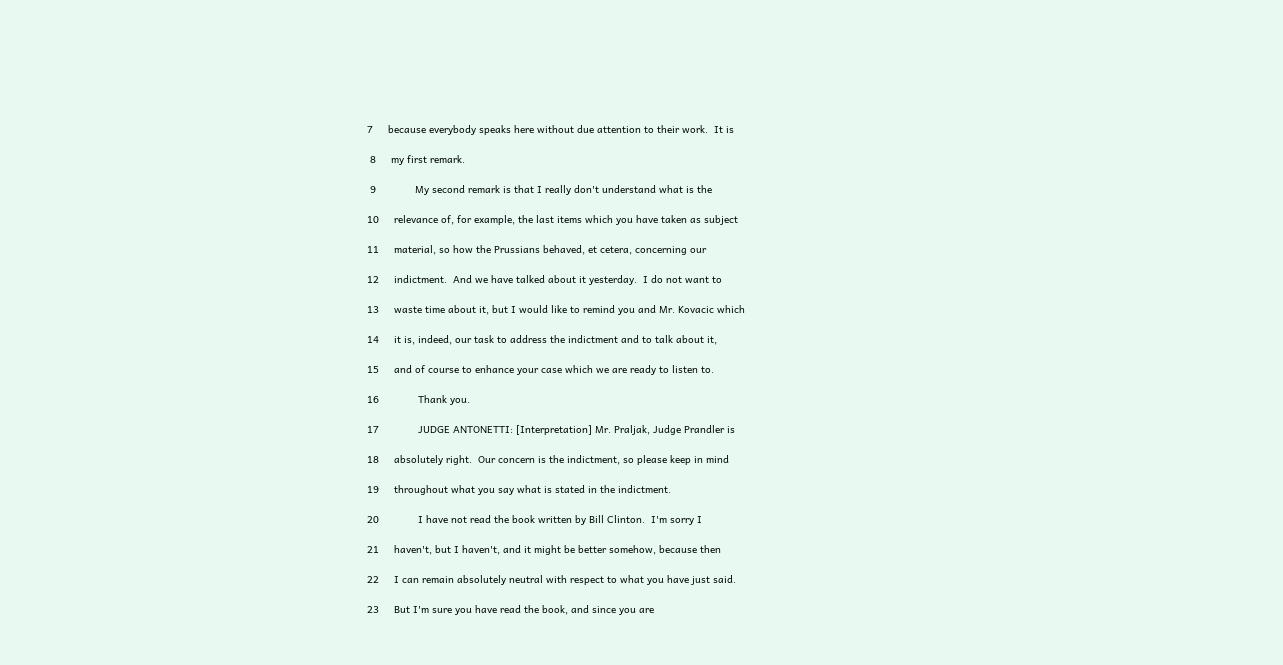7     because everybody speaks here without due attention to their work.  It is

 8     my first remark.

 9             My second remark is that I really don't understand what is the

10     relevance of, for example, the last items which you have taken as subject

11     material, so how the Prussians behaved, et cetera, concerning our

12     indictment.  And we have talked about it yesterday.  I do not want to

13     waste time about it, but I would like to remind you and Mr. Kovacic which

14     it is, indeed, our task to address the indictment and to talk about it,

15     and of course to enhance your case which we are ready to listen to.

16             Thank you.

17             JUDGE ANTONETTI: [Interpretation] Mr. Praljak, Judge Prandler is

18     absolutely right.  Our concern is the indictment, so please keep in mind

19     throughout what you say what is stated in the indictment.

20             I have not read the book written by Bill Clinton.  I'm sorry I

21     haven't, but I haven't, and it might be better somehow, because then

22     I can remain absolutely neutral with respect to what you have just said.

23     But I'm sure you have read the book, and since you are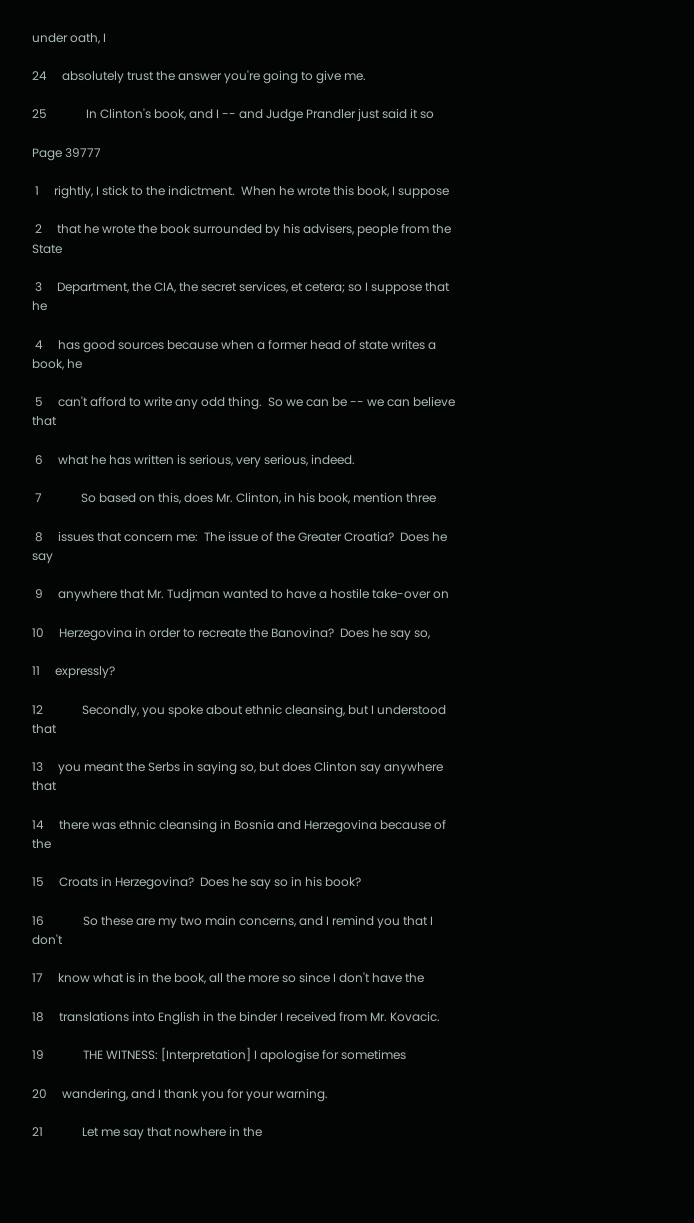under oath, I

24     absolutely trust the answer you're going to give me.

25             In Clinton's book, and I -- and Judge Prandler just said it so

Page 39777

 1     rightly, I stick to the indictment.  When he wrote this book, I suppose

 2     that he wrote the book surrounded by his advisers, people from the State

 3     Department, the CIA, the secret services, et cetera; so I suppose that he

 4     has good sources because when a former head of state writes a book, he

 5     can't afford to write any odd thing.  So we can be -- we can believe that

 6     what he has written is serious, very serious, indeed.

 7             So based on this, does Mr. Clinton, in his book, mention three

 8     issues that concern me:  The issue of the Greater Croatia?  Does he say

 9     anywhere that Mr. Tudjman wanted to have a hostile take-over on

10     Herzegovina in order to recreate the Banovina?  Does he say so,

11     expressly?

12             Secondly, you spoke about ethnic cleansing, but I understood that

13     you meant the Serbs in saying so, but does Clinton say anywhere that

14     there was ethnic cleansing in Bosnia and Herzegovina because of the

15     Croats in Herzegovina?  Does he say so in his book?

16             So these are my two main concerns, and I remind you that I don't

17     know what is in the book, all the more so since I don't have the

18     translations into English in the binder I received from Mr. Kovacic.

19             THE WITNESS: [Interpretation] I apologise for sometimes

20     wandering, and I thank you for your warning.

21             Let me say that nowhere in the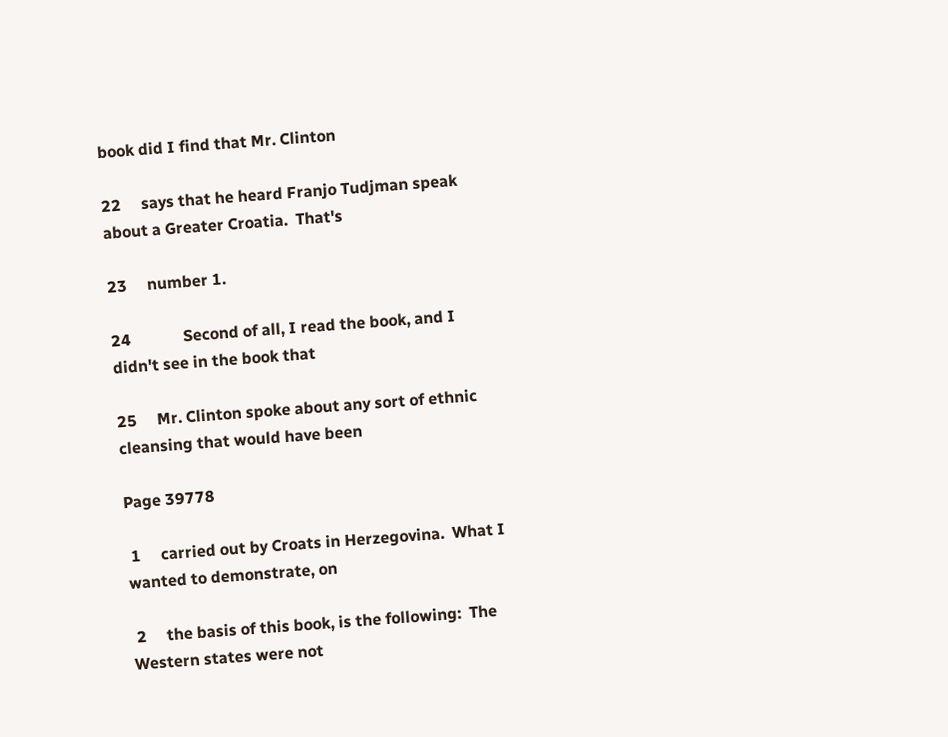book did I find that Mr. Clinton

22     says that he heard Franjo Tudjman speak about a Greater Croatia.  That's

23     number 1.

24             Second of all, I read the book, and I didn't see in the book that

25     Mr. Clinton spoke about any sort of ethnic cleansing that would have been

Page 39778

 1     carried out by Croats in Herzegovina.  What I wanted to demonstrate, on

 2     the basis of this book, is the following:  The Western states were not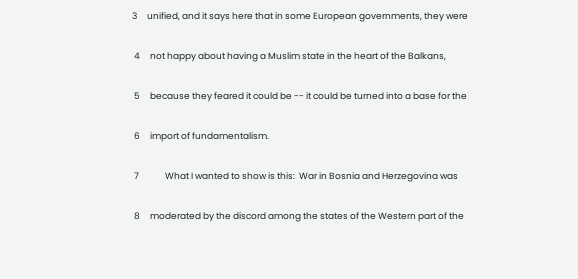3     unified, and it says here that in some European governments, they were

 4     not happy about having a Muslim state in the heart of the Balkans,

 5     because they feared it could be -- it could be turned into a base for the

 6     import of fundamentalism.

 7             What I wanted to show is this:  War in Bosnia and Herzegovina was

 8     moderated by the discord among the states of the Western part of the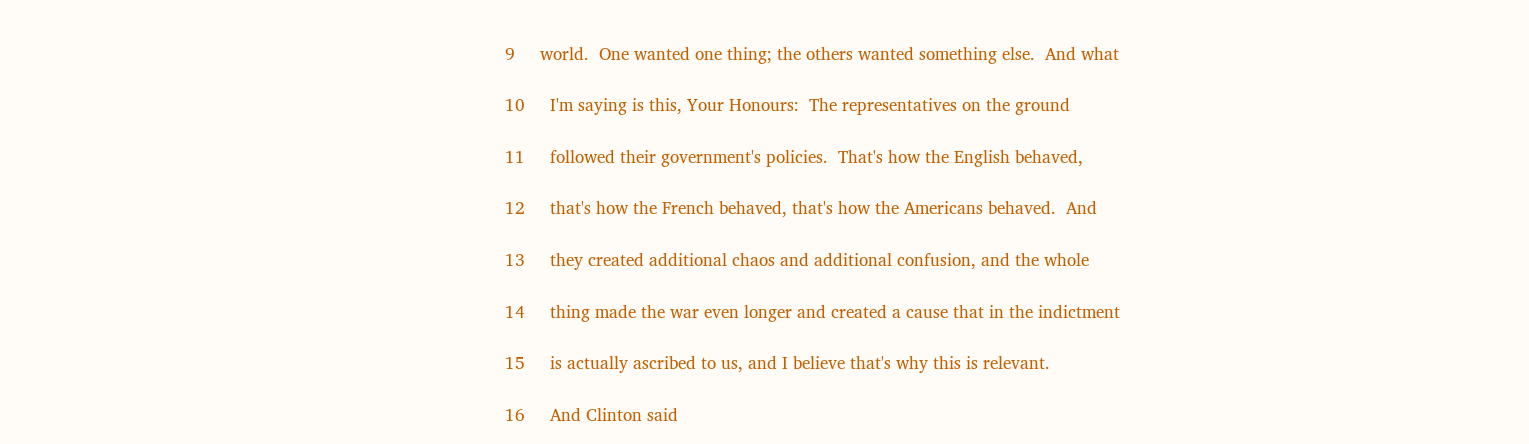9     world.  One wanted one thing; the others wanted something else.  And what

10     I'm saying is this, Your Honours:  The representatives on the ground

11     followed their government's policies.  That's how the English behaved,

12     that's how the French behaved, that's how the Americans behaved.  And

13     they created additional chaos and additional confusion, and the whole

14     thing made the war even longer and created a cause that in the indictment

15     is actually ascribed to us, and I believe that's why this is relevant.

16     And Clinton said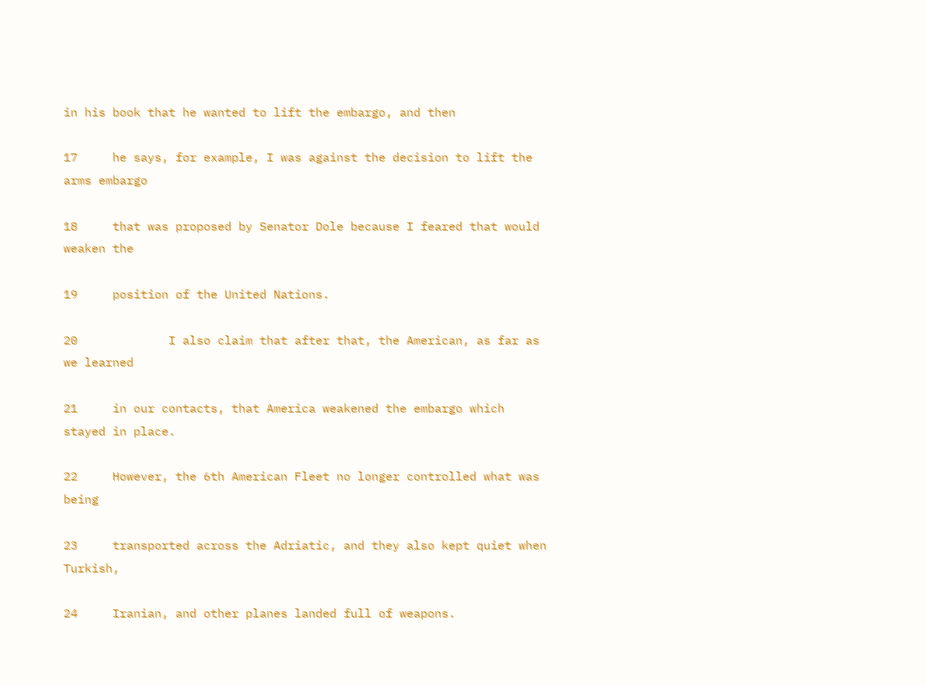in his book that he wanted to lift the embargo, and then

17     he says, for example, I was against the decision to lift the arms embargo

18     that was proposed by Senator Dole because I feared that would weaken the

19     position of the United Nations.

20             I also claim that after that, the American, as far as we learned

21     in our contacts, that America weakened the embargo which stayed in place.

22     However, the 6th American Fleet no longer controlled what was being

23     transported across the Adriatic, and they also kept quiet when Turkish,

24     Iranian, and other planes landed full of weapons.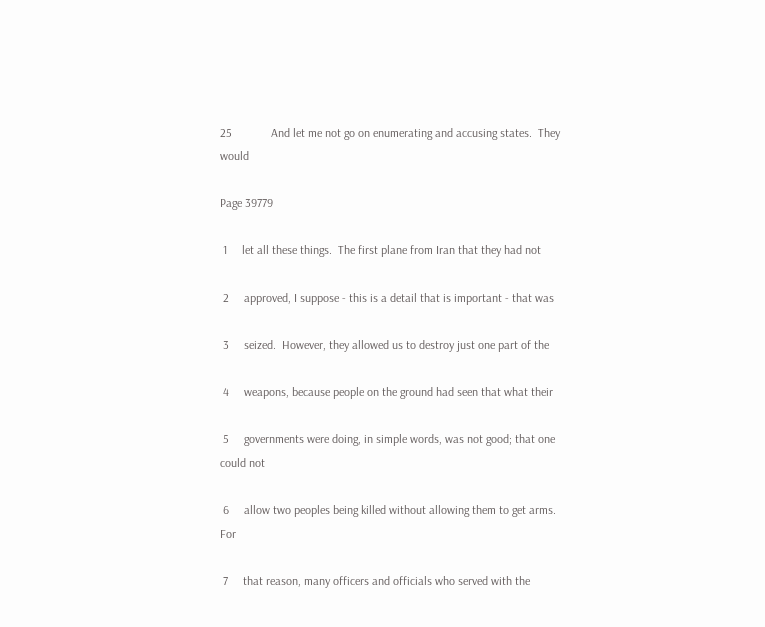25             And let me not go on enumerating and accusing states.  They would

Page 39779

 1     let all these things.  The first plane from Iran that they had not

 2     approved, I suppose - this is a detail that is important - that was

 3     seized.  However, they allowed us to destroy just one part of the

 4     weapons, because people on the ground had seen that what their

 5     governments were doing, in simple words, was not good; that one could not

 6     allow two peoples being killed without allowing them to get arms.  For

 7     that reason, many officers and officials who served with the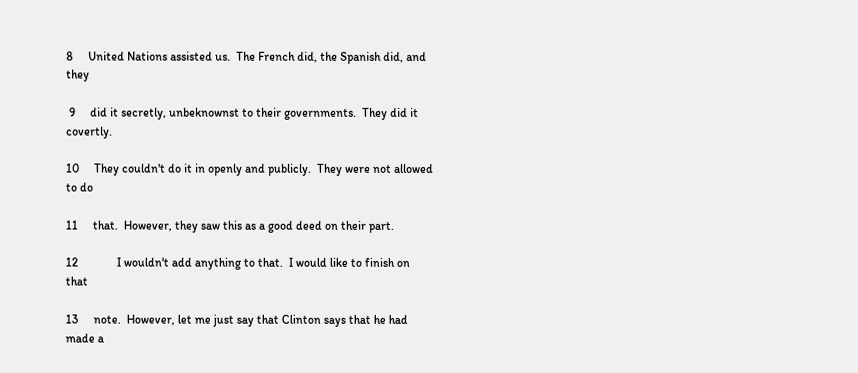8     United Nations assisted us.  The French did, the Spanish did, and they

 9     did it secretly, unbeknownst to their governments.  They did it covertly.

10     They couldn't do it in openly and publicly.  They were not allowed to do

11     that.  However, they saw this as a good deed on their part.

12             I wouldn't add anything to that.  I would like to finish on that

13     note.  However, let me just say that Clinton says that he had made a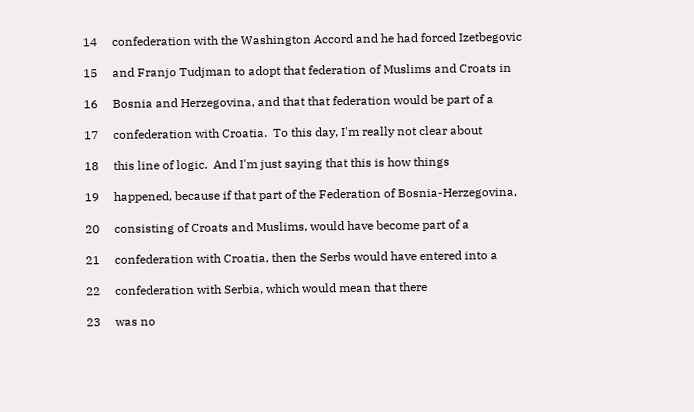14     confederation with the Washington Accord and he had forced Izetbegovic

15     and Franjo Tudjman to adopt that federation of Muslims and Croats in

16     Bosnia and Herzegovina, and that that federation would be part of a

17     confederation with Croatia.  To this day, I'm really not clear about

18     this line of logic.  And I'm just saying that this is how things

19     happened, because if that part of the Federation of Bosnia-Herzegovina,

20     consisting of Croats and Muslims, would have become part of a

21     confederation with Croatia, then the Serbs would have entered into a

22     confederation with Serbia, which would mean that there

23     was no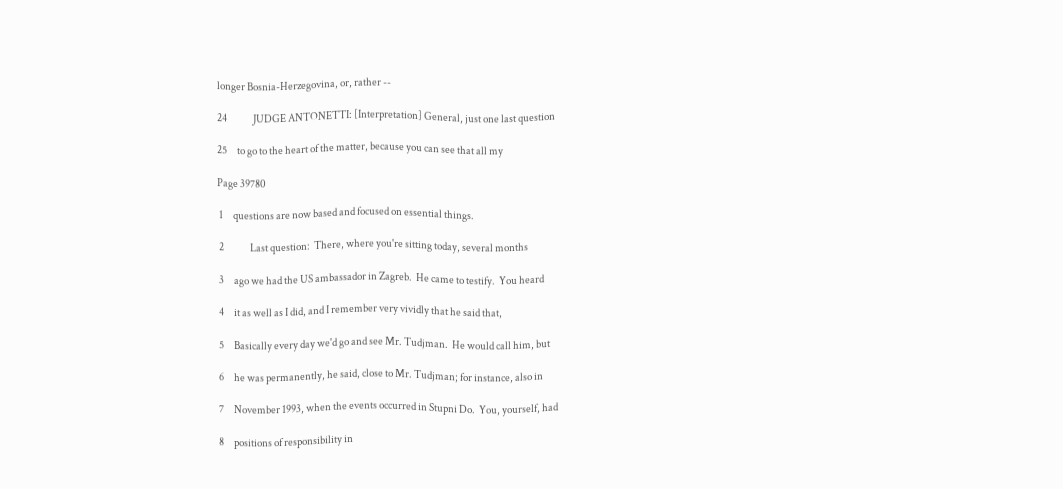longer Bosnia-Herzegovina, or, rather --

24             JUDGE ANTONETTI: [Interpretation] General, just one last question

25     to go to the heart of the matter, because you can see that all my

Page 39780

 1     questions are now based and focused on essential things.

 2             Last question:  There, where you're sitting today, several months

 3     ago we had the US ambassador in Zagreb.  He came to testify.  You heard

 4     it as well as I did, and I remember very vividly that he said that,

 5     Basically every day we'd go and see Mr. Tudjman.  He would call him, but

 6     he was permanently, he said, close to Mr. Tudjman; for instance, also in

 7     November 1993, when the events occurred in Stupni Do.  You, yourself, had

 8     positions of responsibility in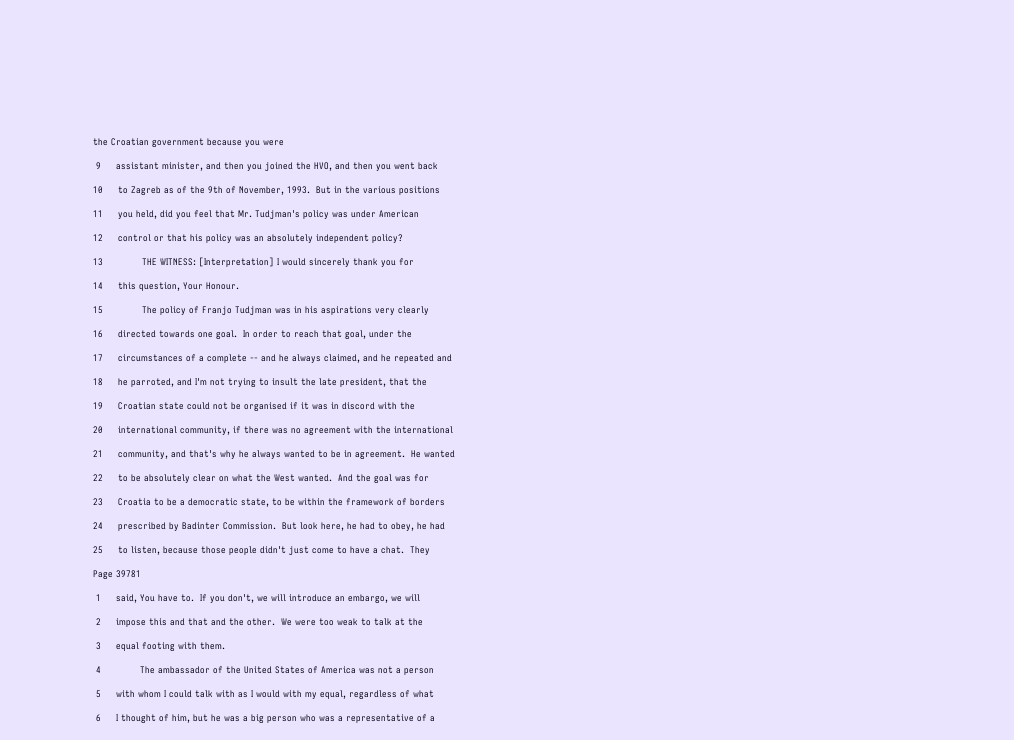the Croatian government because you were

 9     assistant minister, and then you joined the HVO, and then you went back

10     to Zagreb as of the 9th of November, 1993.  But in the various positions

11     you held, did you feel that Mr. Tudjman's policy was under American

12     control or that his policy was an absolutely independent policy?

13             THE WITNESS: [Interpretation] I would sincerely thank you for

14     this question, Your Honour.

15             The policy of Franjo Tudjman was in his aspirations very clearly

16     directed towards one goal.  In order to reach that goal, under the

17     circumstances of a complete -- and he always claimed, and he repeated and

18     he parroted, and I'm not trying to insult the late president, that the

19     Croatian state could not be organised if it was in discord with the

20     international community, if there was no agreement with the international

21     community, and that's why he always wanted to be in agreement.  He wanted

22     to be absolutely clear on what the West wanted.  And the goal was for

23     Croatia to be a democratic state, to be within the framework of borders

24     prescribed by Badinter Commission.  But look here, he had to obey, he had

25     to listen, because those people didn't just come to have a chat.  They

Page 39781

 1     said, You have to.  If you don't, we will introduce an embargo, we will

 2     impose this and that and the other.  We were too weak to talk at the

 3     equal footing with them.

 4             The ambassador of the United States of America was not a person

 5     with whom I could talk with as I would with my equal, regardless of what

 6     I thought of him, but he was a big person who was a representative of a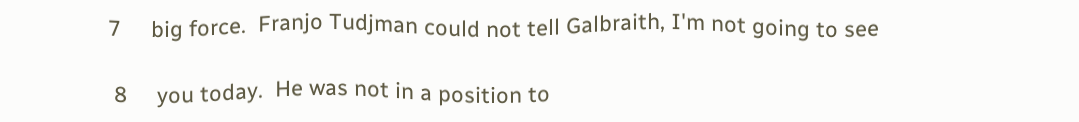7     big force.  Franjo Tudjman could not tell Galbraith, I'm not going to see

 8     you today.  He was not in a position to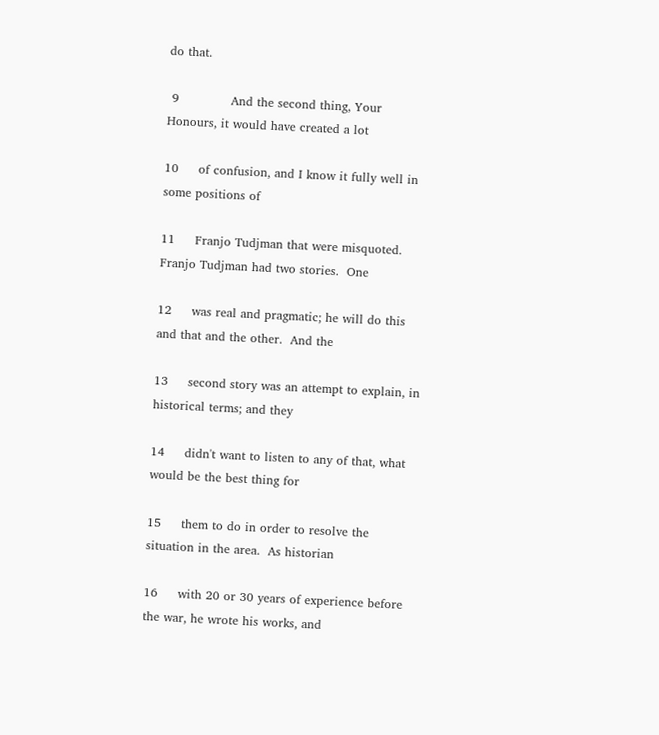do that.

 9             And the second thing, Your Honours, it would have created a lot

10     of confusion, and I know it fully well in some positions of

11     Franjo Tudjman that were misquoted.  Franjo Tudjman had two stories.  One

12     was real and pragmatic; he will do this and that and the other.  And the

13     second story was an attempt to explain, in historical terms; and they

14     didn't want to listen to any of that, what would be the best thing for

15     them to do in order to resolve the situation in the area.  As historian

16     with 20 or 30 years of experience before the war, he wrote his works, and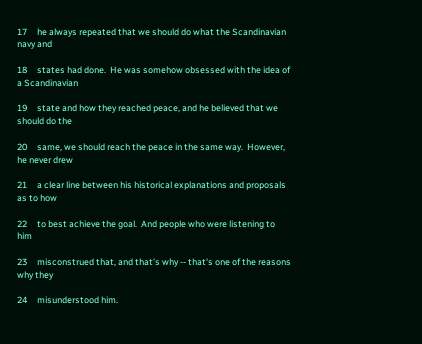17     he always repeated that we should do what the Scandinavian navy and

18     states had done.  He was somehow obsessed with the idea of a Scandinavian

19     state and how they reached peace, and he believed that we should do the

20     same, we should reach the peace in the same way.  However, he never drew

21     a clear line between his historical explanations and proposals as to how

22     to best achieve the goal.  And people who were listening to him

23     misconstrued that, and that's why -- that's one of the reasons why they

24     misunderstood him.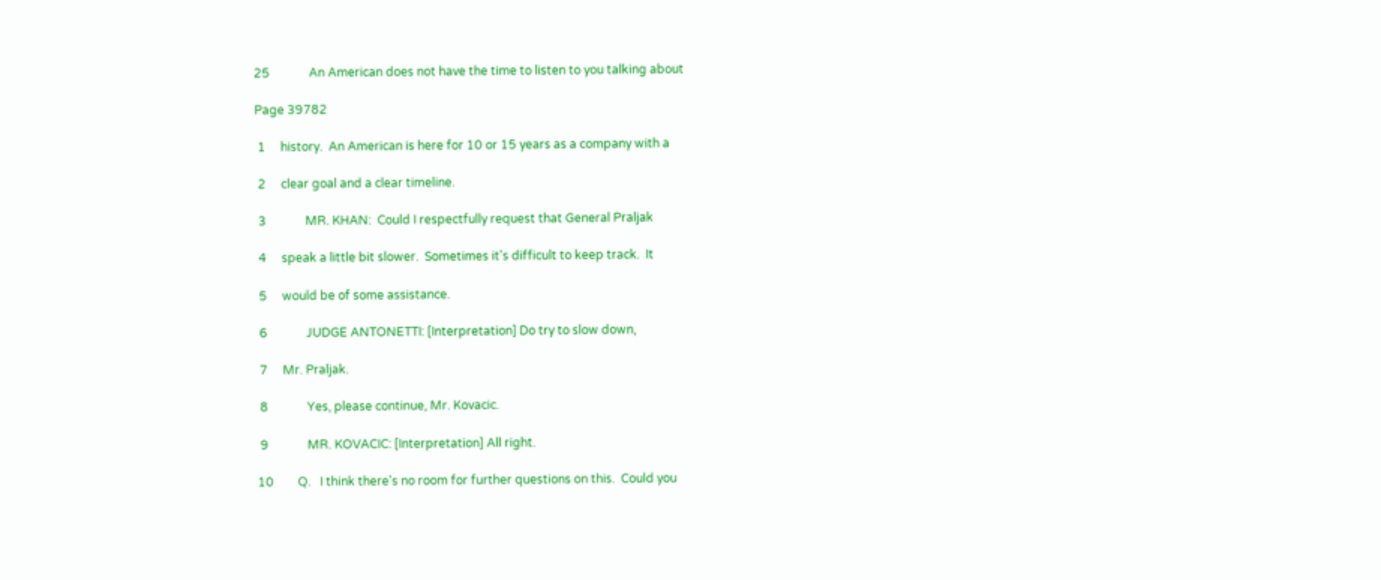25             An American does not have the time to listen to you talking about

Page 39782

 1     history.  An American is here for 10 or 15 years as a company with a

 2     clear goal and a clear timeline.

 3             MR. KHAN:  Could I respectfully request that General Praljak

 4     speak a little bit slower.  Sometimes it's difficult to keep track.  It

 5     would be of some assistance.

 6             JUDGE ANTONETTI: [Interpretation] Do try to slow down,

 7     Mr. Praljak.

 8             Yes, please continue, Mr. Kovacic.

 9             MR. KOVACIC: [Interpretation] All right.

10        Q.   I think there's no room for further questions on this.  Could you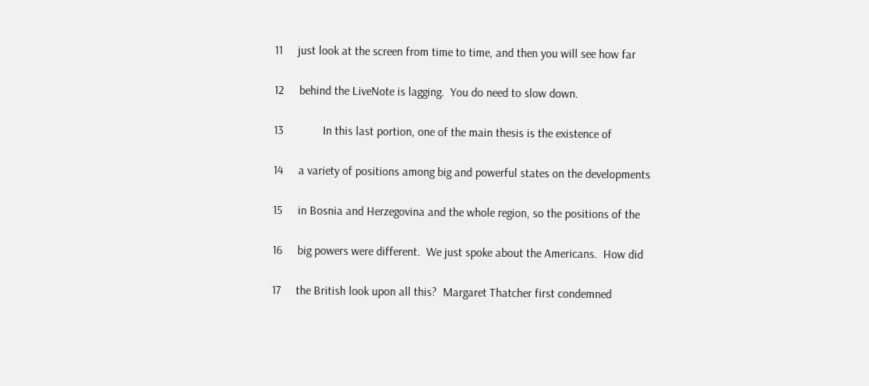11     just look at the screen from time to time, and then you will see how far

12     behind the LiveNote is lagging.  You do need to slow down.

13             In this last portion, one of the main thesis is the existence of

14     a variety of positions among big and powerful states on the developments

15     in Bosnia and Herzegovina and the whole region, so the positions of the

16     big powers were different.  We just spoke about the Americans.  How did

17     the British look upon all this?  Margaret Thatcher first condemned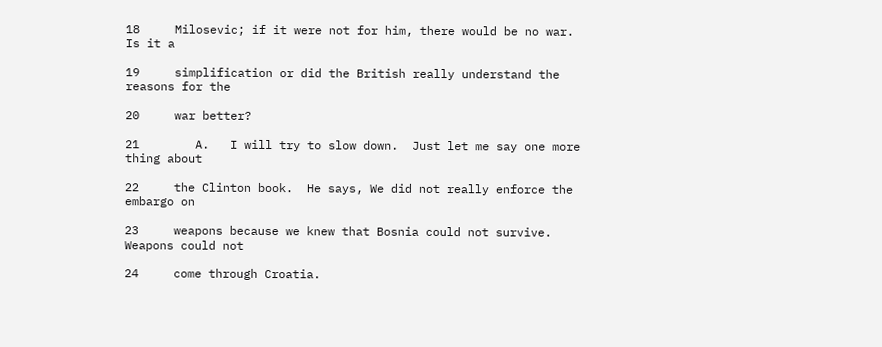18     Milosevic; if it were not for him, there would be no war.  Is it a

19     simplification or did the British really understand the reasons for the

20     war better?

21        A.   I will try to slow down.  Just let me say one more thing about

22     the Clinton book.  He says, We did not really enforce the embargo on

23     weapons because we knew that Bosnia could not survive.  Weapons could not

24     come through Croatia.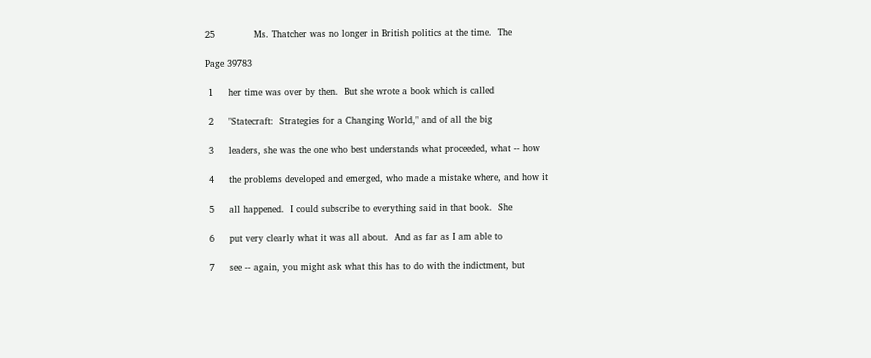25             Ms. Thatcher was no longer in British politics at the time.  The

Page 39783

 1     her time was over by then.  But she wrote a book which is called

 2     "Statecraft:  Strategies for a Changing World," and of all the big

 3     leaders, she was the one who best understands what proceeded, what -- how

 4     the problems developed and emerged, who made a mistake where, and how it

 5     all happened.  I could subscribe to everything said in that book.  She

 6     put very clearly what it was all about.  And as far as I am able to

 7     see -- again, you might ask what this has to do with the indictment, but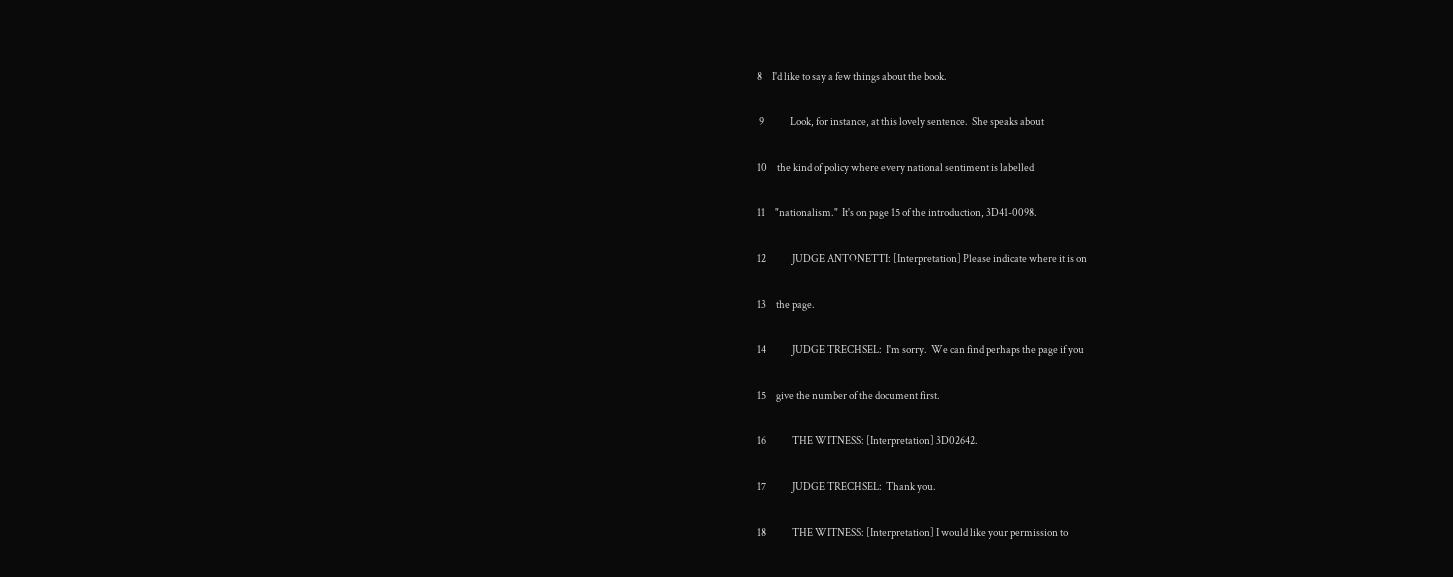8     I'd like to say a few things about the book.

 9             Look, for instance, at this lovely sentence.  She speaks about

10     the kind of policy where every national sentiment is labelled

11     "nationalism."  It's on page 15 of the introduction, 3D41-0098.

12             JUDGE ANTONETTI: [Interpretation] Please indicate where it is on

13     the page.

14             JUDGE TRECHSEL:  I'm sorry.  We can find perhaps the page if you

15     give the number of the document first.

16             THE WITNESS: [Interpretation] 3D02642.

17             JUDGE TRECHSEL:  Thank you.

18             THE WITNESS: [Interpretation] I would like your permission to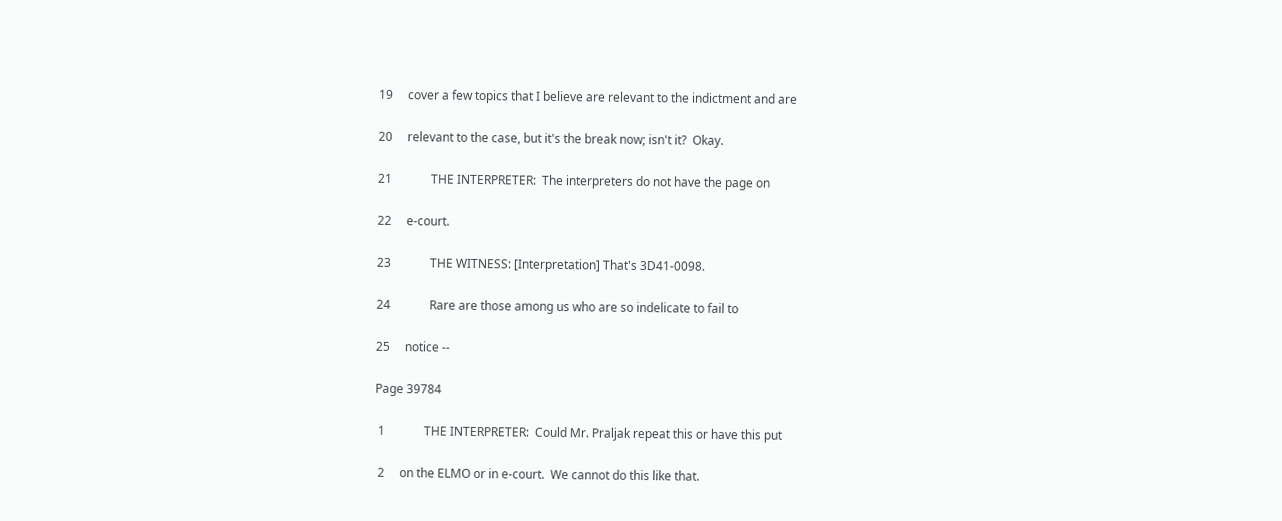19     cover a few topics that I believe are relevant to the indictment and are

20     relevant to the case, but it's the break now; isn't it?  Okay.

21             THE INTERPRETER:  The interpreters do not have the page on

22     e-court.

23             THE WITNESS: [Interpretation] That's 3D41-0098.

24             Rare are those among us who are so indelicate to fail to

25     notice --

Page 39784

 1             THE INTERPRETER:  Could Mr. Praljak repeat this or have this put

 2     on the ELMO or in e-court.  We cannot do this like that.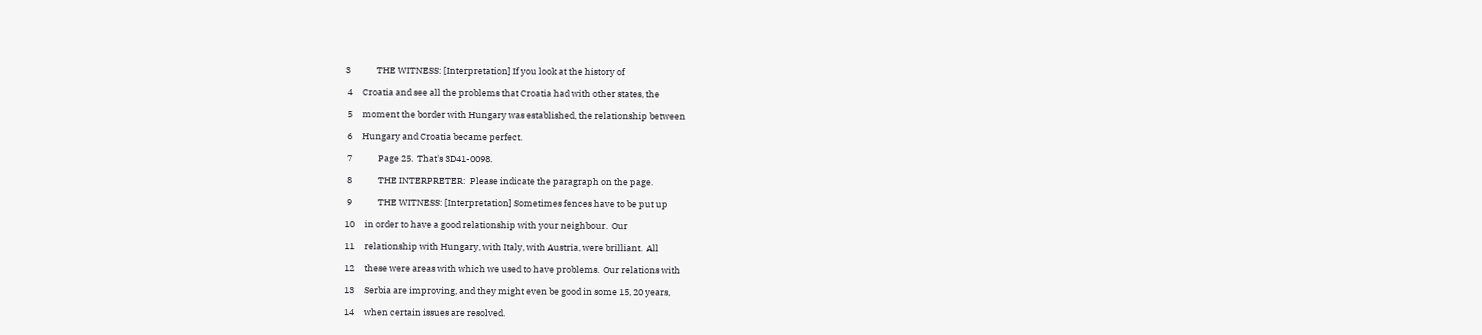3             THE WITNESS: [Interpretation] If you look at the history of

 4     Croatia and see all the problems that Croatia had with other states, the

 5     moment the border with Hungary was established, the relationship between

 6     Hungary and Croatia became perfect.

 7             Page 25.  That's 3D41-0098.

 8             THE INTERPRETER:  Please indicate the paragraph on the page.

 9             THE WITNESS: [Interpretation] Sometimes fences have to be put up

10     in order to have a good relationship with your neighbour.  Our

11     relationship with Hungary, with Italy, with Austria, were brilliant.  All

12     these were areas with which we used to have problems.  Our relations with

13     Serbia are improving, and they might even be good in some 15, 20 years,

14     when certain issues are resolved.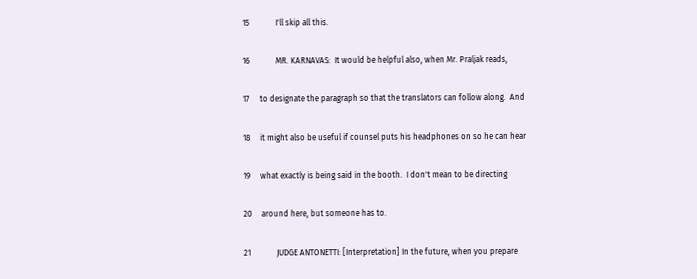15             I'll skip all this.

16             MR. KARNAVAS:  It would be helpful also, when Mr. Praljak reads,

17     to designate the paragraph so that the translators can follow along.  And

18     it might also be useful if counsel puts his headphones on so he can hear

19     what exactly is being said in the booth.  I don't mean to be directing

20     around here, but someone has to.

21             JUDGE ANTONETTI: [Interpretation] In the future, when you prepare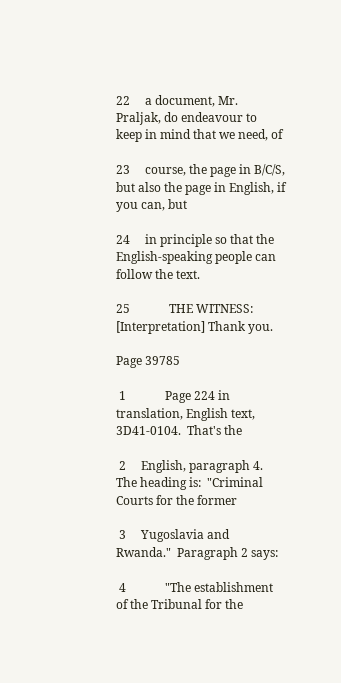22     a document, Mr. Praljak, do endeavour to keep in mind that we need, of

23     course, the page in B/C/S, but also the page in English, if you can, but

24     in principle so that the English-speaking people can follow the text.

25             THE WITNESS: [Interpretation] Thank you.

Page 39785

 1             Page 224 in translation, English text, 3D41-0104.  That's the

 2     English, paragraph 4.  The heading is:  "Criminal Courts for the former

 3     Yugoslavia and Rwanda."  Paragraph 2 says:

 4             "The establishment of the Tribunal for the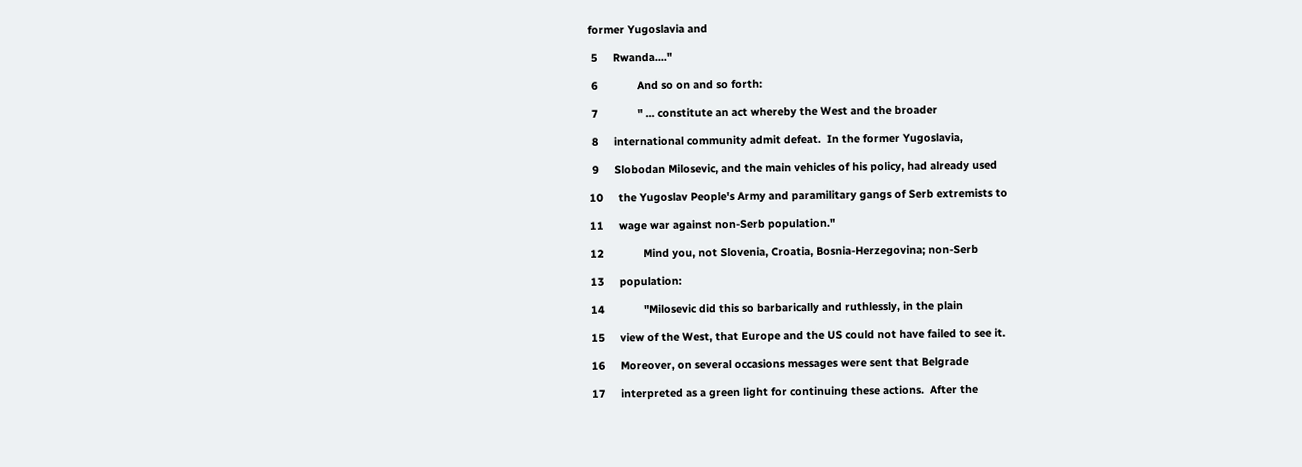former Yugoslavia and

 5     Rwanda...."

 6             And so on and so forth:

 7             " ... constitute an act whereby the West and the broader

 8     international community admit defeat.  In the former Yugoslavia,

 9     Slobodan Milosevic, and the main vehicles of his policy, had already used

10     the Yugoslav People's Army and paramilitary gangs of Serb extremists to

11     wage war against non-Serb population."

12             Mind you, not Slovenia, Croatia, Bosnia-Herzegovina; non-Serb

13     population:

14             "Milosevic did this so barbarically and ruthlessly, in the plain

15     view of the West, that Europe and the US could not have failed to see it.

16     Moreover, on several occasions messages were sent that Belgrade

17     interpreted as a green light for continuing these actions.  After the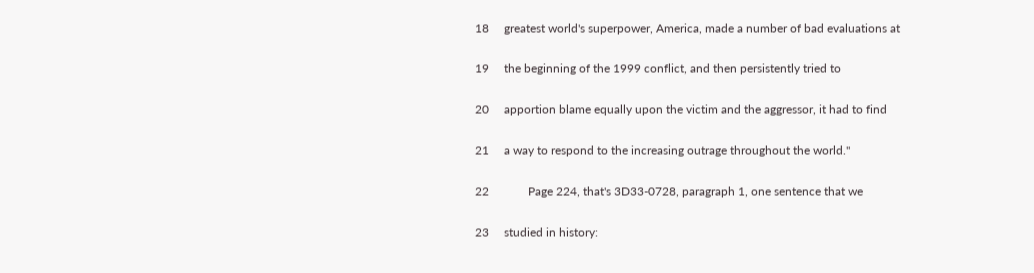18     greatest world's superpower, America, made a number of bad evaluations at

19     the beginning of the 1999 conflict, and then persistently tried to

20     apportion blame equally upon the victim and the aggressor, it had to find

21     a way to respond to the increasing outrage throughout the world."

22             Page 224, that's 3D33-0728, paragraph 1, one sentence that we

23     studied in history: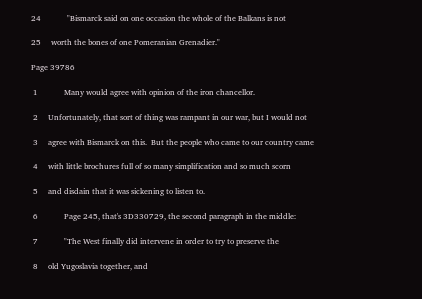24             "Bismarck said on one occasion the whole of the Balkans is not

25     worth the bones of one Pomeranian Grenadier."

Page 39786

 1             Many would agree with opinion of the iron chancellor.

 2     Unfortunately, that sort of thing was rampant in our war, but I would not

 3     agree with Bismarck on this.  But the people who came to our country came

 4     with little brochures full of so many simplification and so much scorn

 5     and disdain that it was sickening to listen to.

 6             Page 245, that's 3D330729, the second paragraph in the middle:

 7             "The West finally did intervene in order to try to preserve the

 8     old Yugoslavia together, and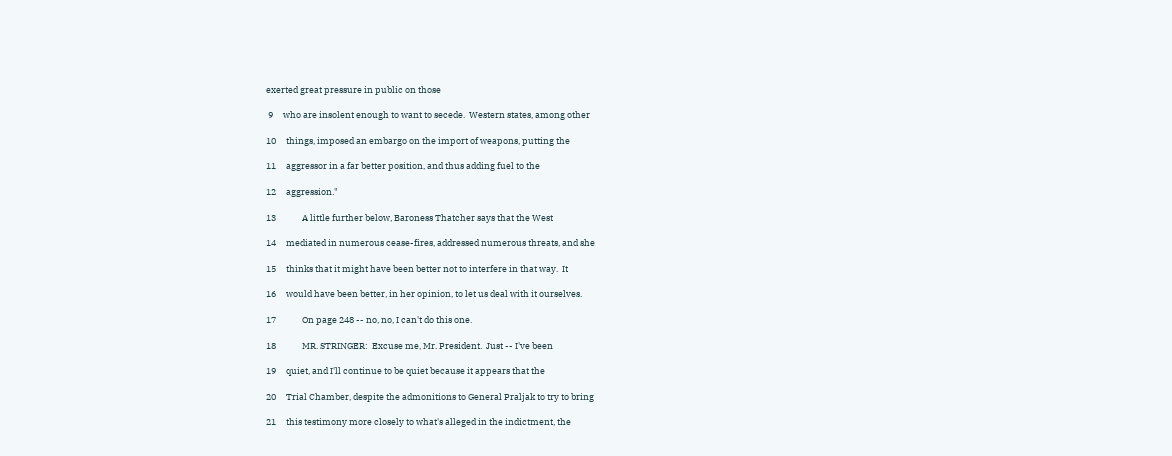exerted great pressure in public on those

 9     who are insolent enough to want to secede.  Western states, among other

10     things, imposed an embargo on the import of weapons, putting the

11     aggressor in a far better position, and thus adding fuel to the

12     aggression."

13             A little further below, Baroness Thatcher says that the West

14     mediated in numerous cease-fires, addressed numerous threats, and she

15     thinks that it might have been better not to interfere in that way.  It

16     would have been better, in her opinion, to let us deal with it ourselves.

17             On page 248 -- no, no, I can't do this one.

18             MR. STRINGER:  Excuse me, Mr. President.  Just -- I've been

19     quiet, and I'll continue to be quiet because it appears that the

20     Trial Chamber, despite the admonitions to General Praljak to try to bring

21     this testimony more closely to what's alleged in the indictment, the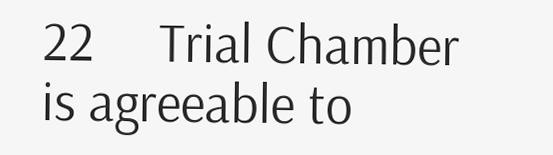22     Trial Chamber is agreeable to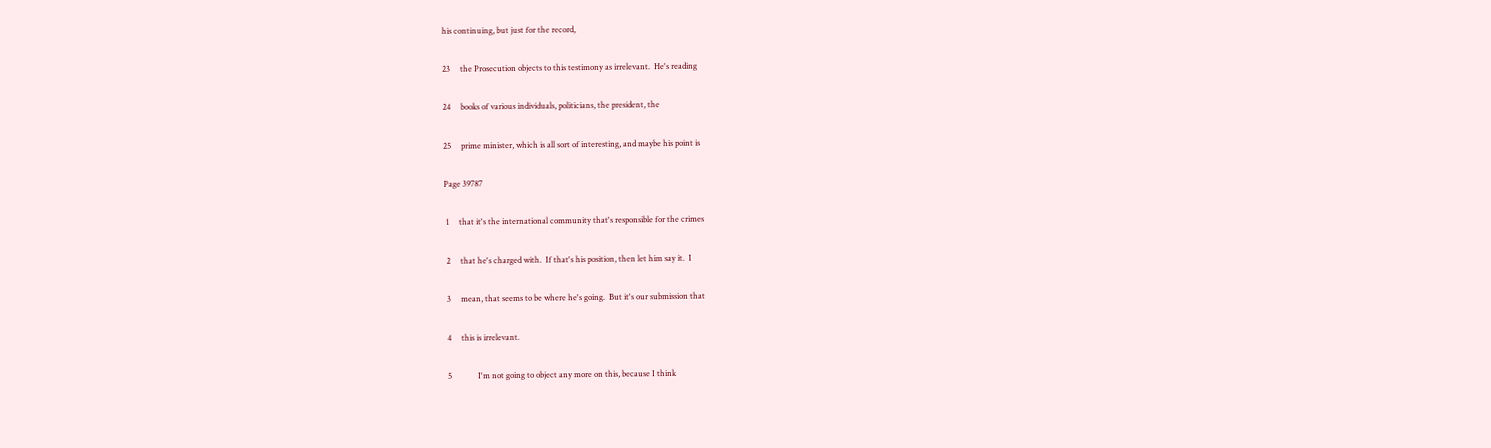his continuing, but just for the record,

23     the Prosecution objects to this testimony as irrelevant.  He's reading

24     books of various individuals, politicians, the president, the

25     prime minister, which is all sort of interesting, and maybe his point is

Page 39787

 1     that it's the international community that's responsible for the crimes

 2     that he's charged with.  If that's his position, then let him say it.  I

 3     mean, that seems to be where he's going.  But it's our submission that

 4     this is irrelevant.

 5             I'm not going to object any more on this, because I think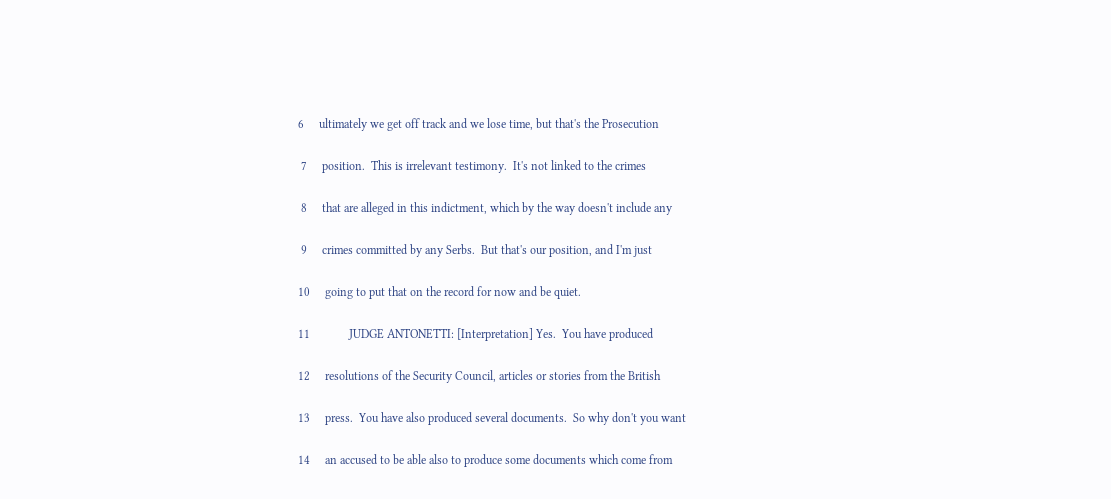6     ultimately we get off track and we lose time, but that's the Prosecution

 7     position.  This is irrelevant testimony.  It's not linked to the crimes

 8     that are alleged in this indictment, which by the way doesn't include any

 9     crimes committed by any Serbs.  But that's our position, and I'm just

10     going to put that on the record for now and be quiet.

11             JUDGE ANTONETTI: [Interpretation] Yes.  You have produced

12     resolutions of the Security Council, articles or stories from the British

13     press.  You have also produced several documents.  So why don't you want

14     an accused to be able also to produce some documents which come from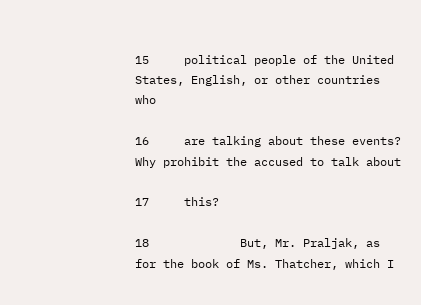15     political people of the United States, English, or other countries who

16     are talking about these events?  Why prohibit the accused to talk about

17     this?

18             But, Mr. Praljak, as for the book of Ms. Thatcher, which I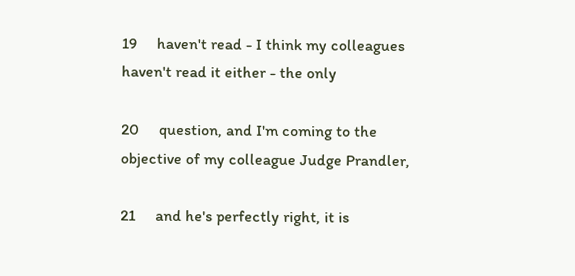19     haven't read - I think my colleagues haven't read it either - the only

20     question, and I'm coming to the objective of my colleague Judge Prandler,

21     and he's perfectly right, it is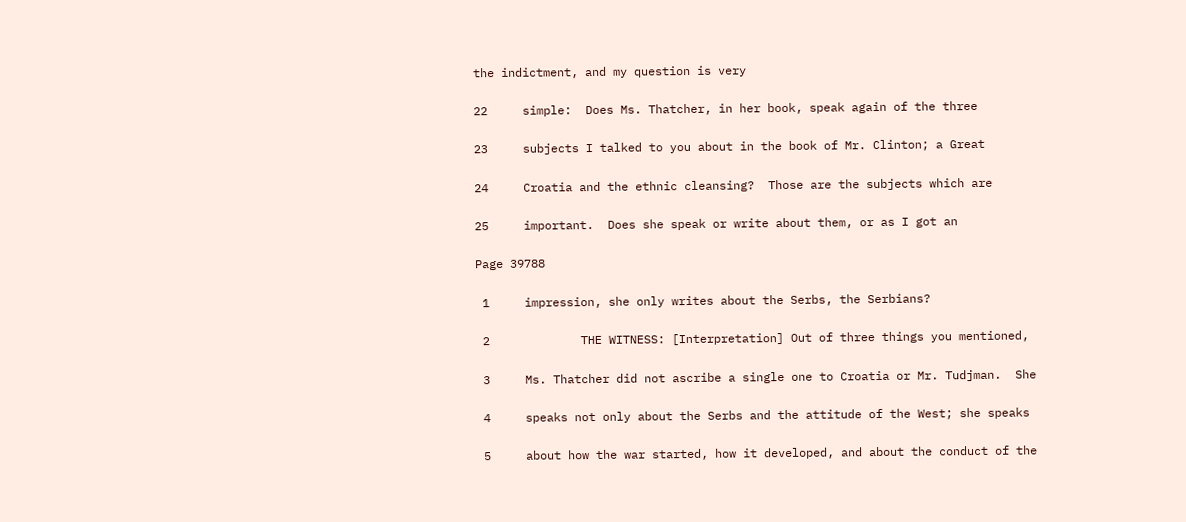the indictment, and my question is very

22     simple:  Does Ms. Thatcher, in her book, speak again of the three

23     subjects I talked to you about in the book of Mr. Clinton; a Great

24     Croatia and the ethnic cleansing?  Those are the subjects which are

25     important.  Does she speak or write about them, or as I got an

Page 39788

 1     impression, she only writes about the Serbs, the Serbians?

 2             THE WITNESS: [Interpretation] Out of three things you mentioned,

 3     Ms. Thatcher did not ascribe a single one to Croatia or Mr. Tudjman.  She

 4     speaks not only about the Serbs and the attitude of the West; she speaks

 5     about how the war started, how it developed, and about the conduct of the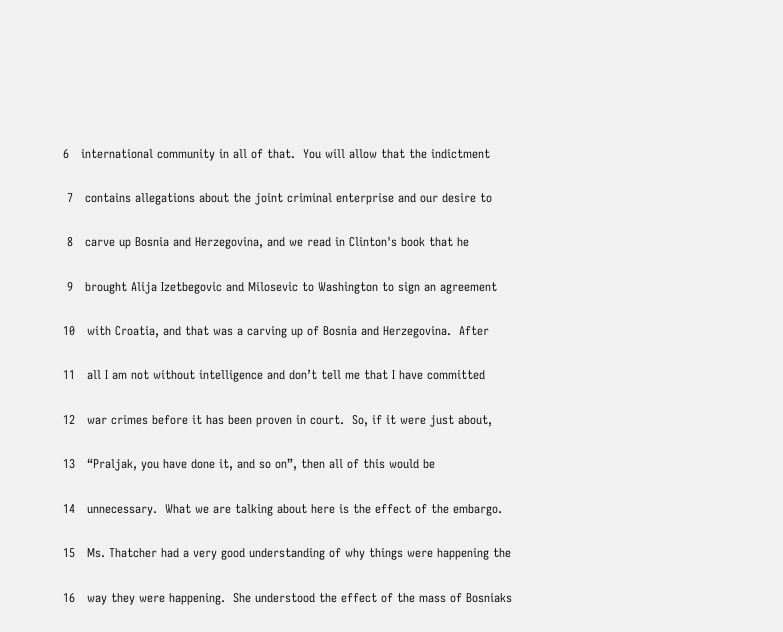6   international community in all of that.  You will allow that the indictment

 7   contains allegations about the joint criminal enterprise and our desire to

 8   carve up Bosnia and Herzegovina, and we read in Clinton's book that he

 9   brought Alija Izetbegovic and Milosevic to Washington to sign an agreement

10   with Croatia, and that was a carving up of Bosnia and Herzegovina.  After

11   all I am not without intelligence and don’t tell me that I have committed

12   war crimes before it has been proven in court.  So, if it were just about,

13   “Praljak, you have done it, and so on”, then all of this would be

14   unnecessary.  What we are talking about here is the effect of the embargo.

15   Ms. Thatcher had a very good understanding of why things were happening the

16   way they were happening.  She understood the effect of the mass of Bosniaks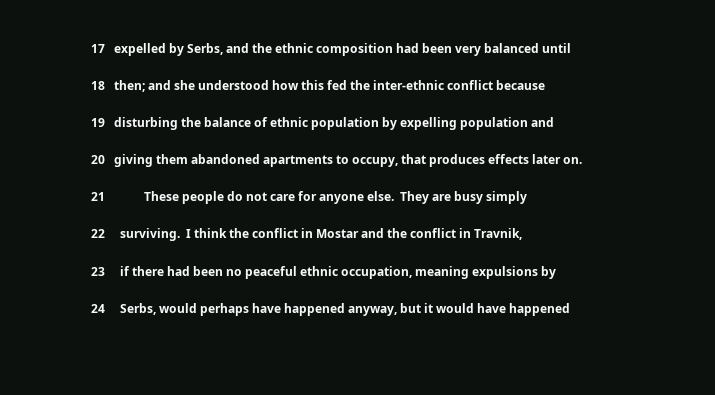17   expelled by Serbs, and the ethnic composition had been very balanced until

18   then; and she understood how this fed the inter-ethnic conflict because

19   disturbing the balance of ethnic population by expelling population and

20   giving them abandoned apartments to occupy, that produces effects later on.

21             These people do not care for anyone else.  They are busy simply

22     surviving.  I think the conflict in Mostar and the conflict in Travnik,

23     if there had been no peaceful ethnic occupation, meaning expulsions by

24     Serbs, would perhaps have happened anyway, but it would have happened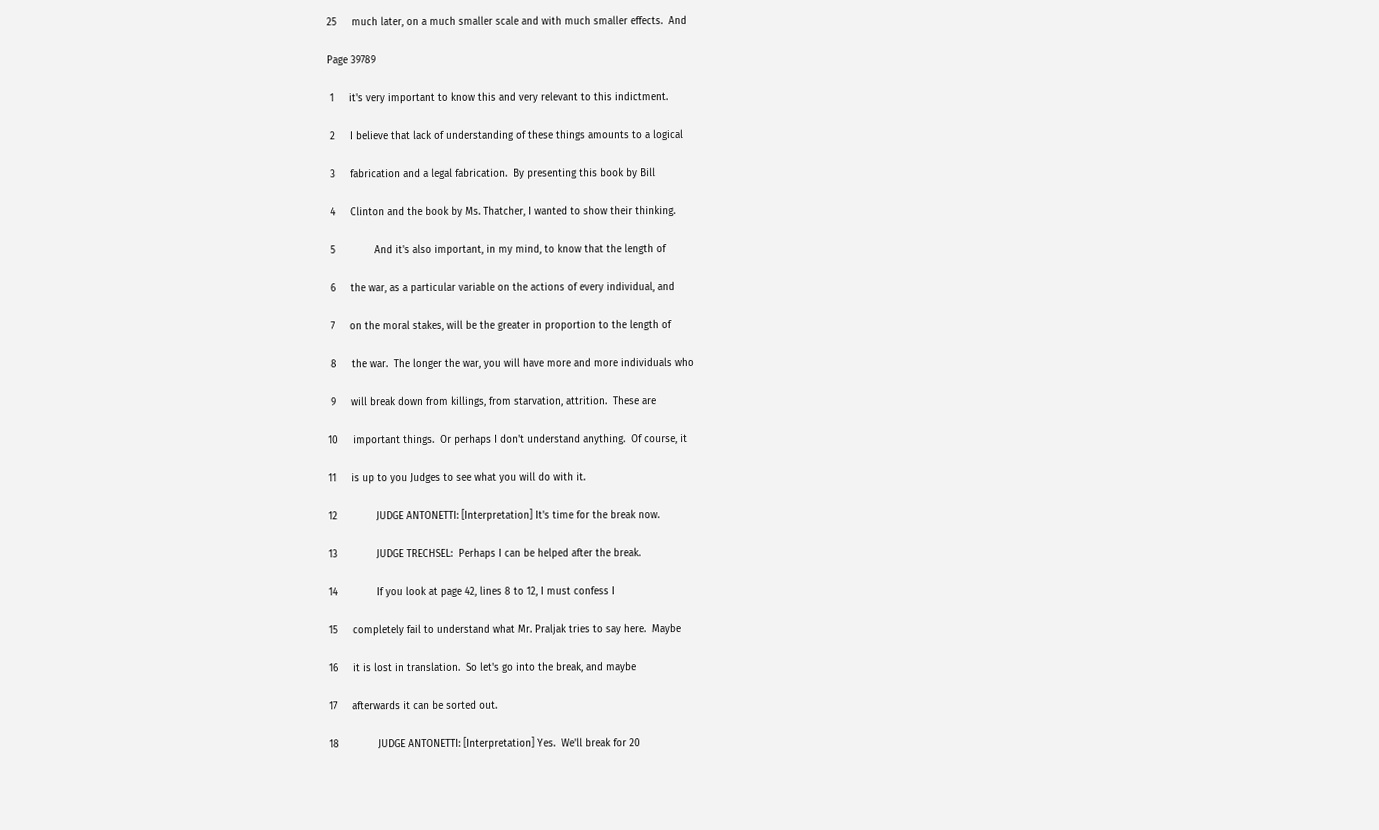25     much later, on a much smaller scale and with much smaller effects.  And

Page 39789

 1     it's very important to know this and very relevant to this indictment.

 2     I believe that lack of understanding of these things amounts to a logical

 3     fabrication and a legal fabrication.  By presenting this book by Bill

 4     Clinton and the book by Ms. Thatcher, I wanted to show their thinking.

 5             And it's also important, in my mind, to know that the length of

 6     the war, as a particular variable on the actions of every individual, and

 7     on the moral stakes, will be the greater in proportion to the length of

 8     the war.  The longer the war, you will have more and more individuals who

 9     will break down from killings, from starvation, attrition.  These are

10     important things.  Or perhaps I don't understand anything.  Of course, it

11     is up to you Judges to see what you will do with it.

12             JUDGE ANTONETTI: [Interpretation] It's time for the break now.

13             JUDGE TRECHSEL:  Perhaps I can be helped after the break.

14             If you look at page 42, lines 8 to 12, I must confess I

15     completely fail to understand what Mr. Praljak tries to say here.  Maybe

16     it is lost in translation.  So let's go into the break, and maybe

17     afterwards it can be sorted out.

18             JUDGE ANTONETTI: [Interpretation] Yes.  We'll break for 20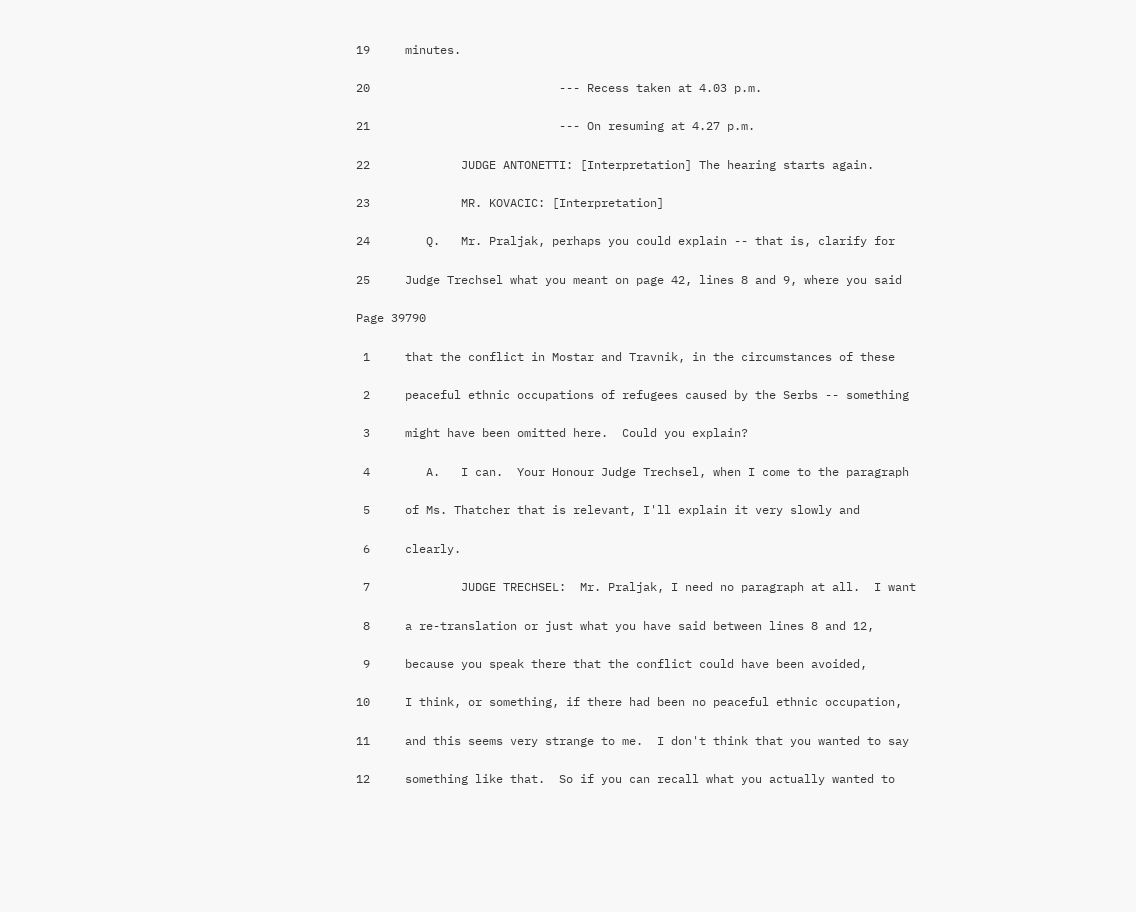19     minutes.

20                           --- Recess taken at 4.03 p.m.

21                           --- On resuming at 4.27 p.m.

22             JUDGE ANTONETTI: [Interpretation] The hearing starts again.

23             MR. KOVACIC: [Interpretation]

24        Q.   Mr. Praljak, perhaps you could explain -- that is, clarify for

25     Judge Trechsel what you meant on page 42, lines 8 and 9, where you said

Page 39790

 1     that the conflict in Mostar and Travnik, in the circumstances of these

 2     peaceful ethnic occupations of refugees caused by the Serbs -- something

 3     might have been omitted here.  Could you explain?

 4        A.   I can.  Your Honour Judge Trechsel, when I come to the paragraph

 5     of Ms. Thatcher that is relevant, I'll explain it very slowly and

 6     clearly.

 7             JUDGE TRECHSEL:  Mr. Praljak, I need no paragraph at all.  I want

 8     a re-translation or just what you have said between lines 8 and 12,

 9     because you speak there that the conflict could have been avoided,

10     I think, or something, if there had been no peaceful ethnic occupation,

11     and this seems very strange to me.  I don't think that you wanted to say

12     something like that.  So if you can recall what you actually wanted to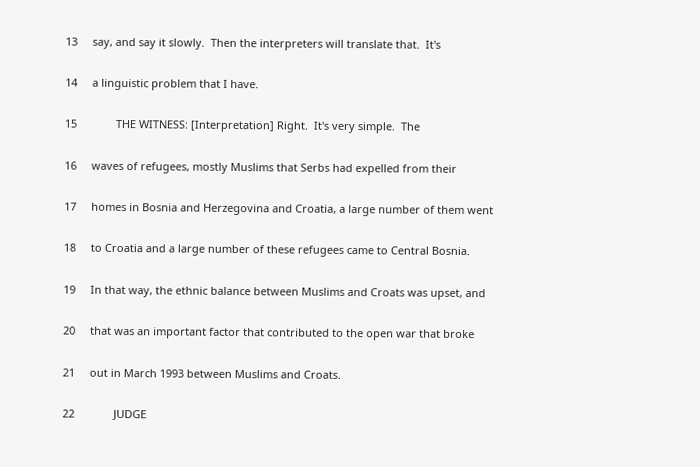13     say, and say it slowly.  Then the interpreters will translate that.  It's

14     a linguistic problem that I have.

15             THE WITNESS: [Interpretation] Right.  It's very simple.  The

16     waves of refugees, mostly Muslims that Serbs had expelled from their

17     homes in Bosnia and Herzegovina and Croatia, a large number of them went

18     to Croatia and a large number of these refugees came to Central Bosnia.

19     In that way, the ethnic balance between Muslims and Croats was upset, and

20     that was an important factor that contributed to the open war that broke

21     out in March 1993 between Muslims and Croats.

22             JUDGE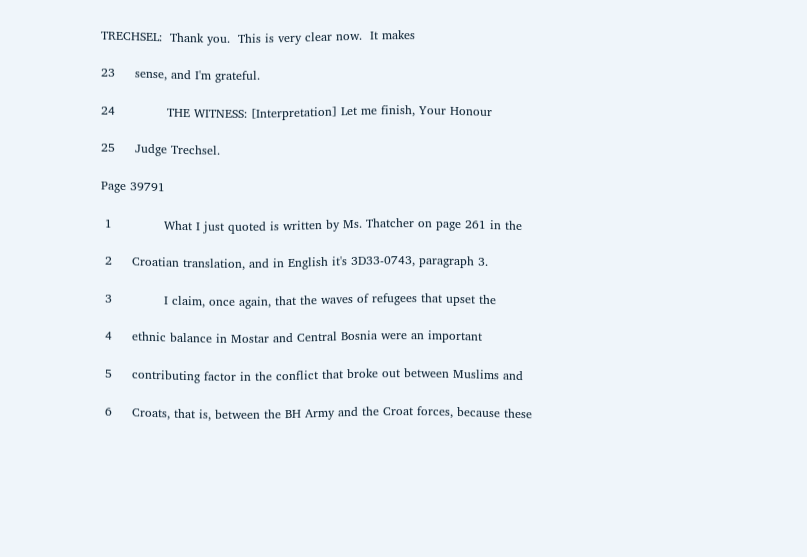TRECHSEL:  Thank you.  This is very clear now.  It makes

23     sense, and I'm grateful.

24             THE WITNESS: [Interpretation] Let me finish, Your Honour

25     Judge Trechsel.

Page 39791

 1             What I just quoted is written by Ms. Thatcher on page 261 in the

 2     Croatian translation, and in English it's 3D33-0743, paragraph 3.

 3             I claim, once again, that the waves of refugees that upset the

 4     ethnic balance in Mostar and Central Bosnia were an important

 5     contributing factor in the conflict that broke out between Muslims and

 6     Croats, that is, between the BH Army and the Croat forces, because these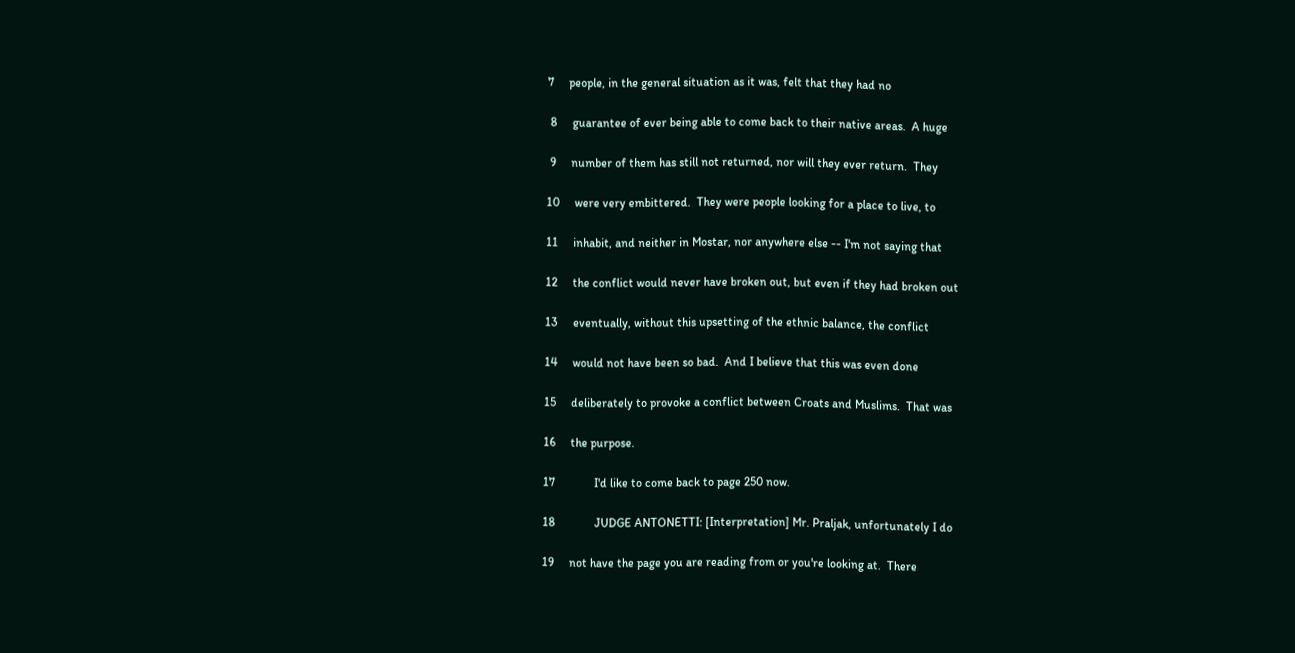7     people, in the general situation as it was, felt that they had no

 8     guarantee of ever being able to come back to their native areas.  A huge

 9     number of them has still not returned, nor will they ever return.  They

10     were very embittered.  They were people looking for a place to live, to

11     inhabit, and neither in Mostar, nor anywhere else -- I'm not saying that

12     the conflict would never have broken out, but even if they had broken out

13     eventually, without this upsetting of the ethnic balance, the conflict

14     would not have been so bad.  And I believe that this was even done

15     deliberately to provoke a conflict between Croats and Muslims.  That was

16     the purpose.

17             I'd like to come back to page 250 now.

18             JUDGE ANTONETTI: [Interpretation] Mr. Praljak, unfortunately I do

19     not have the page you are reading from or you're looking at.  There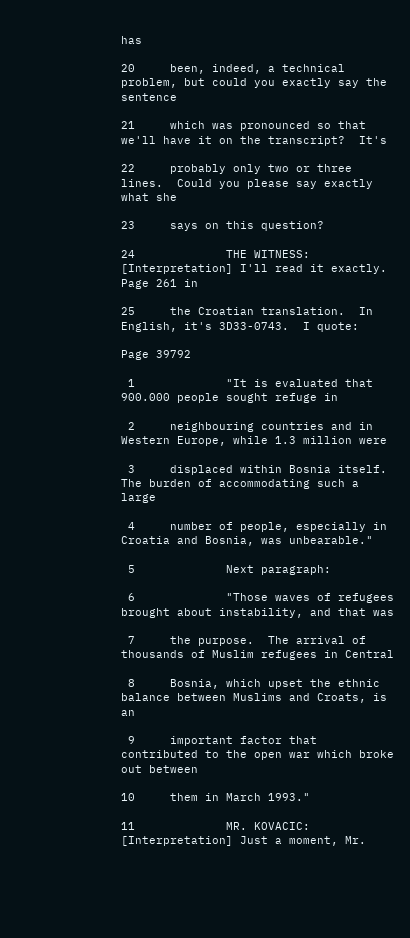has

20     been, indeed, a technical problem, but could you exactly say the sentence

21     which was pronounced so that we'll have it on the transcript?  It's

22     probably only two or three lines.  Could you please say exactly what she

23     says on this question?

24             THE WITNESS: [Interpretation] I'll read it exactly.  Page 261 in

25     the Croatian translation.  In English, it's 3D33-0743.  I quote:

Page 39792

 1             "It is evaluated that 900.000 people sought refuge in

 2     neighbouring countries and in Western Europe, while 1.3 million were

 3     displaced within Bosnia itself.  The burden of accommodating such a large

 4     number of people, especially in Croatia and Bosnia, was unbearable."

 5             Next paragraph:

 6             "Those waves of refugees brought about instability, and that was

 7     the purpose.  The arrival of thousands of Muslim refugees in Central

 8     Bosnia, which upset the ethnic balance between Muslims and Croats, is an

 9     important factor that contributed to the open war which broke out between

10     them in March 1993."

11             MR. KOVACIC: [Interpretation] Just a moment, Mr.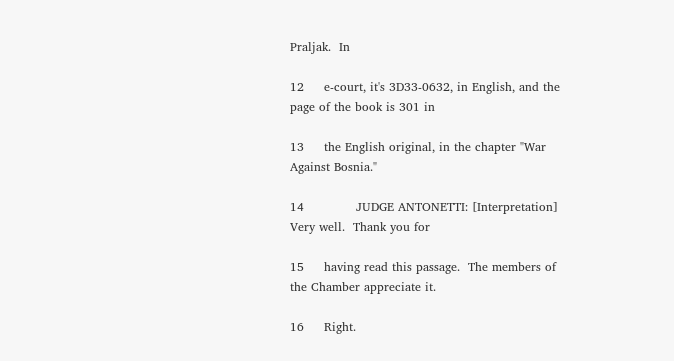Praljak.  In

12     e-court, it's 3D33-0632, in English, and the page of the book is 301 in

13     the English original, in the chapter "War Against Bosnia."

14             JUDGE ANTONETTI: [Interpretation] Very well.  Thank you for

15     having read this passage.  The members of the Chamber appreciate it.

16     Right.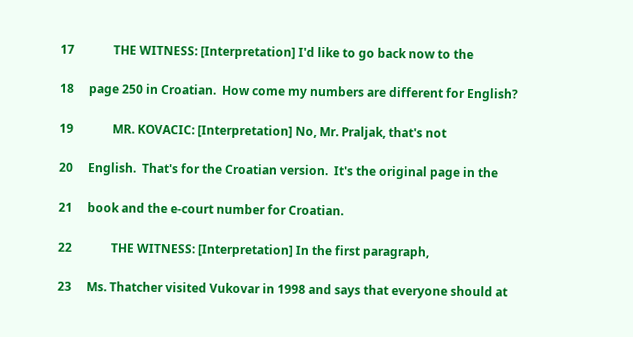17             THE WITNESS: [Interpretation] I'd like to go back now to the

18     page 250 in Croatian.  How come my numbers are different for English?

19             MR. KOVACIC: [Interpretation] No, Mr. Praljak, that's not

20     English.  That's for the Croatian version.  It's the original page in the

21     book and the e-court number for Croatian.

22             THE WITNESS: [Interpretation] In the first paragraph,

23     Ms. Thatcher visited Vukovar in 1998 and says that everyone should at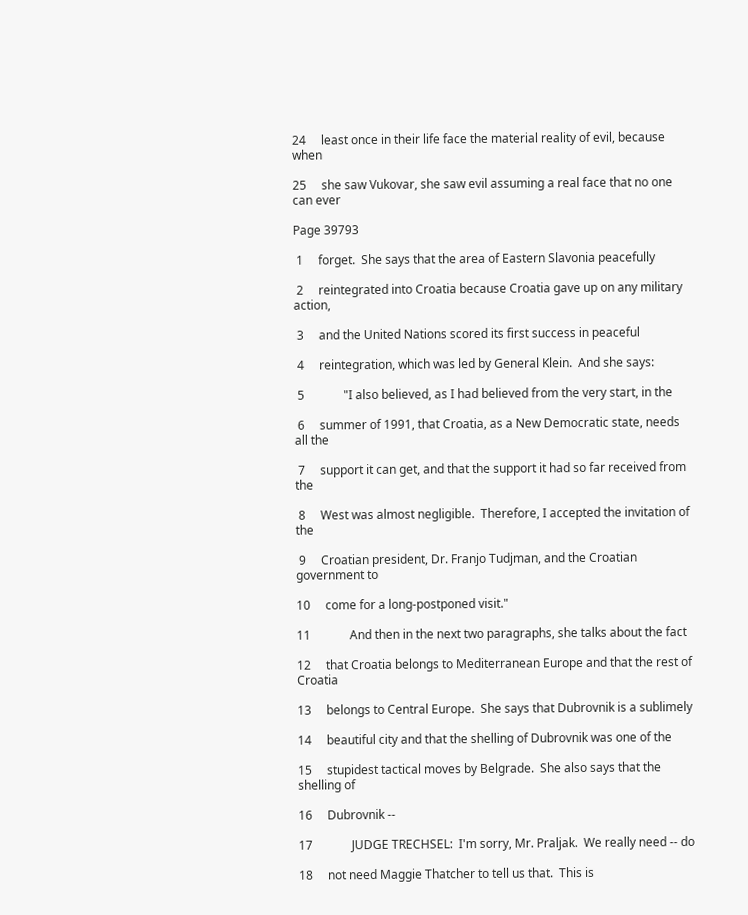24     least once in their life face the material reality of evil, because when

25     she saw Vukovar, she saw evil assuming a real face that no one can ever

Page 39793

 1     forget.  She says that the area of Eastern Slavonia peacefully

 2     reintegrated into Croatia because Croatia gave up on any military action,

 3     and the United Nations scored its first success in peaceful

 4     reintegration, which was led by General Klein.  And she says:

 5             "I also believed, as I had believed from the very start, in the

 6     summer of 1991, that Croatia, as a New Democratic state, needs all the

 7     support it can get, and that the support it had so far received from the

 8     West was almost negligible.  Therefore, I accepted the invitation of the

 9     Croatian president, Dr. Franjo Tudjman, and the Croatian government to

10     come for a long-postponed visit."

11             And then in the next two paragraphs, she talks about the fact

12     that Croatia belongs to Mediterranean Europe and that the rest of Croatia

13     belongs to Central Europe.  She says that Dubrovnik is a sublimely

14     beautiful city and that the shelling of Dubrovnik was one of the

15     stupidest tactical moves by Belgrade.  She also says that the shelling of

16     Dubrovnik --

17             JUDGE TRECHSEL:  I'm sorry, Mr. Praljak.  We really need -- do

18     not need Maggie Thatcher to tell us that.  This is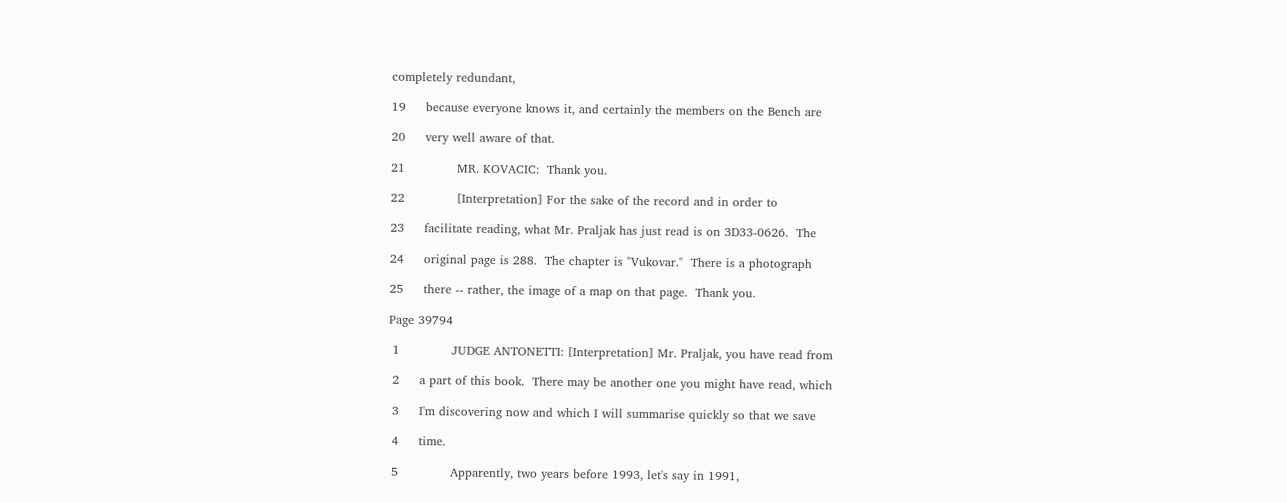completely redundant,

19     because everyone knows it, and certainly the members on the Bench are

20     very well aware of that.

21             MR. KOVACIC:  Thank you.

22             [Interpretation] For the sake of the record and in order to

23     facilitate reading, what Mr. Praljak has just read is on 3D33-0626.  The

24     original page is 288.  The chapter is "Vukovar."  There is a photograph

25     there -- rather, the image of a map on that page.  Thank you.

Page 39794

 1             JUDGE ANTONETTI: [Interpretation] Mr. Praljak, you have read from

 2     a part of this book.  There may be another one you might have read, which

 3     I'm discovering now and which I will summarise quickly so that we save

 4     time.

 5             Apparently, two years before 1993, let's say in 1991,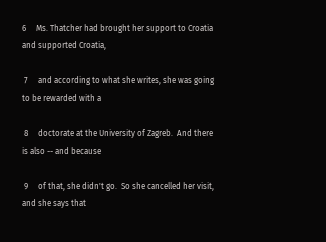6     Ms. Thatcher had brought her support to Croatia and supported Croatia,

 7     and according to what she writes, she was going to be rewarded with a

 8     doctorate at the University of Zagreb.  And there is also -- and because

 9     of that, she didn't go.  So she cancelled her visit, and she says that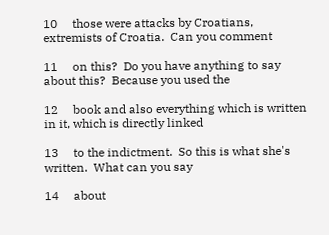10     those were attacks by Croatians, extremists of Croatia.  Can you comment

11     on this?  Do you have anything to say about this?  Because you used the

12     book and also everything which is written in it, which is directly linked

13     to the indictment.  So this is what she's written.  What can you say

14     about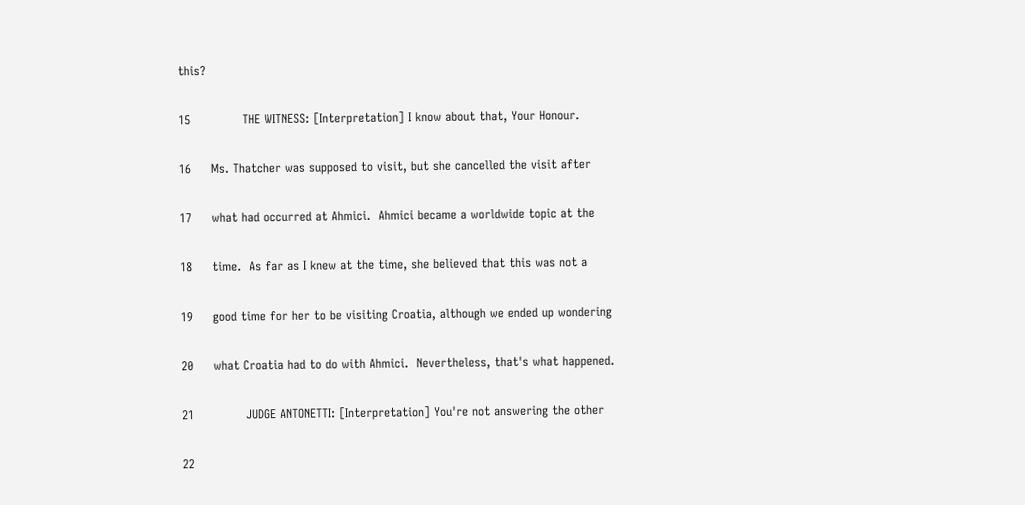this?

15             THE WITNESS: [Interpretation] I know about that, Your Honour.

16     Ms. Thatcher was supposed to visit, but she cancelled the visit after

17     what had occurred at Ahmici.  Ahmici became a worldwide topic at the

18     time.  As far as I knew at the time, she believed that this was not a

19     good time for her to be visiting Croatia, although we ended up wondering

20     what Croatia had to do with Ahmici.  Nevertheless, that's what happened.

21             JUDGE ANTONETTI: [Interpretation] You're not answering the other

22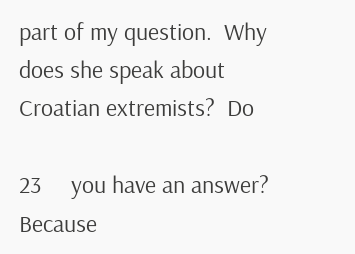part of my question.  Why does she speak about Croatian extremists?  Do

23     you have an answer?  Because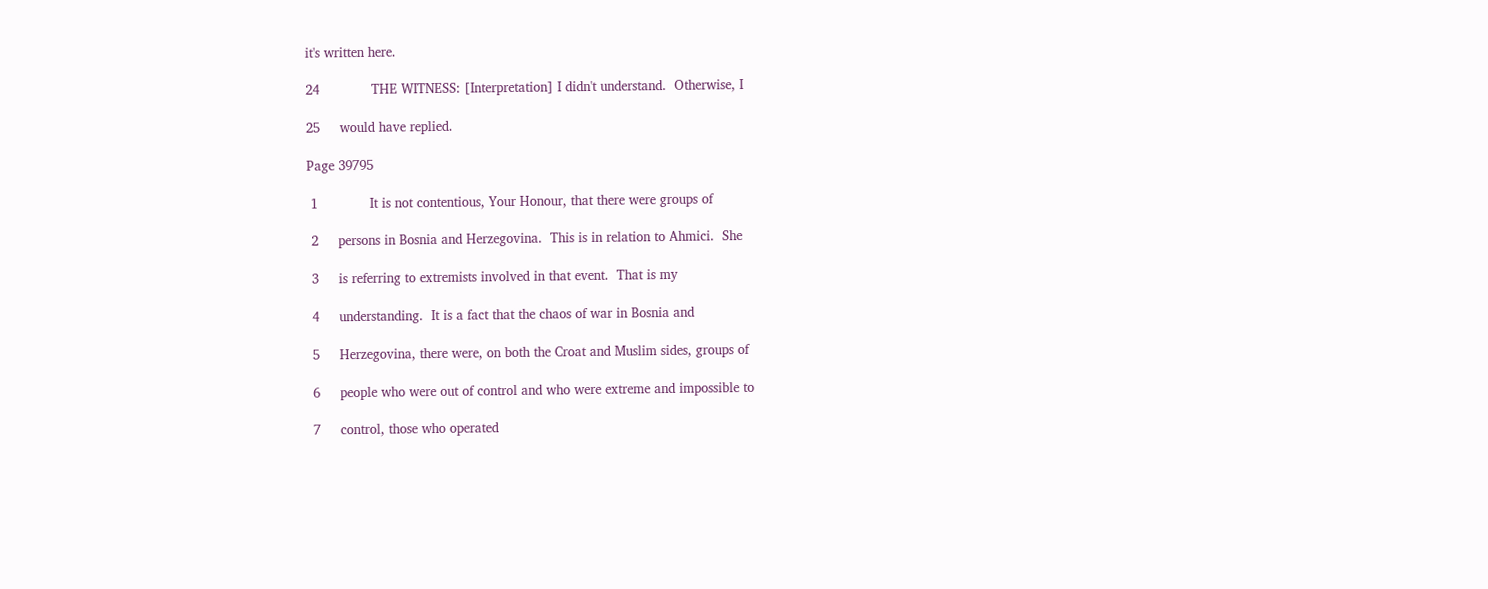it's written here.

24             THE WITNESS: [Interpretation] I didn't understand.  Otherwise, I

25     would have replied.

Page 39795

 1             It is not contentious, Your Honour, that there were groups of

 2     persons in Bosnia and Herzegovina.  This is in relation to Ahmici.  She

 3     is referring to extremists involved in that event.  That is my

 4     understanding.  It is a fact that the chaos of war in Bosnia and

 5     Herzegovina, there were, on both the Croat and Muslim sides, groups of

 6     people who were out of control and who were extreme and impossible to

 7     control, those who operated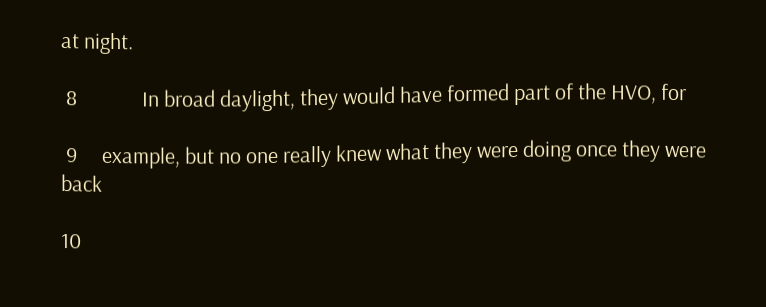at night.

 8             In broad daylight, they would have formed part of the HVO, for

 9     example, but no one really knew what they were doing once they were back

10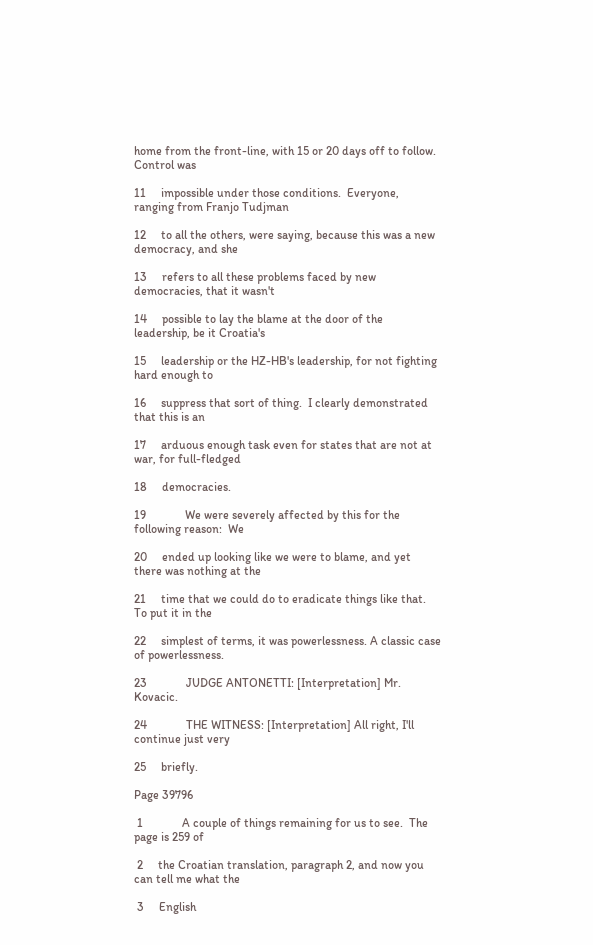home from the front-line, with 15 or 20 days off to follow.  Control was

11     impossible under those conditions.  Everyone, ranging from Franjo Tudjman

12     to all the others, were saying, because this was a new democracy, and she

13     refers to all these problems faced by new democracies, that it wasn't

14     possible to lay the blame at the door of the leadership, be it Croatia's

15     leadership or the HZ-HB's leadership, for not fighting hard enough to

16     suppress that sort of thing.  I clearly demonstrated that this is an

17     arduous enough task even for states that are not at war, for full-fledged

18     democracies.

19             We were severely affected by this for the following reason:  We

20     ended up looking like we were to blame, and yet there was nothing at the

21     time that we could do to eradicate things like that.  To put it in the

22     simplest of terms, it was powerlessness. A classic case of powerlessness.

23             JUDGE ANTONETTI: [Interpretation] Mr. Kovacic.

24             THE WITNESS: [Interpretation] All right, I'll continue just very

25     briefly.

Page 39796

 1             A couple of things remaining for us to see.  The page is 259 of

 2     the Croatian translation, paragraph 2, and now you can tell me what the

 3     English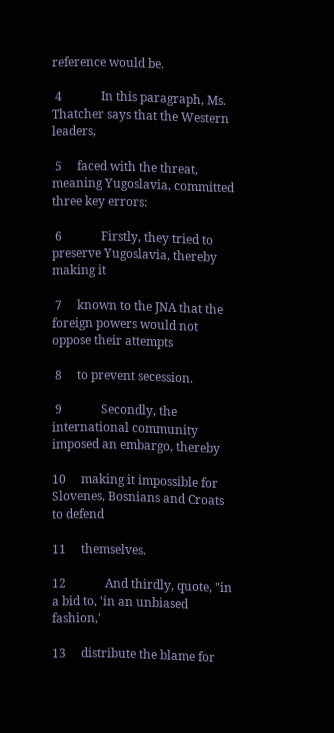reference would be.

 4             In this paragraph, Ms. Thatcher says that the Western leaders,

 5     faced with the threat, meaning Yugoslavia, committed three key errors:

 6             Firstly, they tried to preserve Yugoslavia, thereby making it

 7     known to the JNA that the foreign powers would not oppose their attempts

 8     to prevent secession.

 9             Secondly, the international community imposed an embargo, thereby

10     making it impossible for Slovenes, Bosnians and Croats to defend

11     themselves.

12             And thirdly, quote, "in a bid to, 'in an unbiased fashion,'

13     distribute the blame for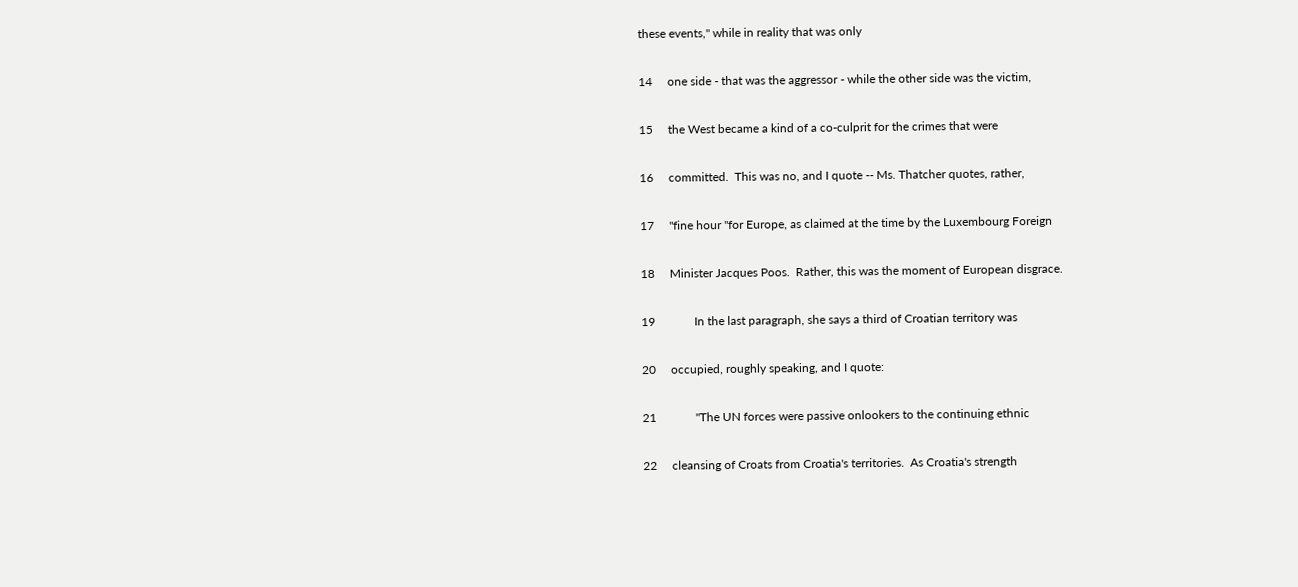these events," while in reality that was only

14     one side - that was the aggressor - while the other side was the victim,

15     the West became a kind of a co-culprit for the crimes that were

16     committed.  This was no, and I quote -- Ms. Thatcher quotes, rather,

17     "fine hour "for Europe, as claimed at the time by the Luxembourg Foreign

18     Minister Jacques Poos.  Rather, this was the moment of European disgrace.

19             In the last paragraph, she says a third of Croatian territory was

20     occupied, roughly speaking, and I quote:

21             "The UN forces were passive onlookers to the continuing ethnic

22     cleansing of Croats from Croatia's territories.  As Croatia's strength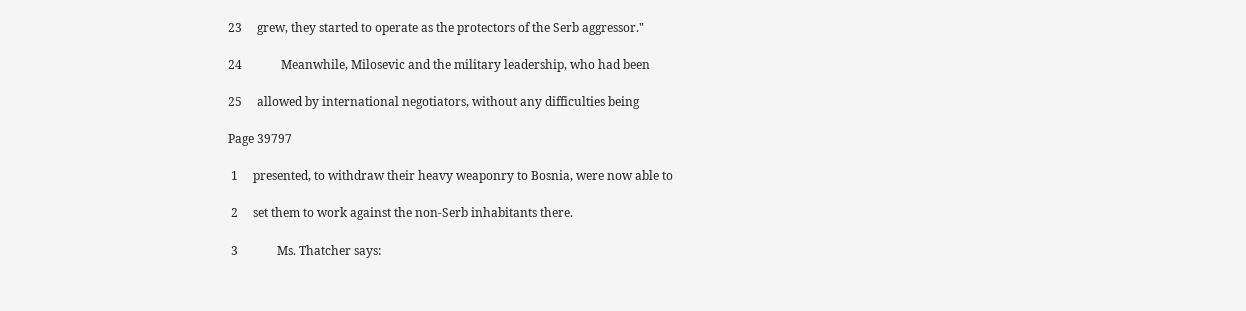23     grew, they started to operate as the protectors of the Serb aggressor."

24             Meanwhile, Milosevic and the military leadership, who had been

25     allowed by international negotiators, without any difficulties being

Page 39797

 1     presented, to withdraw their heavy weaponry to Bosnia, were now able to

 2     set them to work against the non-Serb inhabitants there.

 3             Ms. Thatcher says: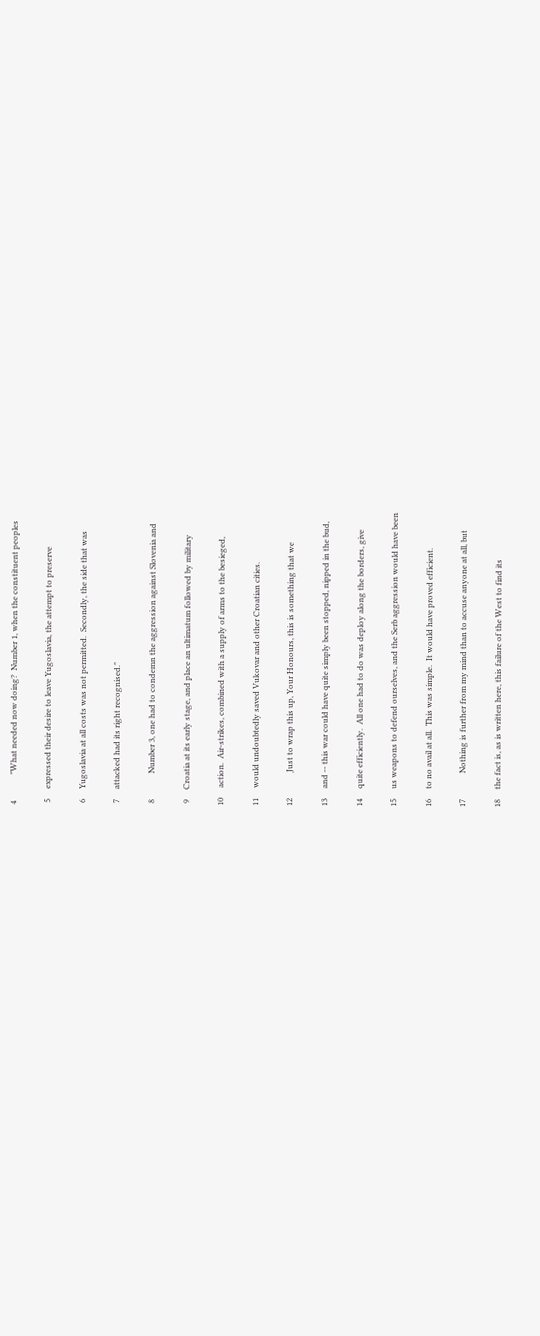4             "What needed now doing?  Number 1, when the constituent peoples

 5     expressed their desire to leave Yugoslavia, the attempt to preserve

 6     Yugoslavia at all costs was not permitted.  Secondly, the side that was

 7     attacked had its right recognised."

 8             Number 3, one had to condemn the aggression against Slovenia and

 9     Croatia at its early stage, and place an ultimatum followed by military

10     action.  Air-strikes, combined with a supply of arms to the besieged,

11     would undoubtedly saved Vukovar and other Croatian cities.

12             Just to wrap this up, Your Honours, this is something that we

13     and -- this war could have quite simply been stopped, nipped in the bud,

14     quite efficiently.  All one had to do was deploy along the borders, give

15     us weapons to defend ourselves, and the Serb aggression would have been

16     to no avail at all.  This was simple.  It would have proved efficient.

17             Nothing is further from my mind than to accuse anyone at all, but

18     the fact is, as is written here, this failure of the West to find its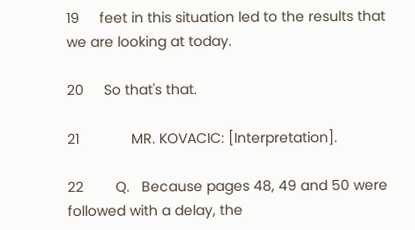19     feet in this situation led to the results that we are looking at today.

20     So that's that.

21             MR. KOVACIC: [Interpretation].

22        Q.   Because pages 48, 49 and 50 were followed with a delay, the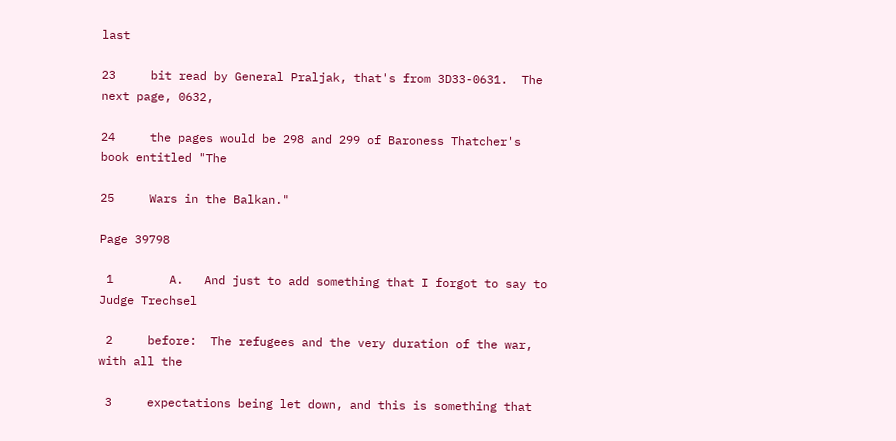last

23     bit read by General Praljak, that's from 3D33-0631.  The next page, 0632,

24     the pages would be 298 and 299 of Baroness Thatcher's book entitled "The

25     Wars in the Balkan."

Page 39798

 1        A.   And just to add something that I forgot to say to Judge Trechsel

 2     before:  The refugees and the very duration of the war, with all the

 3     expectations being let down, and this is something that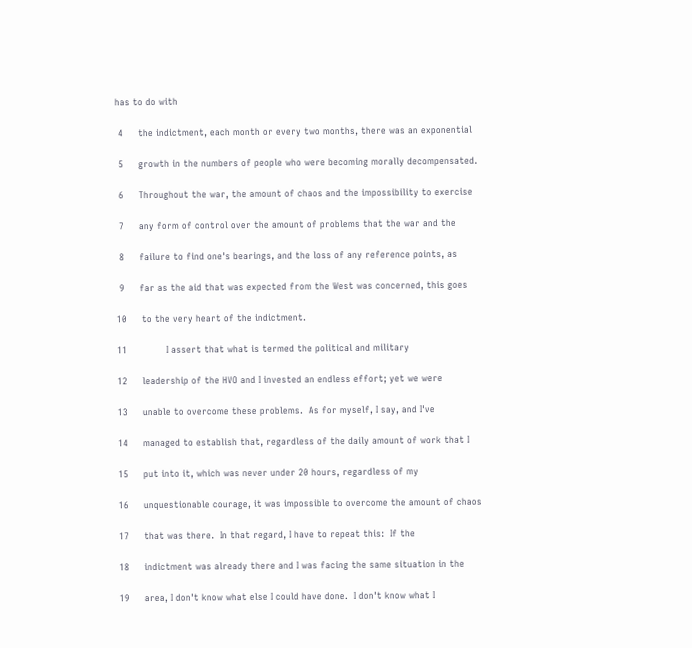has to do with

 4     the indictment, each month or every two months, there was an exponential

 5     growth in the numbers of people who were becoming morally decompensated.

 6     Throughout the war, the amount of chaos and the impossibility to exercise

 7     any form of control over the amount of problems that the war and the

 8     failure to find one's bearings, and the loss of any reference points, as

 9     far as the aid that was expected from the West was concerned, this goes

10     to the very heart of the indictment.

11             I assert that what is termed the political and military

12     leadership of the HVO and I invested an endless effort; yet we were

13     unable to overcome these problems.  As for myself, I say, and I've

14     managed to establish that, regardless of the daily amount of work that I

15     put into it, which was never under 20 hours, regardless of my

16     unquestionable courage, it was impossible to overcome the amount of chaos

17     that was there.  In that regard, I have to repeat this:  If the

18     indictment was already there and I was facing the same situation in the

19     area, I don't know what else I could have done.  I don't know what I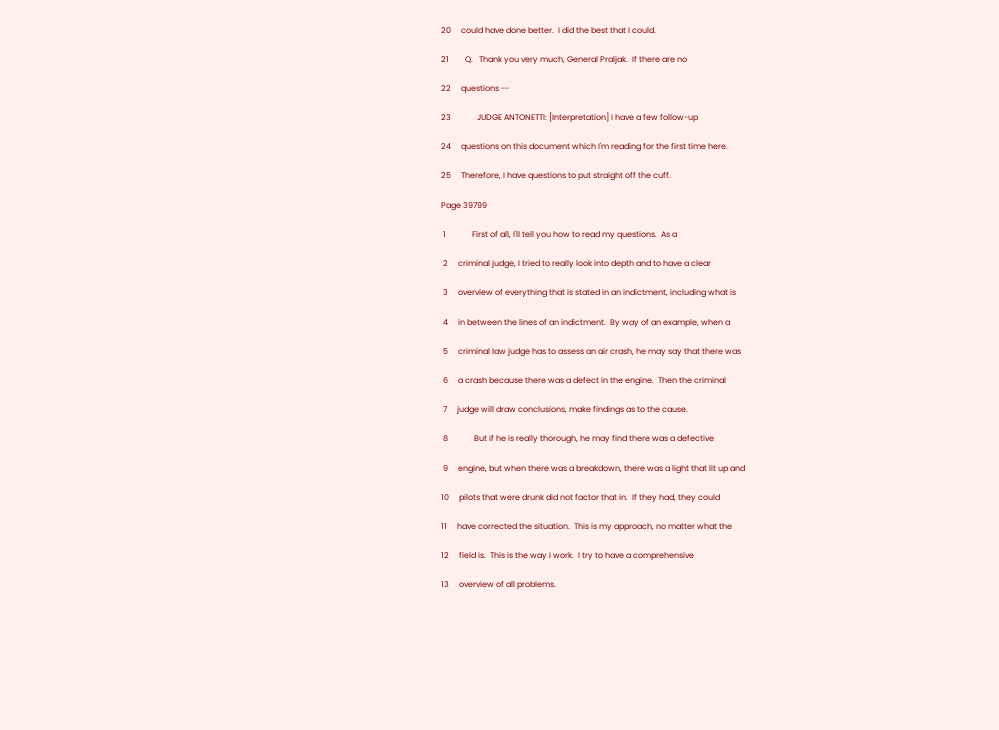20     could have done better.  I did the best that I could.

21        Q.   Thank you very much, General Praljak.  If there are no

22     questions --

23             JUDGE ANTONETTI: [Interpretation] I have a few follow-up

24     questions on this document which I'm reading for the first time here.

25     Therefore, I have questions to put straight off the cuff.

Page 39799

 1             First of all, I'll tell you how to read my questions.  As a

 2     criminal judge, I tried to really look into depth and to have a clear

 3     overview of everything that is stated in an indictment, including what is

 4     in between the lines of an indictment.  By way of an example, when a

 5     criminal law judge has to assess an air crash, he may say that there was

 6     a crash because there was a defect in the engine.  Then the criminal

 7     judge will draw conclusions, make findings as to the cause.

 8             But if he is really thorough, he may find there was a defective

 9     engine, but when there was a breakdown, there was a light that lit up and

10     pilots that were drunk did not factor that in.  If they had, they could

11     have corrected the situation.  This is my approach, no matter what the

12     field is.  This is the way I work.  I try to have a comprehensive

13     overview of all problems.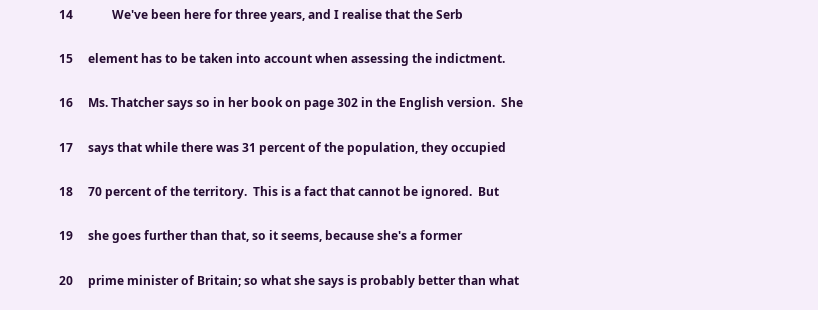14             We've been here for three years, and I realise that the Serb

15     element has to be taken into account when assessing the indictment.

16     Ms. Thatcher says so in her book on page 302 in the English version.  She

17     says that while there was 31 percent of the population, they occupied

18     70 percent of the territory.  This is a fact that cannot be ignored.  But

19     she goes further than that, so it seems, because she's a former

20     prime minister of Britain; so what she says is probably better than what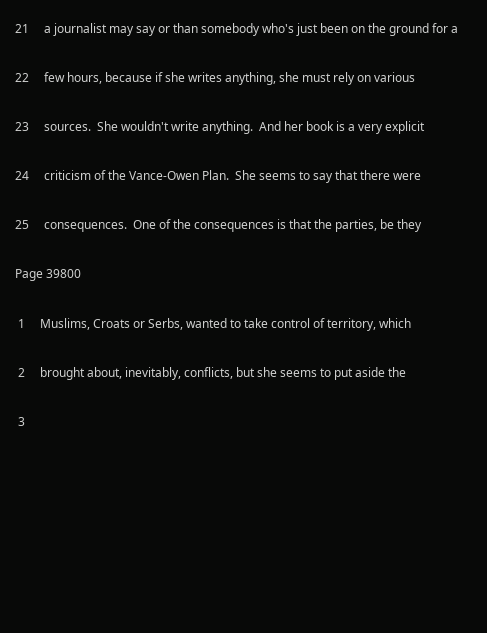21     a journalist may say or than somebody who's just been on the ground for a

22     few hours, because if she writes anything, she must rely on various

23     sources.  She wouldn't write anything.  And her book is a very explicit

24     criticism of the Vance-Owen Plan.  She seems to say that there were

25     consequences.  One of the consequences is that the parties, be they

Page 39800

 1     Muslims, Croats or Serbs, wanted to take control of territory, which

 2     brought about, inevitably, conflicts, but she seems to put aside the

 3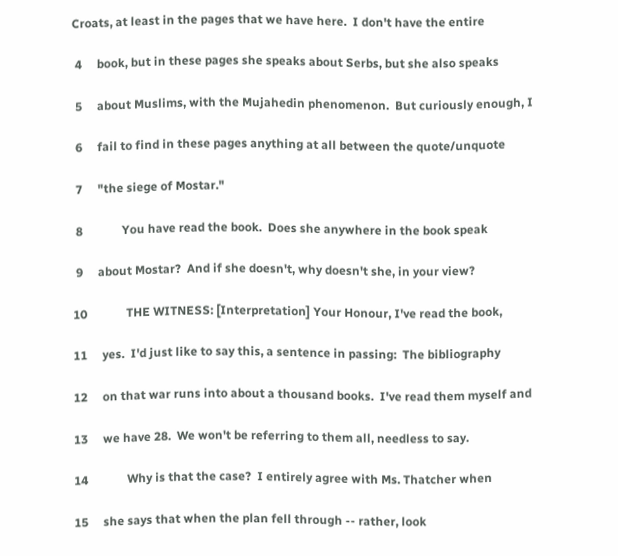Croats, at least in the pages that we have here.  I don't have the entire

 4     book, but in these pages she speaks about Serbs, but she also speaks

 5     about Muslims, with the Mujahedin phenomenon.  But curiously enough, I

 6     fail to find in these pages anything at all between the quote/unquote

 7     "the siege of Mostar."

 8             You have read the book.  Does she anywhere in the book speak

 9     about Mostar?  And if she doesn't, why doesn't she, in your view?

10             THE WITNESS: [Interpretation] Your Honour, I've read the book,

11     yes.  I'd just like to say this, a sentence in passing:  The bibliography

12     on that war runs into about a thousand books.  I've read them myself and

13     we have 28.  We won't be referring to them all, needless to say.

14             Why is that the case?  I entirely agree with Ms. Thatcher when

15     she says that when the plan fell through -- rather, look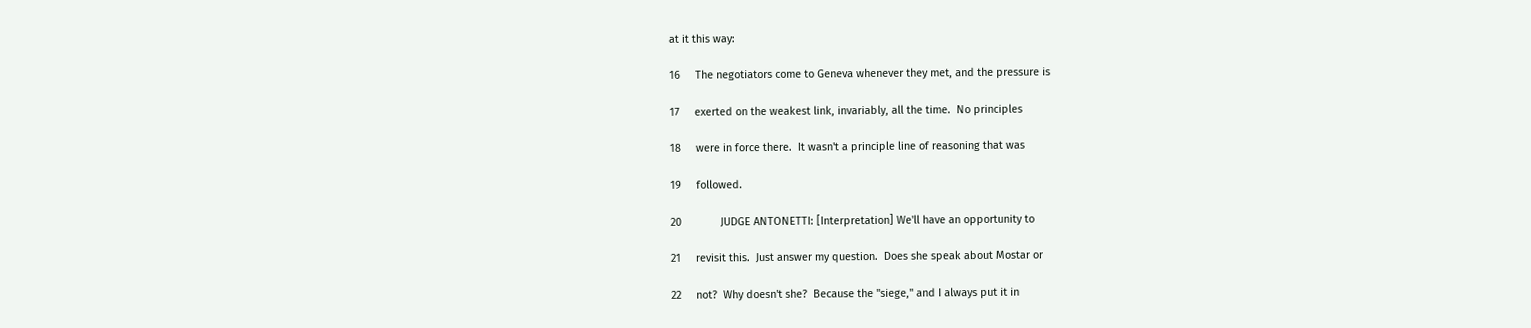at it this way:

16     The negotiators come to Geneva whenever they met, and the pressure is

17     exerted on the weakest link, invariably, all the time.  No principles

18     were in force there.  It wasn't a principle line of reasoning that was

19     followed.

20             JUDGE ANTONETTI: [Interpretation] We'll have an opportunity to

21     revisit this.  Just answer my question.  Does she speak about Mostar or

22     not?  Why doesn't she?  Because the "siege," and I always put it in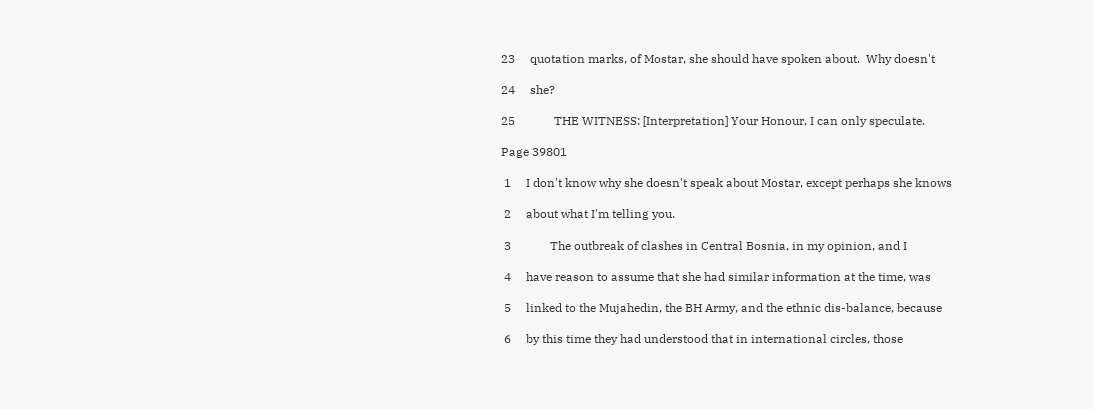23     quotation marks, of Mostar, she should have spoken about.  Why doesn't

24     she?

25             THE WITNESS: [Interpretation] Your Honour, I can only speculate.

Page 39801

 1     I don't know why she doesn't speak about Mostar, except perhaps she knows

 2     about what I'm telling you.

 3             The outbreak of clashes in Central Bosnia, in my opinion, and I

 4     have reason to assume that she had similar information at the time, was

 5     linked to the Mujahedin, the BH Army, and the ethnic dis-balance, because

 6     by this time they had understood that in international circles, those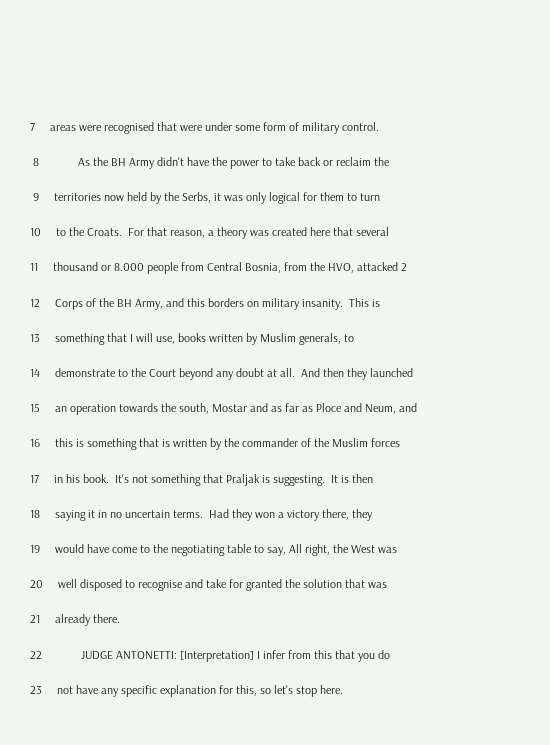7     areas were recognised that were under some form of military control.

 8             As the BH Army didn't have the power to take back or reclaim the

 9     territories now held by the Serbs, it was only logical for them to turn

10     to the Croats.  For that reason, a theory was created here that several

11     thousand or 8.000 people from Central Bosnia, from the HVO, attacked 2

12     Corps of the BH Army, and this borders on military insanity.  This is

13     something that I will use, books written by Muslim generals, to

14     demonstrate to the Court beyond any doubt at all.  And then they launched

15     an operation towards the south, Mostar and as far as Ploce and Neum, and

16     this is something that is written by the commander of the Muslim forces

17     in his book.  It's not something that Praljak is suggesting.  It is then

18     saying it in no uncertain terms.  Had they won a victory there, they

19     would have come to the negotiating table to say, All right, the West was

20     well disposed to recognise and take for granted the solution that was

21     already there.

22             JUDGE ANTONETTI: [Interpretation] I infer from this that you do

23     not have any specific explanation for this, so let's stop here.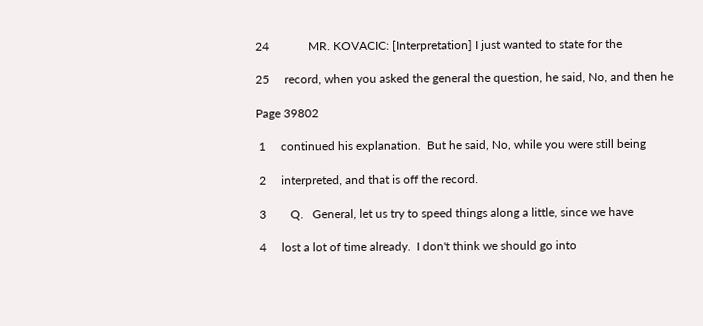24             MR. KOVACIC: [Interpretation] I just wanted to state for the

25     record, when you asked the general the question, he said, No, and then he

Page 39802

 1     continued his explanation.  But he said, No, while you were still being

 2     interpreted, and that is off the record.

 3        Q.   General, let us try to speed things along a little, since we have

 4     lost a lot of time already.  I don't think we should go into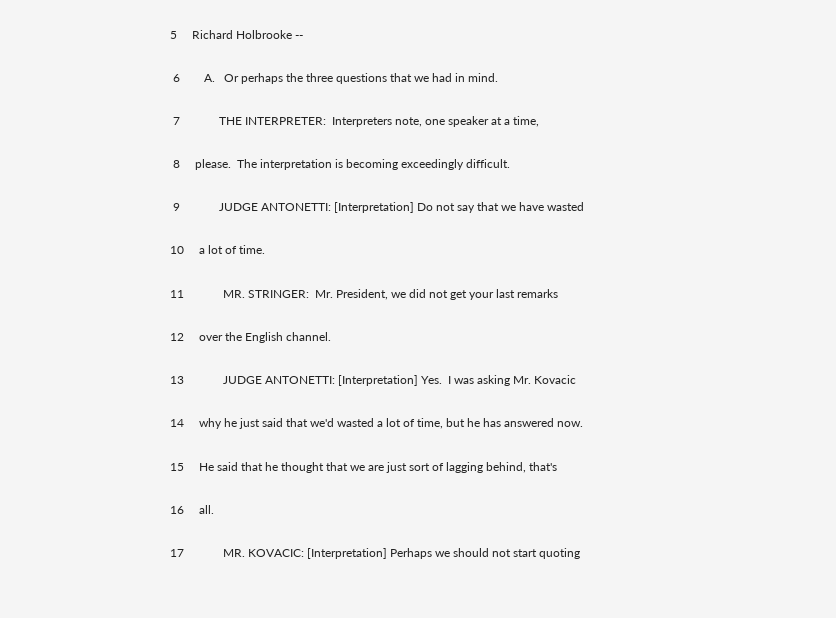5     Richard Holbrooke --

 6        A.   Or perhaps the three questions that we had in mind.

 7             THE INTERPRETER:  Interpreters note, one speaker at a time,

 8     please.  The interpretation is becoming exceedingly difficult.

 9             JUDGE ANTONETTI: [Interpretation] Do not say that we have wasted

10     a lot of time.

11             MR. STRINGER:  Mr. President, we did not get your last remarks

12     over the English channel.

13             JUDGE ANTONETTI: [Interpretation] Yes.  I was asking Mr. Kovacic

14     why he just said that we'd wasted a lot of time, but he has answered now.

15     He said that he thought that we are just sort of lagging behind, that's

16     all.

17             MR. KOVACIC: [Interpretation] Perhaps we should not start quoting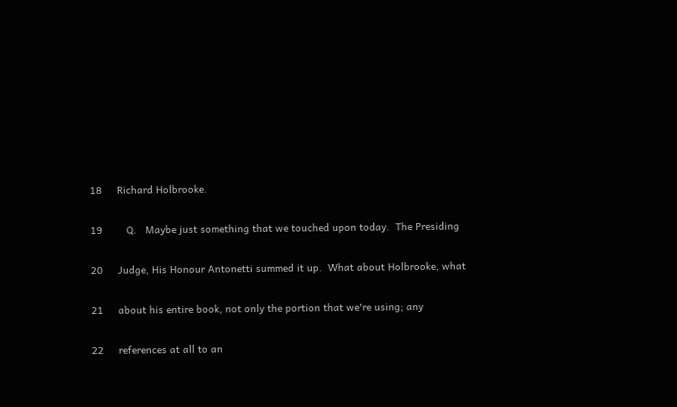18     Richard Holbrooke.

19        Q.   Maybe just something that we touched upon today.  The Presiding

20     Judge, His Honour Antonetti summed it up.  What about Holbrooke, what

21     about his entire book, not only the portion that we're using; any

22     references at all to an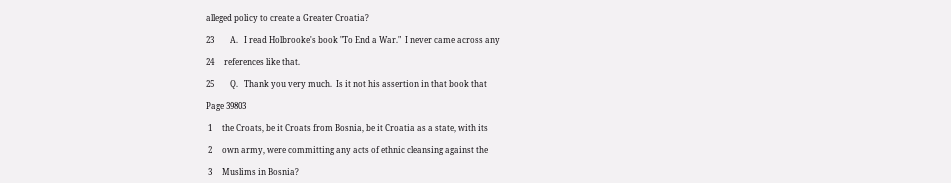alleged policy to create a Greater Croatia?

23        A.   I read Holbrooke's book "To End a War."  I never came across any

24     references like that.

25        Q.   Thank you very much.  Is it not his assertion in that book that

Page 39803

 1     the Croats, be it Croats from Bosnia, be it Croatia as a state, with its

 2     own army, were committing any acts of ethnic cleansing against the

 3     Muslims in Bosnia?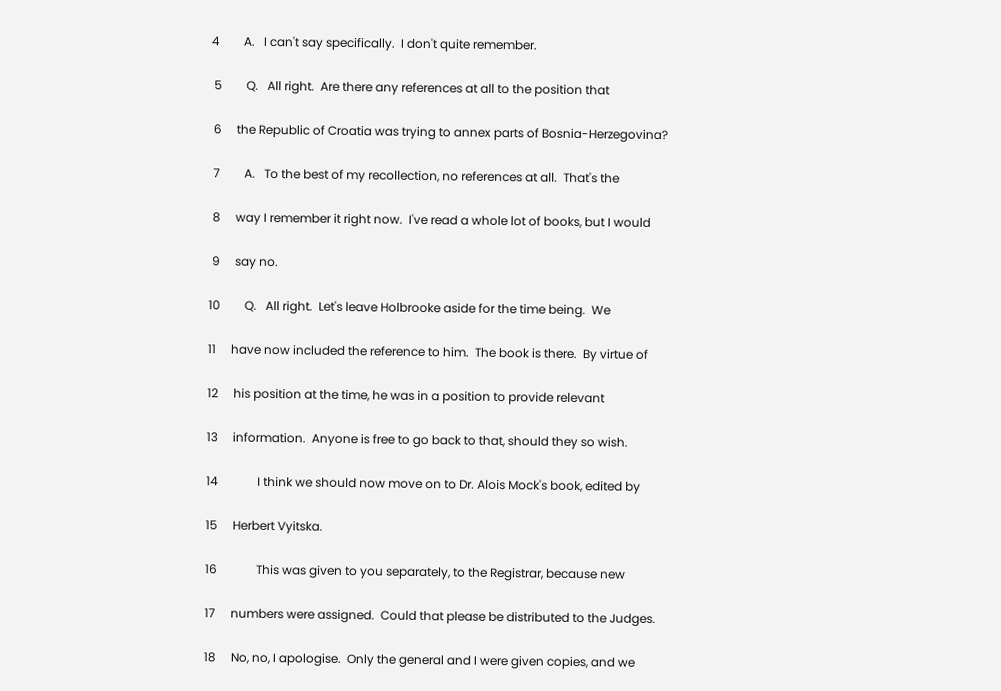4        A.   I can't say specifically.  I don't quite remember.

 5        Q.   All right.  Are there any references at all to the position that

 6     the Republic of Croatia was trying to annex parts of Bosnia-Herzegovina?

 7        A.   To the best of my recollection, no references at all.  That's the

 8     way I remember it right now.  I've read a whole lot of books, but I would

 9     say no.

10        Q.   All right.  Let's leave Holbrooke aside for the time being.  We

11     have now included the reference to him.  The book is there.  By virtue of

12     his position at the time, he was in a position to provide relevant

13     information.  Anyone is free to go back to that, should they so wish.

14             I think we should now move on to Dr. Alois Mock's book, edited by

15     Herbert Vyitska.

16             This was given to you separately, to the Registrar, because new

17     numbers were assigned.  Could that please be distributed to the Judges.

18     No, no, I apologise.  Only the general and I were given copies, and we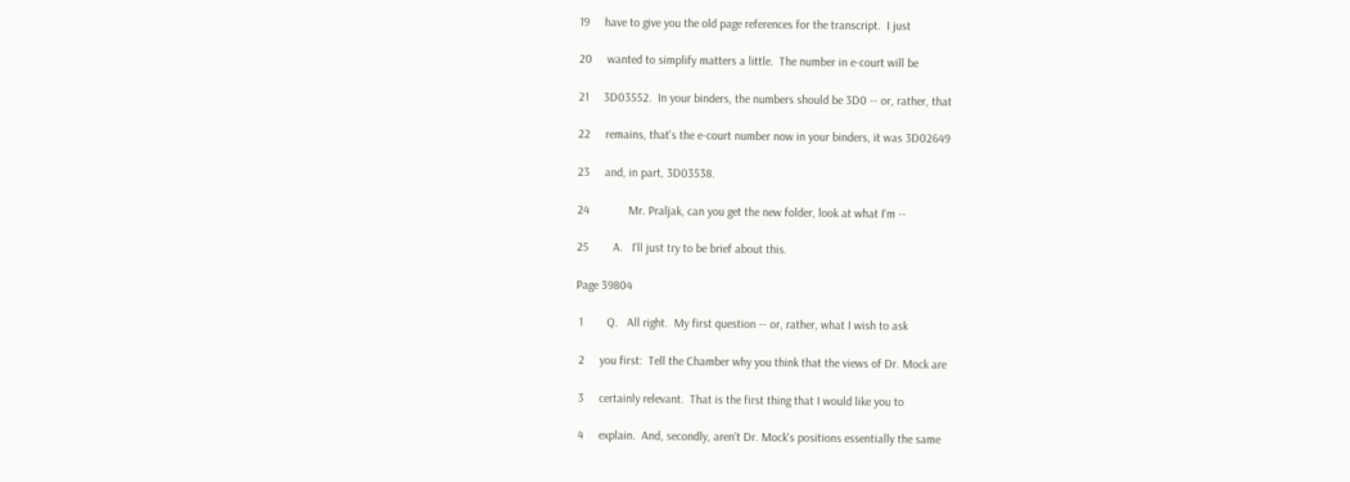19     have to give you the old page references for the transcript.  I just

20     wanted to simplify matters a little.  The number in e-court will be

21     3D03552.  In your binders, the numbers should be 3D0 -- or, rather, that

22     remains, that's the e-court number now in your binders, it was 3D02649

23     and, in part, 3D03538.

24             Mr. Praljak, can you get the new folder, look at what I'm --

25        A.   I'll just try to be brief about this.

Page 39804

 1        Q.   All right.  My first question -- or, rather, what I wish to ask

 2     you first:  Tell the Chamber why you think that the views of Dr. Mock are

 3     certainly relevant.  That is the first thing that I would like you to

 4     explain.  And, secondly, aren't Dr. Mock's positions essentially the same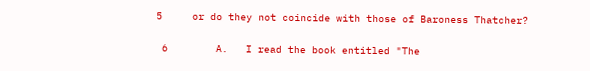5     or do they not coincide with those of Baroness Thatcher?

 6        A.   I read the book entitled "The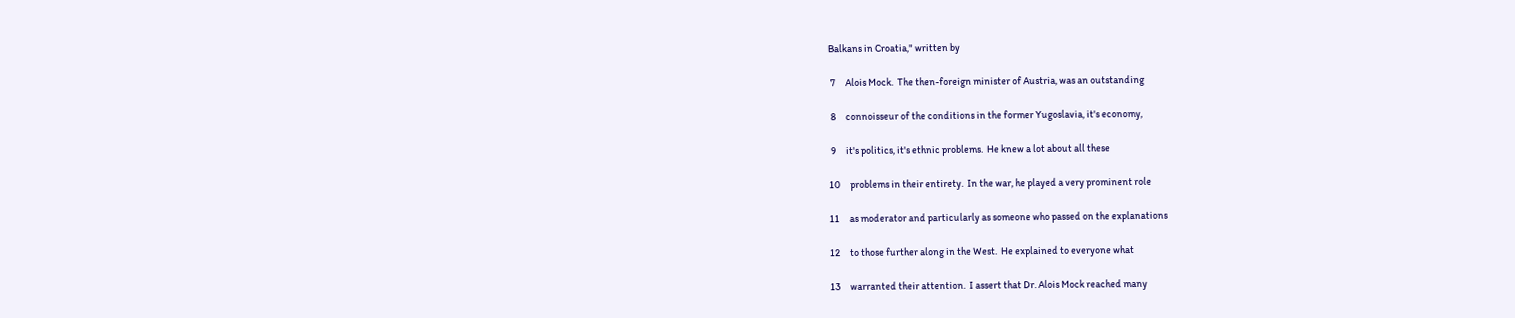Balkans in Croatia," written by

 7     Alois Mock.  The then-foreign minister of Austria, was an outstanding

 8     connoisseur of the conditions in the former Yugoslavia, it's economy,

 9     it's politics, it's ethnic problems.  He knew a lot about all these

10     problems in their entirety.  In the war, he played a very prominent role

11     as moderator and particularly as someone who passed on the explanations

12     to those further along in the West.  He explained to everyone what

13     warranted their attention.  I assert that Dr. Alois Mock reached many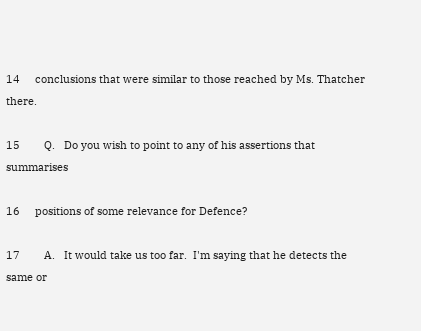14     conclusions that were similar to those reached by Ms. Thatcher there.

15        Q.   Do you wish to point to any of his assertions that summarises

16     positions of some relevance for Defence?

17        A.   It would take us too far.  I'm saying that he detects the same or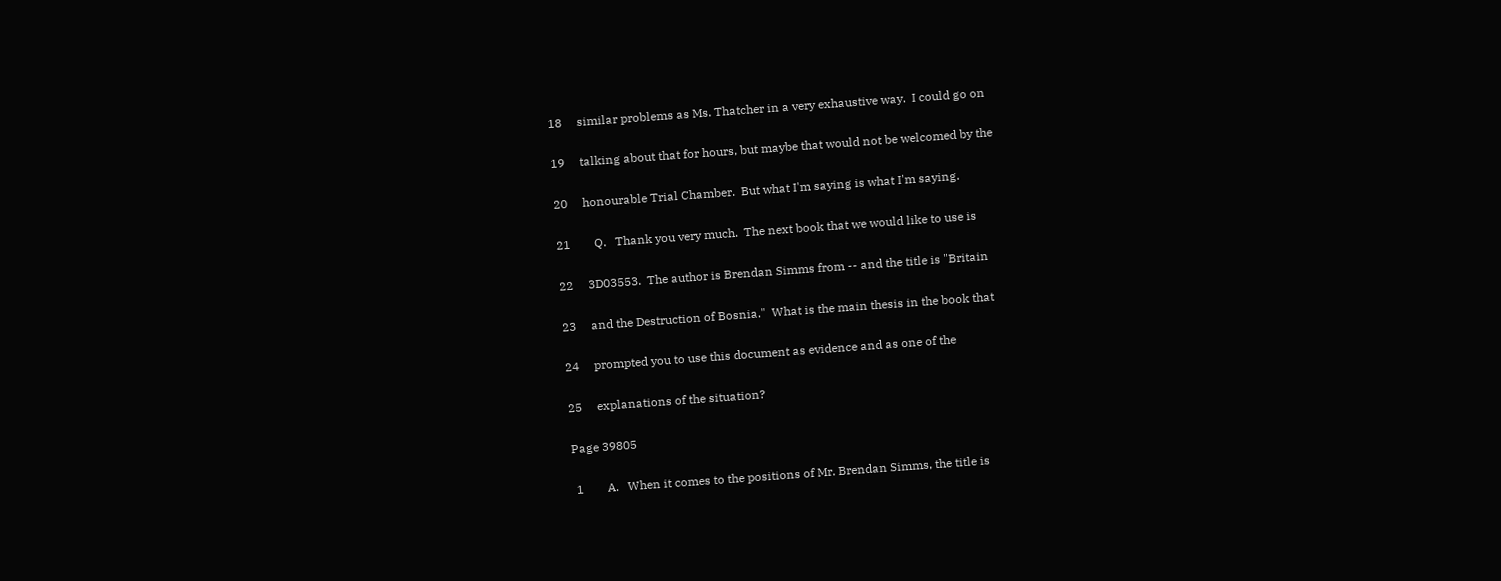18     similar problems as Ms. Thatcher in a very exhaustive way.  I could go on

19     talking about that for hours, but maybe that would not be welcomed by the

20     honourable Trial Chamber.  But what I'm saying is what I'm saying.

21        Q.   Thank you very much.  The next book that we would like to use is

22     3D03553.  The author is Brendan Simms from -- and the title is "Britain

23     and the Destruction of Bosnia."  What is the main thesis in the book that

24     prompted you to use this document as evidence and as one of the

25     explanations of the situation?

Page 39805

 1        A.   When it comes to the positions of Mr. Brendan Simms, the title is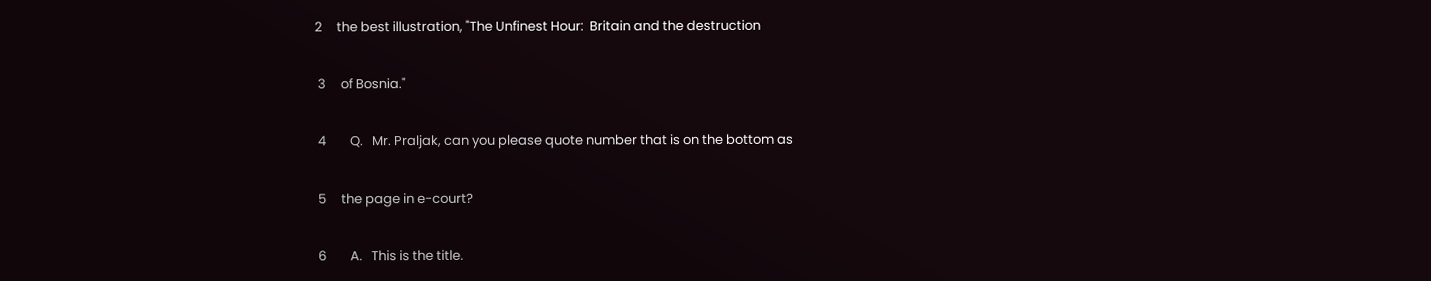2     the best illustration, "The Unfinest Hour:  Britain and the destruction

 3     of Bosnia."

 4        Q.   Mr. Praljak, can you please quote number that is on the bottom as

 5     the page in e-court?

 6        A.   This is the title.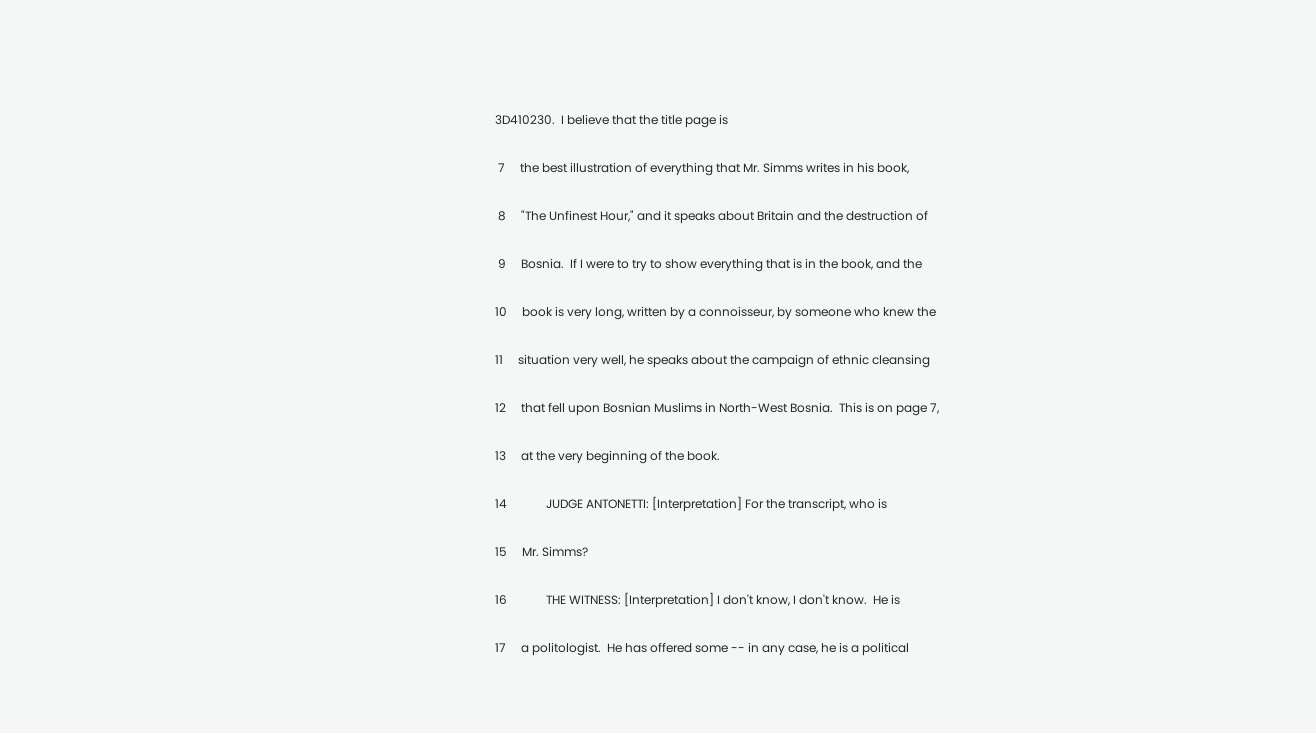3D410230.  I believe that the title page is

 7     the best illustration of everything that Mr. Simms writes in his book,

 8     "The Unfinest Hour," and it speaks about Britain and the destruction of

 9     Bosnia.  If I were to try to show everything that is in the book, and the

10     book is very long, written by a connoisseur, by someone who knew the

11     situation very well, he speaks about the campaign of ethnic cleansing

12     that fell upon Bosnian Muslims in North-West Bosnia.  This is on page 7,

13     at the very beginning of the book.

14             JUDGE ANTONETTI: [Interpretation] For the transcript, who is

15     Mr. Simms?

16             THE WITNESS: [Interpretation] I don't know, I don't know.  He is

17     a politologist.  He has offered some -- in any case, he is a political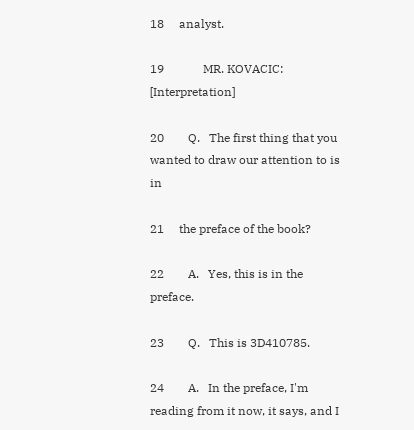18     analyst.

19             MR. KOVACIC: [Interpretation]

20        Q.   The first thing that you wanted to draw our attention to is in

21     the preface of the book?

22        A.   Yes, this is in the preface.

23        Q.   This is 3D410785.

24        A.   In the preface, I'm reading from it now, it says, and I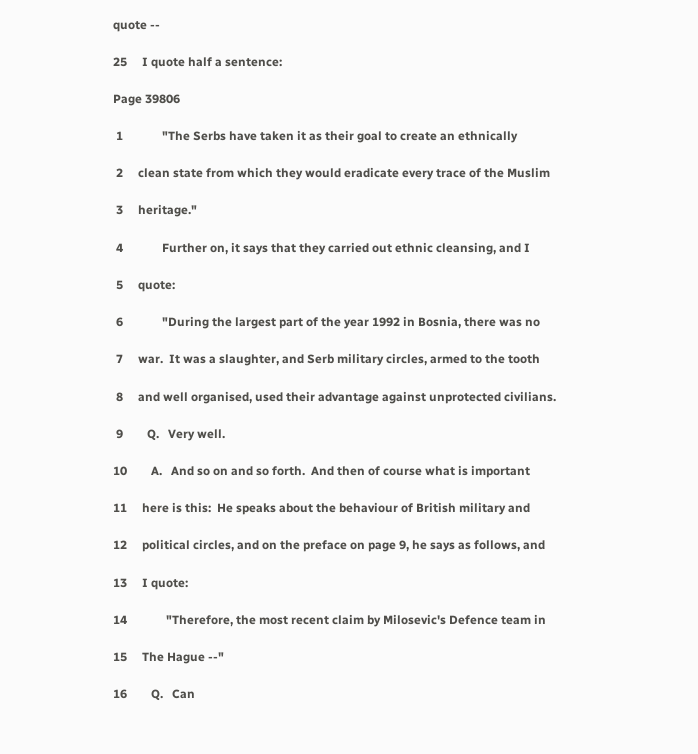quote --

25     I quote half a sentence:

Page 39806

 1             "The Serbs have taken it as their goal to create an ethnically

 2     clean state from which they would eradicate every trace of the Muslim

 3     heritage."

 4             Further on, it says that they carried out ethnic cleansing, and I

 5     quote:

 6             "During the largest part of the year 1992 in Bosnia, there was no

 7     war.  It was a slaughter, and Serb military circles, armed to the tooth

 8     and well organised, used their advantage against unprotected civilians.

 9        Q.   Very well.

10        A.   And so on and so forth.  And then of course what is important

11     here is this:  He speaks about the behaviour of British military and

12     political circles, and on the preface on page 9, he says as follows, and

13     I quote:

14             "Therefore, the most recent claim by Milosevic's Defence team in

15     The Hague --"

16        Q.   Can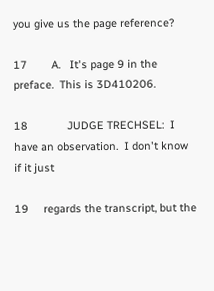you give us the page reference?

17        A.   It's page 9 in the preface.  This is 3D410206.

18             JUDGE TRECHSEL:  I have an observation.  I don't know if it just

19     regards the transcript, but the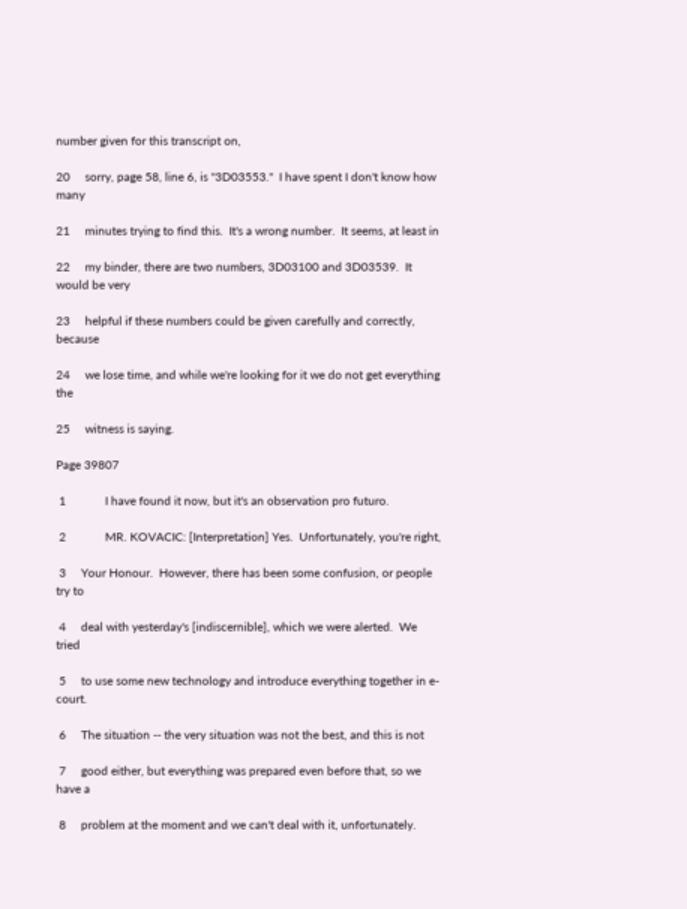number given for this transcript on,

20     sorry, page 58, line 6, is "3D03553."  I have spent I don't know how many

21     minutes trying to find this.  It's a wrong number.  It seems, at least in

22     my binder, there are two numbers, 3D03100 and 3D03539.  It would be very

23     helpful if these numbers could be given carefully and correctly, because

24     we lose time, and while we're looking for it we do not get everything the

25     witness is saying.

Page 39807

 1             I have found it now, but it's an observation pro futuro.

 2             MR. KOVACIC: [Interpretation] Yes.  Unfortunately, you're right,

 3     Your Honour.  However, there has been some confusion, or people try to

 4     deal with yesterday's [indiscernible], which we were alerted.  We tried

 5     to use some new technology and introduce everything together in e-court.

 6     The situation -- the very situation was not the best, and this is not

 7     good either, but everything was prepared even before that, so we have a

 8     problem at the moment and we can't deal with it, unfortunately.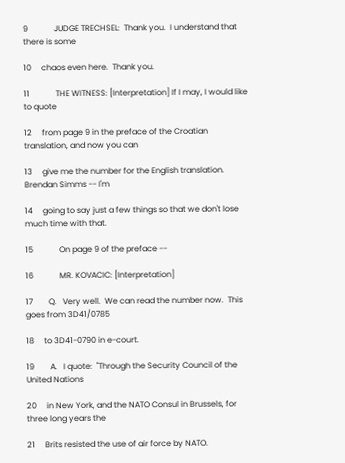9             JUDGE TRECHSEL:  Thank you.  I understand that there is some

10     chaos even here.  Thank you.

11             THE WITNESS: [Interpretation] If I may, I would like to quote

12     from page 9 in the preface of the Croatian translation, and now you can

13     give me the number for the English translation.  Brendan Simms -- I'm

14     going to say just a few things so that we don't lose much time with that.

15             On page 9 of the preface --

16             MR. KOVACIC: [Interpretation]

17        Q.   Very well.  We can read the number now.  This goes from 3D41/0785

18     to 3D41-0790 in e-court.

19        A.   I quote:  "Through the Security Council of the United Nations

20     in New York, and the NATO Consul in Brussels, for three long years the

21     Brits resisted the use of air force by NATO.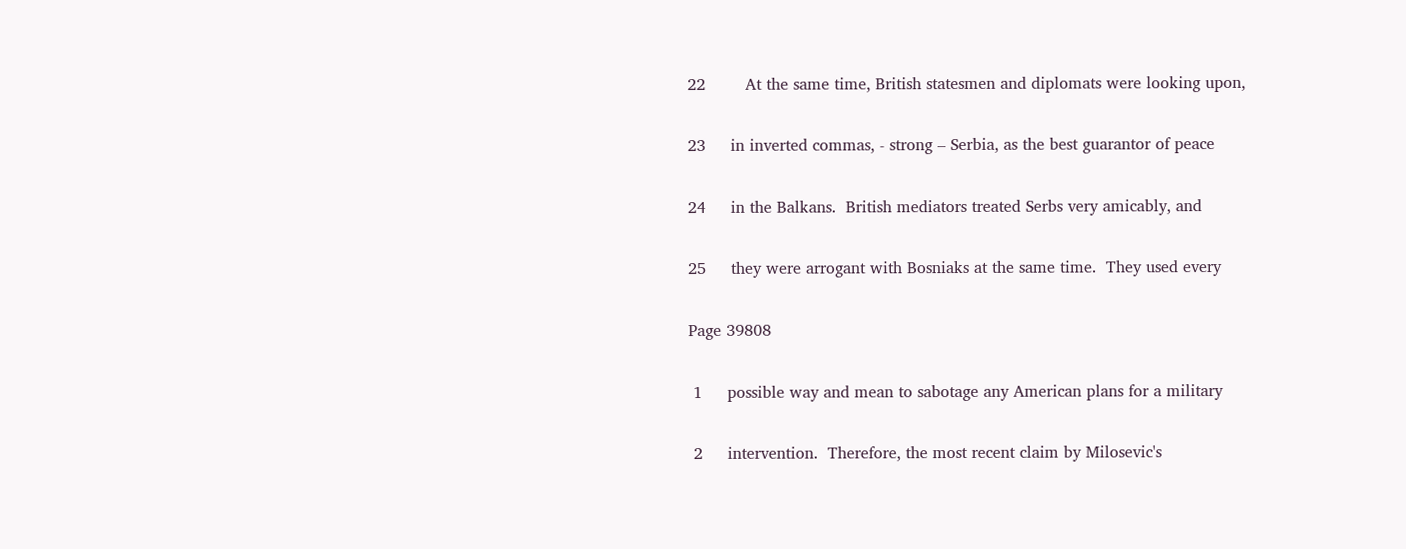22        At the same time, British statesmen and diplomats were looking upon,

23     in inverted commas, - strong – Serbia, as the best guarantor of peace

24     in the Balkans.  British mediators treated Serbs very amicably, and

25     they were arrogant with Bosniaks at the same time.  They used every

Page 39808

 1     possible way and mean to sabotage any American plans for a military

 2     intervention.  Therefore, the most recent claim by Milosevic's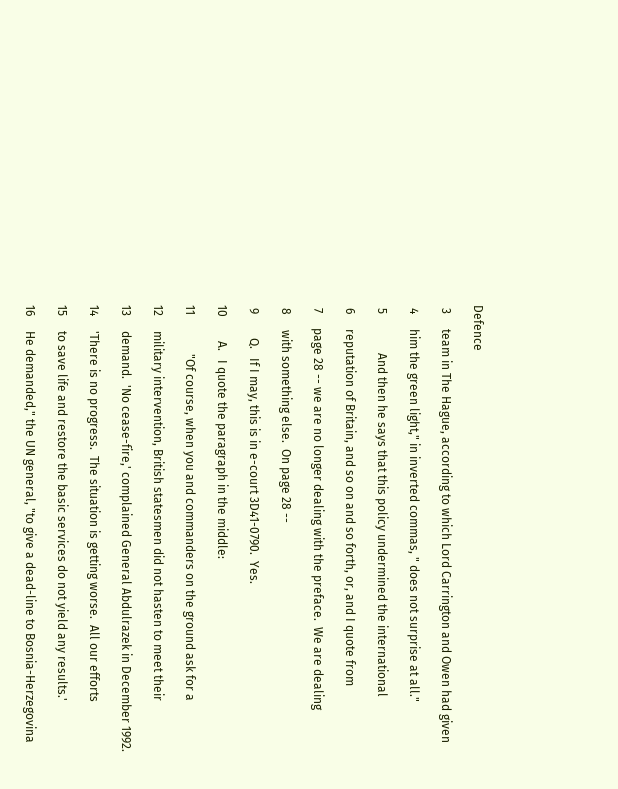Defence

 3     team in The Hague, according to which Lord Carrington and Owen had given

 4     him the green light," in inverted commas, " does not surprise at all."

 5             And then he says that this policy undermined the international

 6     reputation of Britain, and so on and so forth, or, and I quote from

 7     page 28 -- we are no longer dealing with the preface.  We are dealing

 8     with something else.  On page 28 --

 9        Q.   If I may, this is in e-court 3D41-0790.  Yes.

10        A.   I quote the paragraph in the middle:

11             "Of course, when you and commanders on the ground ask for a

12     military intervention, British statesmen did not hasten to meet their

13     demand.  'No cease-fire,' complained General Abdulrazek in December 1992.

14     'There is no progress.  The situation is getting worse.  All our efforts

15     to save life and restore the basic services do not yield any results.'

16     He demanded," the UN general, "to give a dead-line to Bosnia-Herzegovina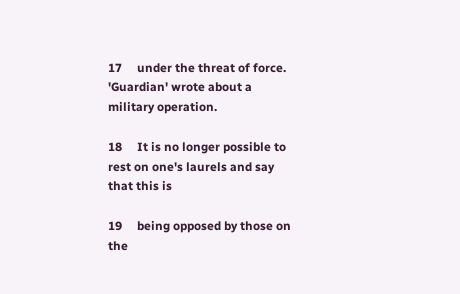17     under the threat of force.  'Guardian' wrote about a military operation.

18     It is no longer possible to rest on one's laurels and say that this is

19     being opposed by those on the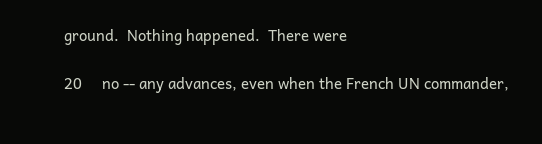ground.  Nothing happened.  There were

20     no -- any advances, even when the French UN commander,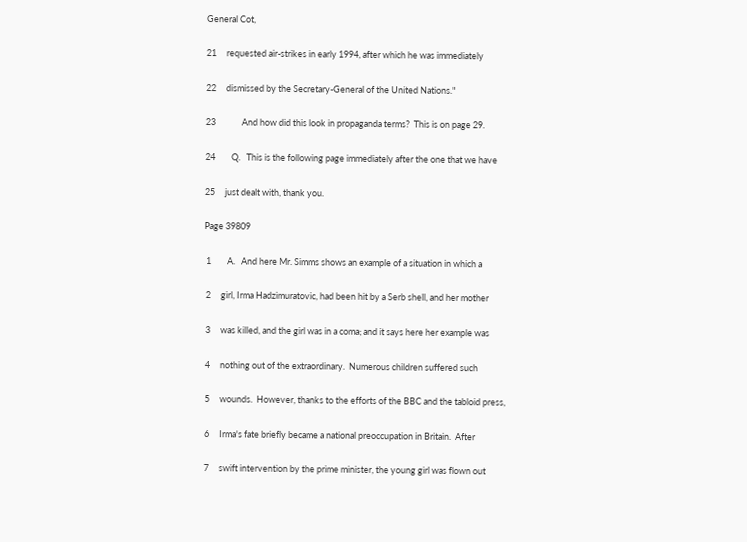General Cot,

21     requested air-strikes in early 1994, after which he was immediately

22     dismissed by the Secretary-General of the United Nations."

23             And how did this look in propaganda terms?  This is on page 29.

24        Q.   This is the following page immediately after the one that we have

25     just dealt with, thank you.

Page 39809

 1        A.   And here Mr. Simms shows an example of a situation in which a

 2     girl, Irma Hadzimuratovic, had been hit by a Serb shell, and her mother

 3     was killed, and the girl was in a coma; and it says here her example was

 4     nothing out of the extraordinary.  Numerous children suffered such

 5     wounds.  However, thanks to the efforts of the BBC and the tabloid press,

 6     Irma's fate briefly became a national preoccupation in Britain.  After

 7     swift intervention by the prime minister, the young girl was flown out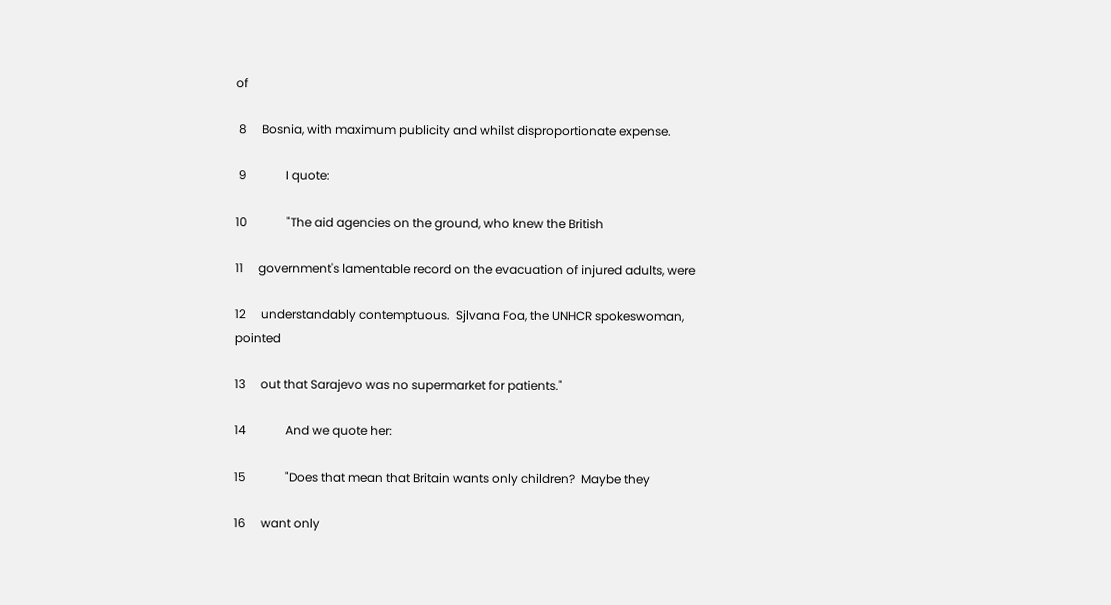of

 8     Bosnia, with maximum publicity and whilst disproportionate expense.

 9             I quote:

10             "The aid agencies on the ground, who knew the British

11     government's lamentable record on the evacuation of injured adults, were

12     understandably contemptuous.  Sjlvana Foa, the UNHCR spokeswoman, pointed

13     out that Sarajevo was no supermarket for patients."

14             And we quote her:

15             "Does that mean that Britain wants only children?  Maybe they

16     want only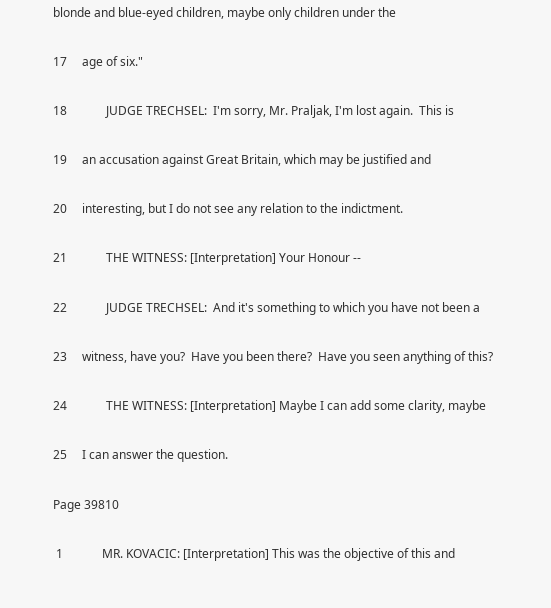blonde and blue-eyed children, maybe only children under the

17     age of six."

18             JUDGE TRECHSEL:  I'm sorry, Mr. Praljak, I'm lost again.  This is

19     an accusation against Great Britain, which may be justified and

20     interesting, but I do not see any relation to the indictment.

21             THE WITNESS: [Interpretation] Your Honour --

22             JUDGE TRECHSEL:  And it's something to which you have not been a

23     witness, have you?  Have you been there?  Have you seen anything of this?

24             THE WITNESS: [Interpretation] Maybe I can add some clarity, maybe

25     I can answer the question.

Page 39810

 1             MR. KOVACIC: [Interpretation] This was the objective of this and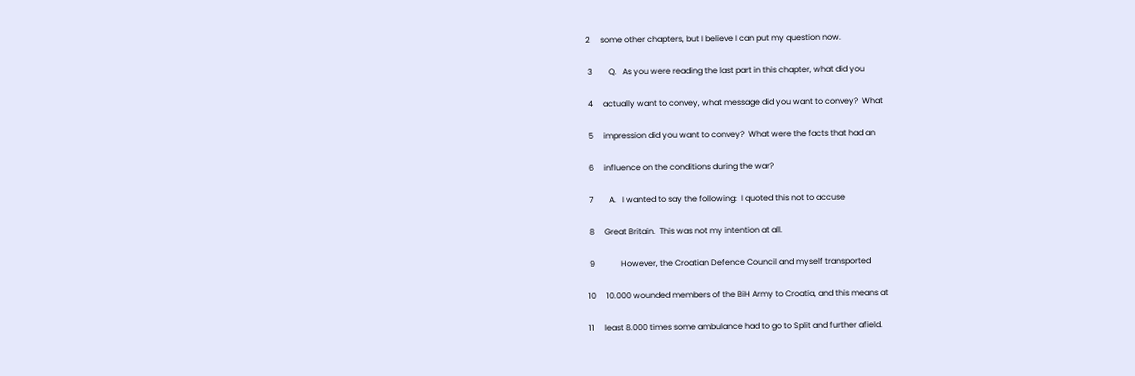2     some other chapters, but I believe I can put my question now.

 3        Q.   As you were reading the last part in this chapter, what did you

 4     actually want to convey, what message did you want to convey?  What

 5     impression did you want to convey?  What were the facts that had an

 6     influence on the conditions during the war?

 7        A.   I wanted to say the following:  I quoted this not to accuse

 8     Great Britain.  This was not my intention at all.

 9             However, the Croatian Defence Council and myself transported

10     10.000 wounded members of the BiH Army to Croatia, and this means at

11     least 8.000 times some ambulance had to go to Split and further afield.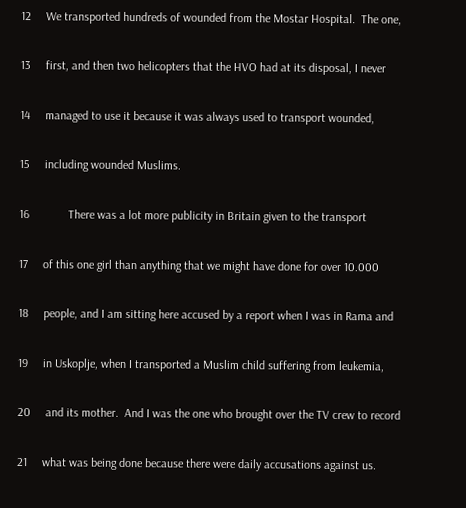12     We transported hundreds of wounded from the Mostar Hospital.  The one,

13     first, and then two helicopters that the HVO had at its disposal, I never

14     managed to use it because it was always used to transport wounded,

15     including wounded Muslims.

16             There was a lot more publicity in Britain given to the transport

17     of this one girl than anything that we might have done for over 10.000

18     people, and I am sitting here accused by a report when I was in Rama and

19     in Uskoplje, when I transported a Muslim child suffering from leukemia,

20     and its mother.  And I was the one who brought over the TV crew to record

21     what was being done because there were daily accusations against us.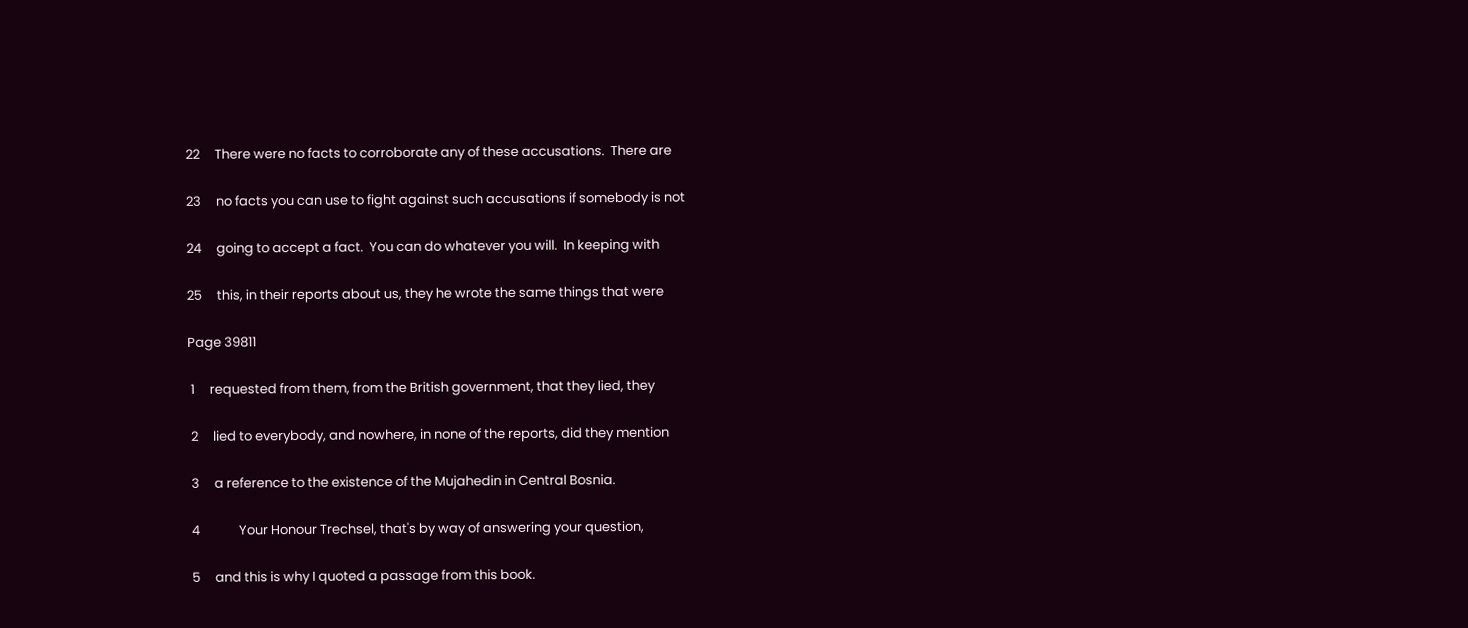22     There were no facts to corroborate any of these accusations.  There are

23     no facts you can use to fight against such accusations if somebody is not

24     going to accept a fact.  You can do whatever you will.  In keeping with

25     this, in their reports about us, they he wrote the same things that were

Page 39811

 1     requested from them, from the British government, that they lied, they

 2     lied to everybody, and nowhere, in none of the reports, did they mention

 3     a reference to the existence of the Mujahedin in Central Bosnia.

 4             Your Honour Trechsel, that's by way of answering your question,

 5     and this is why I quoted a passage from this book.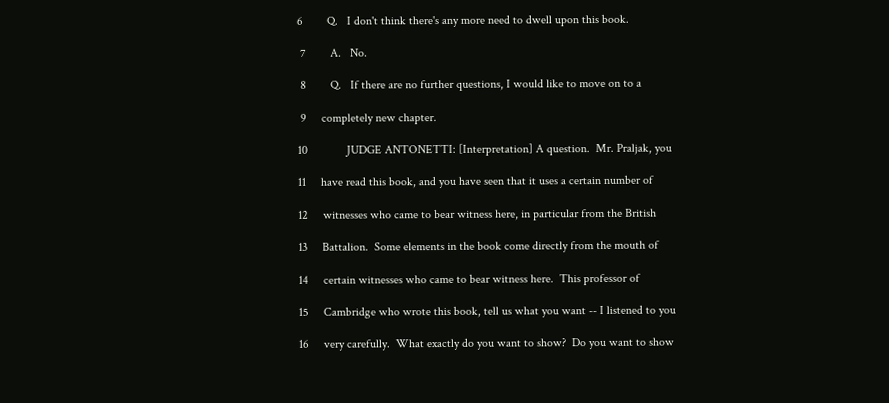6        Q.   I don't think there's any more need to dwell upon this book.

 7        A.   No.

 8        Q.   If there are no further questions, I would like to move on to a

 9     completely new chapter.

10             JUDGE ANTONETTI: [Interpretation] A question.  Mr. Praljak, you

11     have read this book, and you have seen that it uses a certain number of

12     witnesses who came to bear witness here, in particular from the British

13     Battalion.  Some elements in the book come directly from the mouth of

14     certain witnesses who came to bear witness here.  This professor of

15     Cambridge who wrote this book, tell us what you want -- I listened to you

16     very carefully.  What exactly do you want to show?  Do you want to show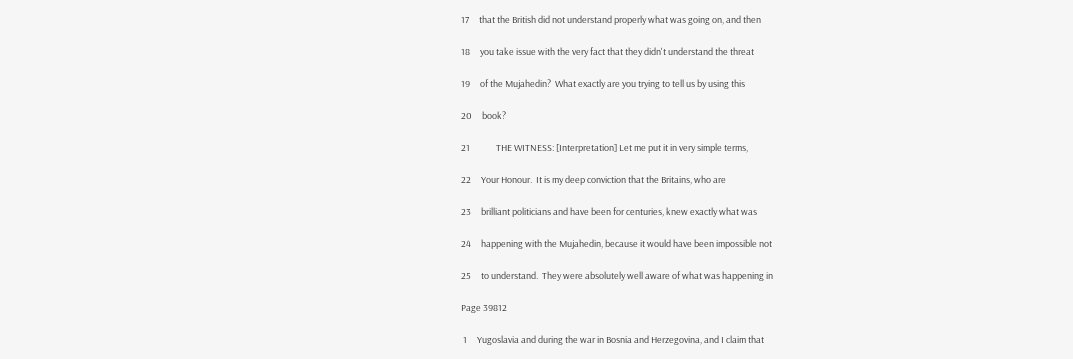17     that the British did not understand properly what was going on, and then

18     you take issue with the very fact that they didn't understand the threat

19     of the Mujahedin?  What exactly are you trying to tell us by using this

20     book?

21             THE WITNESS: [Interpretation] Let me put it in very simple terms,

22     Your Honour.  It is my deep conviction that the Britains, who are

23     brilliant politicians and have been for centuries, knew exactly what was

24     happening with the Mujahedin, because it would have been impossible not

25     to understand.  They were absolutely well aware of what was happening in

Page 39812

 1     Yugoslavia and during the war in Bosnia and Herzegovina, and I claim that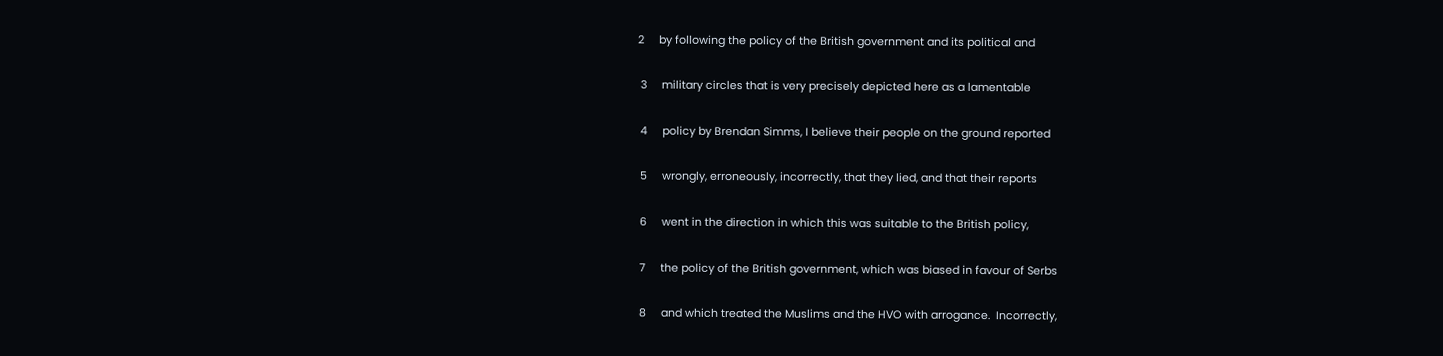2     by following the policy of the British government and its political and

 3     military circles that is very precisely depicted here as a lamentable

 4     policy by Brendan Simms, I believe their people on the ground reported

 5     wrongly, erroneously, incorrectly, that they lied, and that their reports

 6     went in the direction in which this was suitable to the British policy,

 7     the policy of the British government, which was biased in favour of Serbs

 8     and which treated the Muslims and the HVO with arrogance.  Incorrectly,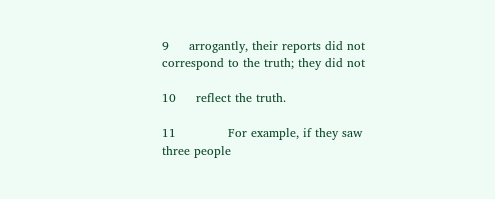9     arrogantly, their reports did not correspond to the truth; they did not

10     reflect the truth.

11             For example, if they saw three people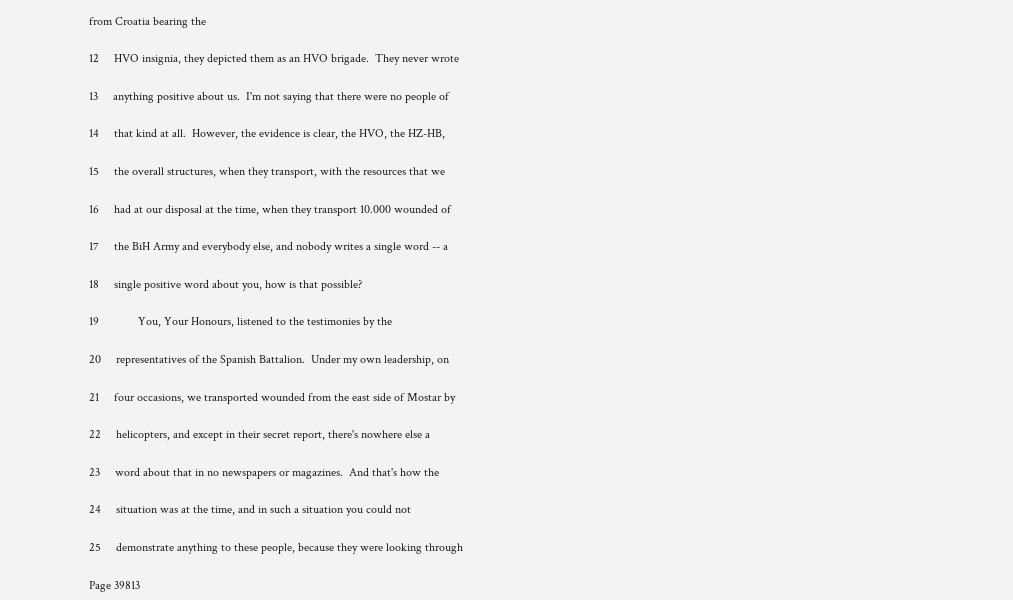from Croatia bearing the

12     HVO insignia, they depicted them as an HVO brigade.  They never wrote

13     anything positive about us.  I'm not saying that there were no people of

14     that kind at all.  However, the evidence is clear, the HVO, the HZ-HB,

15     the overall structures, when they transport, with the resources that we

16     had at our disposal at the time, when they transport 10.000 wounded of

17     the BiH Army and everybody else, and nobody writes a single word -- a

18     single positive word about you, how is that possible?

19             You, Your Honours, listened to the testimonies by the

20     representatives of the Spanish Battalion.  Under my own leadership, on

21     four occasions, we transported wounded from the east side of Mostar by

22     helicopters, and except in their secret report, there's nowhere else a

23     word about that in no newspapers or magazines.  And that's how the

24     situation was at the time, and in such a situation you could not

25     demonstrate anything to these people, because they were looking through

Page 39813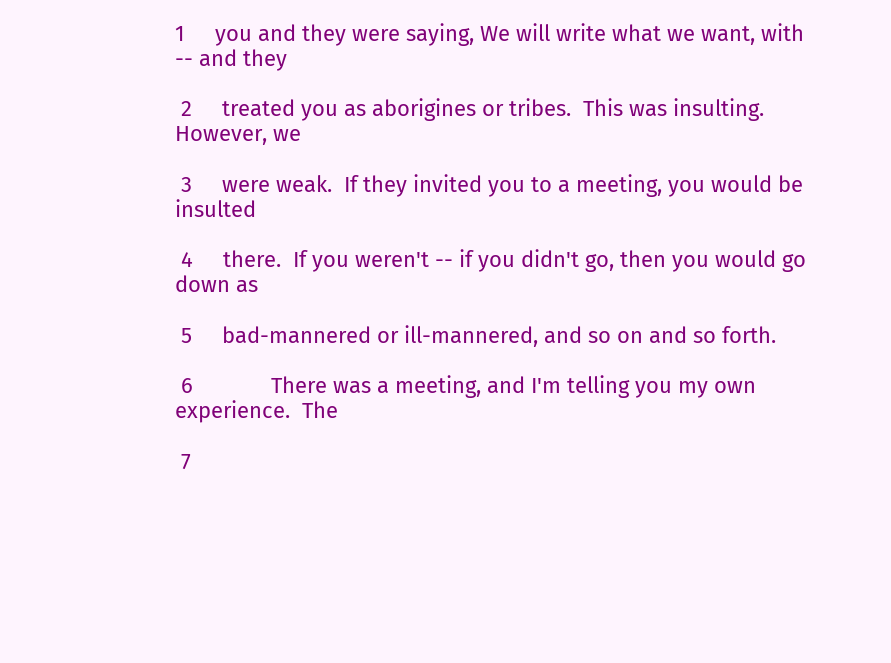1     you and they were saying, We will write what we want, with -- and they

 2     treated you as aborigines or tribes.  This was insulting.  However, we

 3     were weak.  If they invited you to a meeting, you would be insulted

 4     there.  If you weren't -- if you didn't go, then you would go down as

 5     bad-mannered or ill-mannered, and so on and so forth.

 6             There was a meeting, and I'm telling you my own experience.  The

 7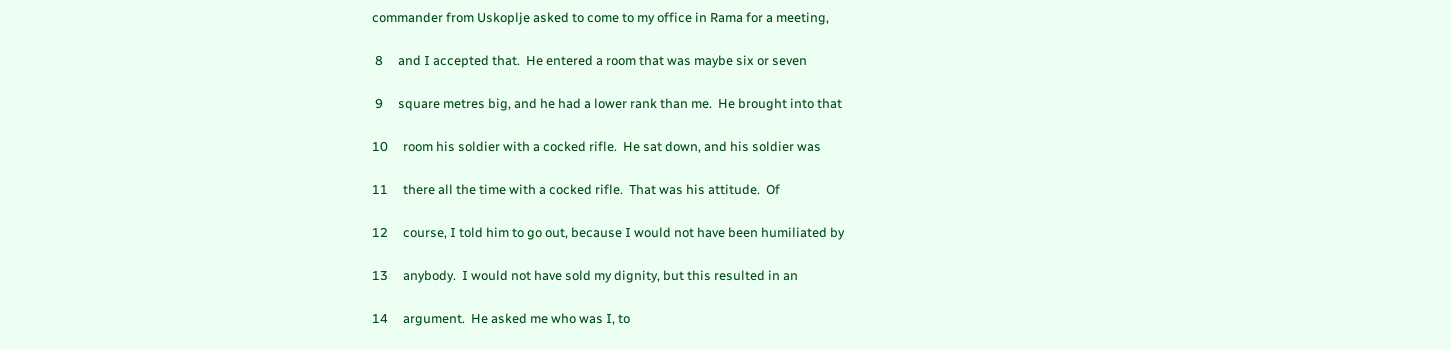commander from Uskoplje asked to come to my office in Rama for a meeting,

 8     and I accepted that.  He entered a room that was maybe six or seven

 9     square metres big, and he had a lower rank than me.  He brought into that

10     room his soldier with a cocked rifle.  He sat down, and his soldier was

11     there all the time with a cocked rifle.  That was his attitude.  Of

12     course, I told him to go out, because I would not have been humiliated by

13     anybody.  I would not have sold my dignity, but this resulted in an

14     argument.  He asked me who was I, to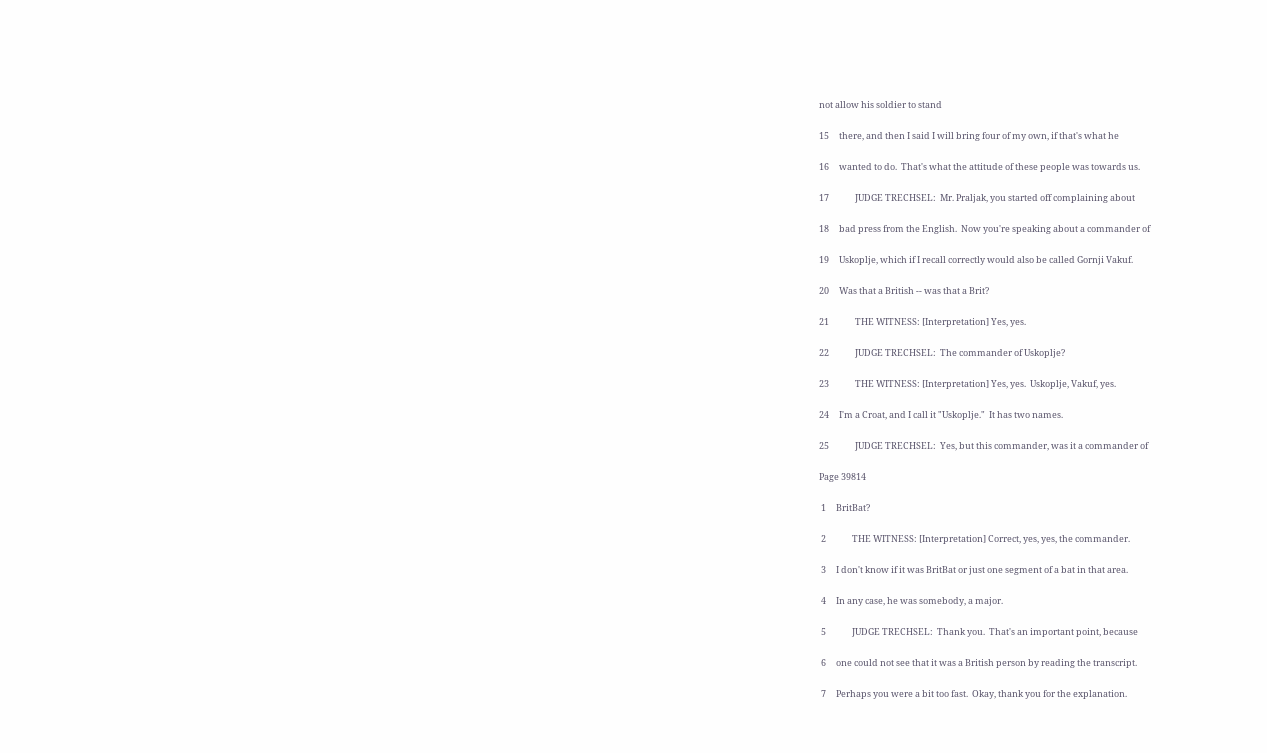not allow his soldier to stand

15     there, and then I said I will bring four of my own, if that's what he

16     wanted to do.  That's what the attitude of these people was towards us.

17             JUDGE TRECHSEL:  Mr. Praljak, you started off complaining about

18     bad press from the English.  Now you're speaking about a commander of

19     Uskoplje, which if I recall correctly would also be called Gornji Vakuf.

20     Was that a British -- was that a Brit?

21             THE WITNESS: [Interpretation] Yes, yes.

22             JUDGE TRECHSEL:  The commander of Uskoplje?

23             THE WITNESS: [Interpretation] Yes, yes.  Uskoplje, Vakuf, yes.

24     I'm a Croat, and I call it "Uskoplje."  It has two names.

25             JUDGE TRECHSEL:  Yes, but this commander, was it a commander of

Page 39814

 1     BritBat?

 2             THE WITNESS: [Interpretation] Correct, yes, yes, the commander.

 3     I don't know if it was BritBat or just one segment of a bat in that area.

 4     In any case, he was somebody, a major.

 5             JUDGE TRECHSEL:  Thank you.  That's an important point, because

 6     one could not see that it was a British person by reading the transcript.

 7     Perhaps you were a bit too fast.  Okay, thank you for the explanation.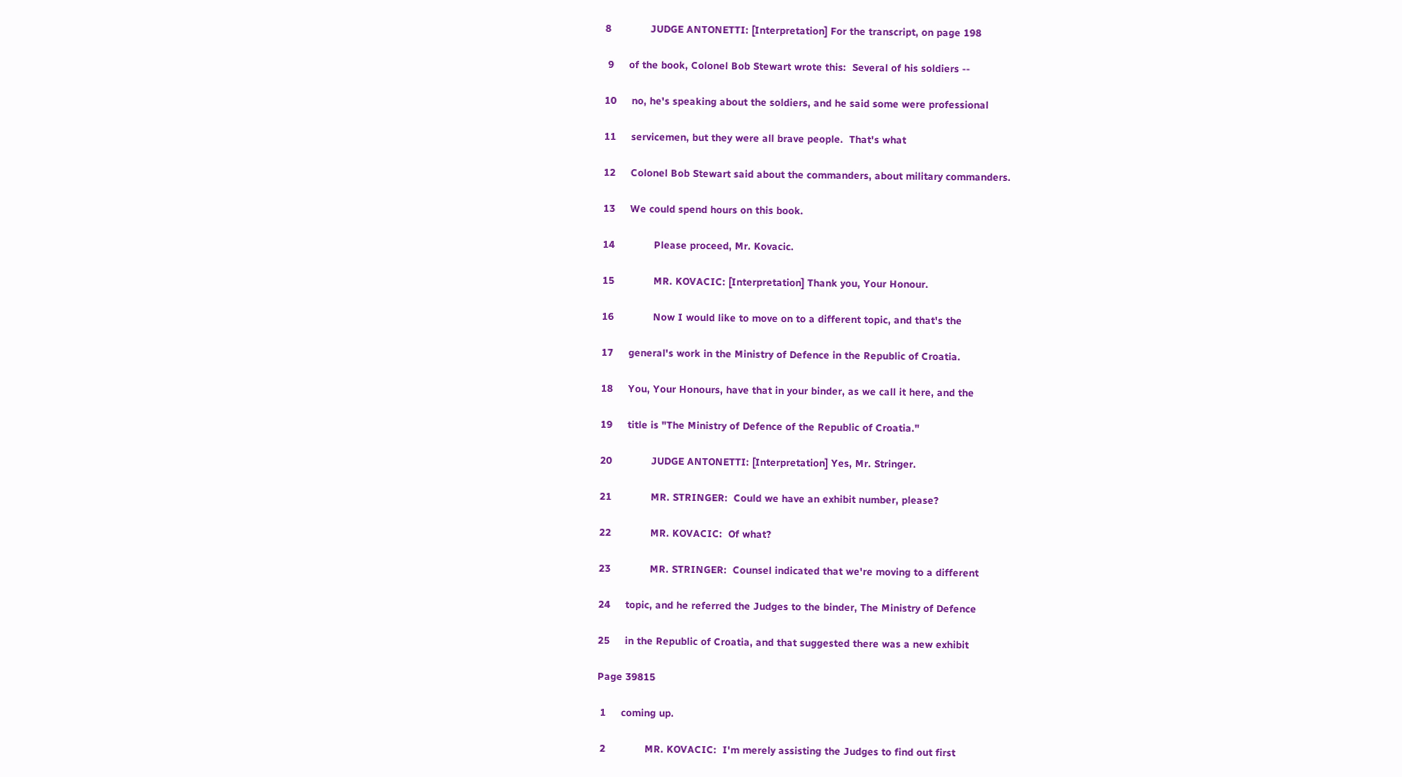8             JUDGE ANTONETTI: [Interpretation] For the transcript, on page 198

 9     of the book, Colonel Bob Stewart wrote this:  Several of his soldiers --

10     no, he's speaking about the soldiers, and he said some were professional

11     servicemen, but they were all brave people.  That's what

12     Colonel Bob Stewart said about the commanders, about military commanders.

13     We could spend hours on this book.

14             Please proceed, Mr. Kovacic.

15             MR. KOVACIC: [Interpretation] Thank you, Your Honour.

16             Now I would like to move on to a different topic, and that's the

17     general's work in the Ministry of Defence in the Republic of Croatia.

18     You, Your Honours, have that in your binder, as we call it here, and the

19     title is "The Ministry of Defence of the Republic of Croatia."

20             JUDGE ANTONETTI: [Interpretation] Yes, Mr. Stringer.

21             MR. STRINGER:  Could we have an exhibit number, please?

22             MR. KOVACIC:  Of what?

23             MR. STRINGER:  Counsel indicated that we're moving to a different

24     topic, and he referred the Judges to the binder, The Ministry of Defence

25     in the Republic of Croatia, and that suggested there was a new exhibit

Page 39815

 1     coming up.

 2             MR. KOVACIC:  I'm merely assisting the Judges to find out first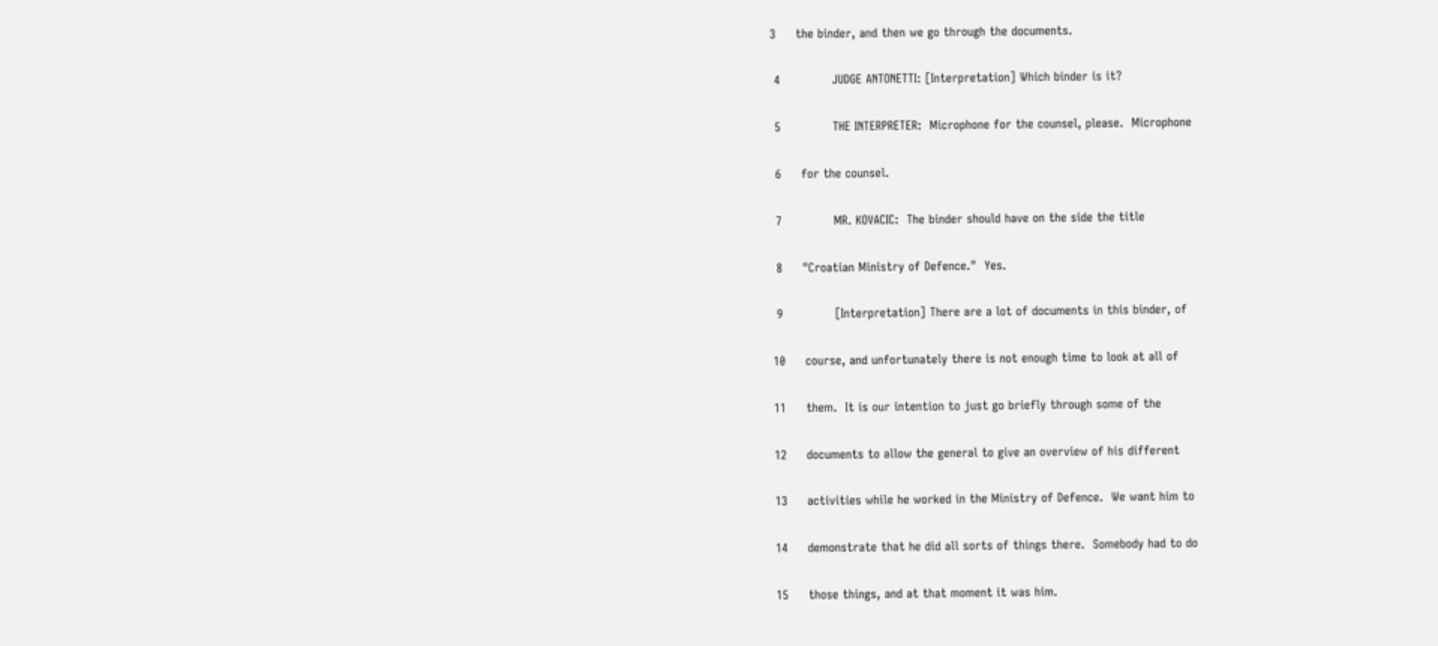3     the binder, and then we go through the documents.

 4             JUDGE ANTONETTI: [Interpretation] Which binder is it?

 5             THE INTERPRETER:  Microphone for the counsel, please.  Microphone

 6     for the counsel.

 7             MR. KOVACIC:  The binder should have on the side the title

 8     "Croatian Ministry of Defence."  Yes.

 9             [Interpretation] There are a lot of documents in this binder, of

10     course, and unfortunately there is not enough time to look at all of

11     them.  It is our intention to just go briefly through some of the

12     documents to allow the general to give an overview of his different

13     activities while he worked in the Ministry of Defence.  We want him to

14     demonstrate that he did all sorts of things there.  Somebody had to do

15     those things, and at that moment it was him.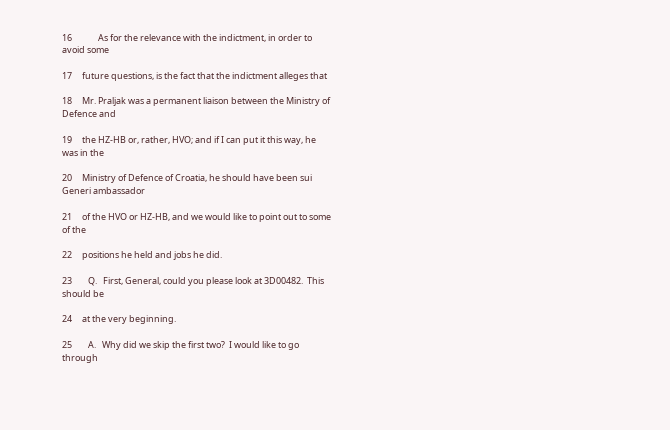16             As for the relevance with the indictment, in order to avoid some

17     future questions, is the fact that the indictment alleges that

18     Mr. Praljak was a permanent liaison between the Ministry of Defence and

19     the HZ-HB or, rather, HVO; and if I can put it this way, he was in the

20     Ministry of Defence of Croatia, he should have been sui Generi ambassador

21     of the HVO or HZ-HB, and we would like to point out to some of the

22     positions he held and jobs he did.

23        Q.   First, General, could you please look at 3D00482.  This should be

24     at the very beginning.

25        A.   Why did we skip the first two?  I would like to go through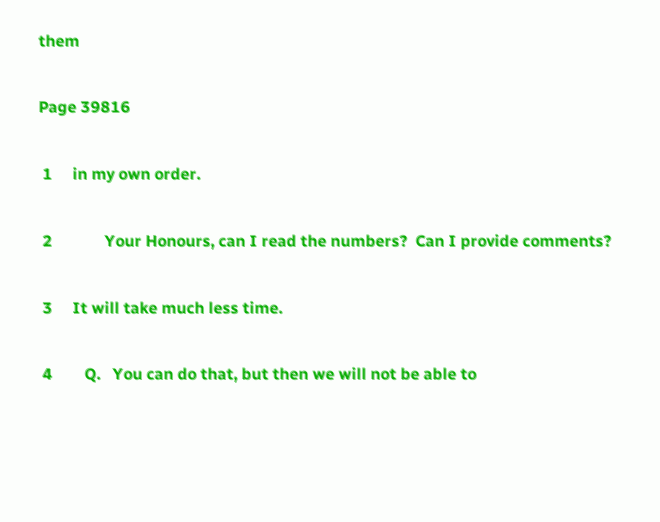them

Page 39816

 1     in my own order.

 2             Your Honours, can I read the numbers?  Can I provide comments?

 3     It will take much less time.

 4        Q.   You can do that, but then we will not be able to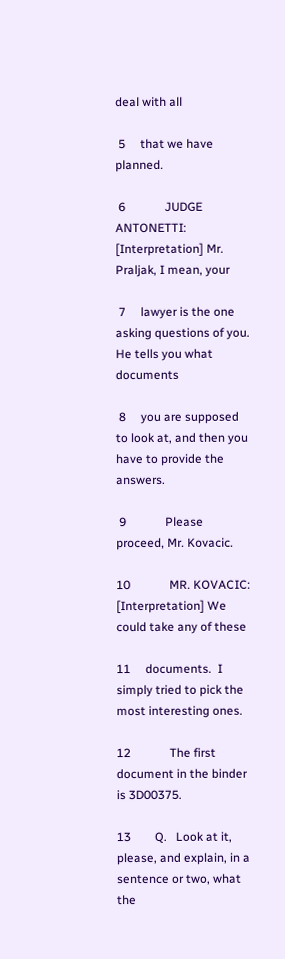deal with all

 5     that we have planned.

 6             JUDGE ANTONETTI: [Interpretation] Mr. Praljak, I mean, your

 7     lawyer is the one asking questions of you.  He tells you what documents

 8     you are supposed to look at, and then you have to provide the answers.

 9             Please proceed, Mr. Kovacic.

10             MR. KOVACIC: [Interpretation] We could take any of these

11     documents.  I simply tried to pick the most interesting ones.

12             The first document in the binder is 3D00375.

13        Q.   Look at it, please, and explain, in a sentence or two, what the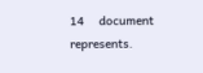14     document represents.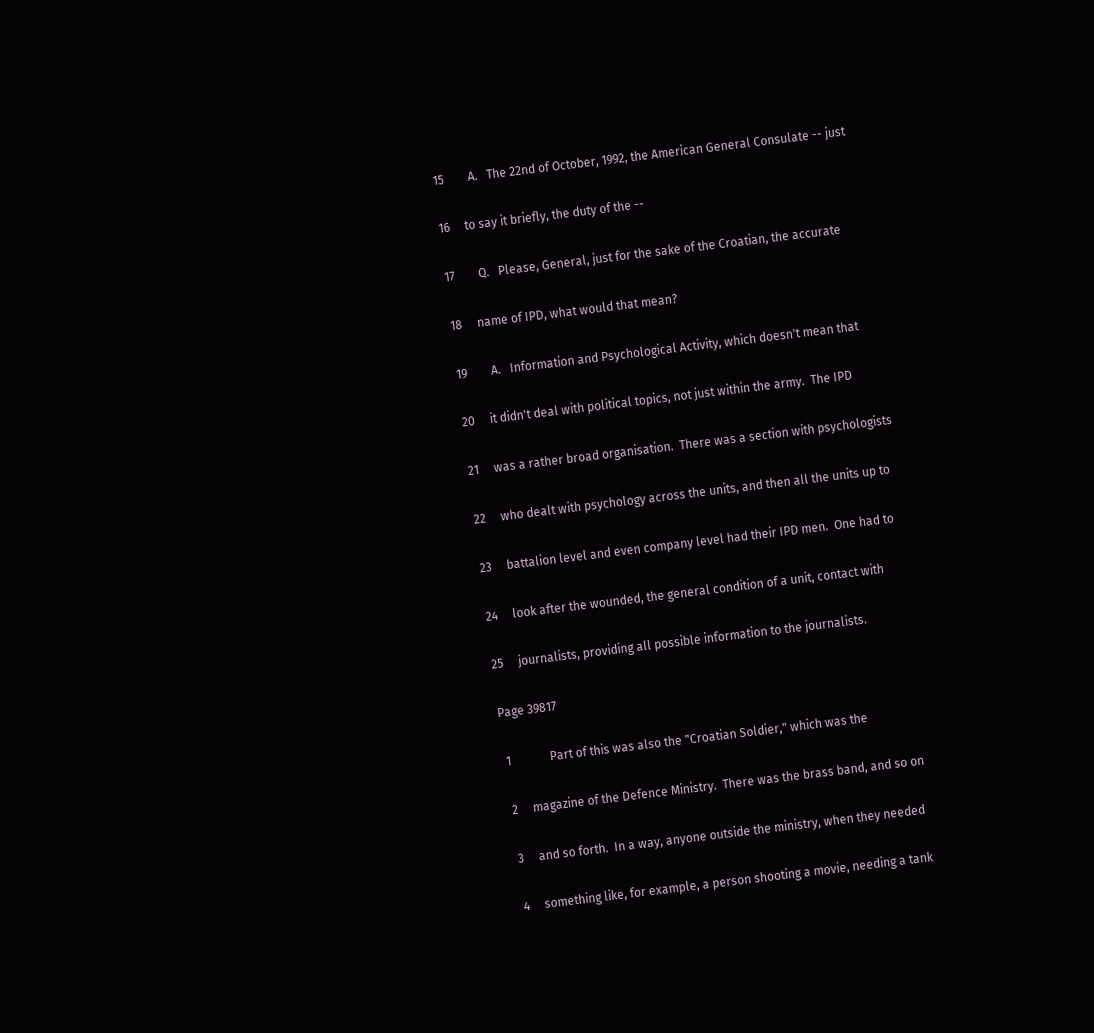15        A.   The 22nd of October, 1992, the American General Consulate -- just

16     to say it briefly, the duty of the --

17        Q.   Please, General, just for the sake of the Croatian, the accurate

18     name of IPD, what would that mean?

19        A.   Information and Psychological Activity, which doesn't mean that

20     it didn't deal with political topics, not just within the army.  The IPD

21     was a rather broad organisation.  There was a section with psychologists

22     who dealt with psychology across the units, and then all the units up to

23     battalion level and even company level had their IPD men.  One had to

24     look after the wounded, the general condition of a unit, contact with

25     journalists, providing all possible information to the journalists.

Page 39817

 1             Part of this was also the "Croatian Soldier," which was the

 2     magazine of the Defence Ministry.  There was the brass band, and so on

 3     and so forth.  In a way, anyone outside the ministry, when they needed

 4     something like, for example, a person shooting a movie, needing a tank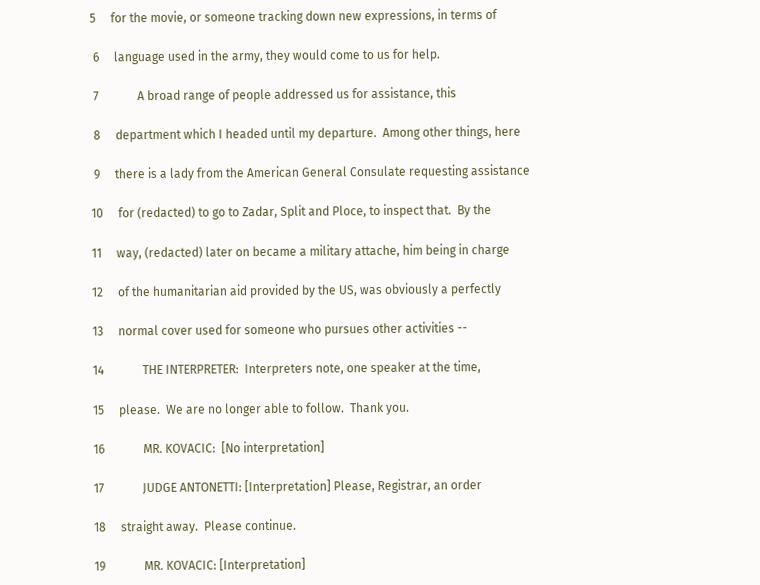5     for the movie, or someone tracking down new expressions, in terms of

 6     language used in the army, they would come to us for help.

 7             A broad range of people addressed us for assistance, this

 8     department which I headed until my departure.  Among other things, here

 9     there is a lady from the American General Consulate requesting assistance

10     for (redacted) to go to Zadar, Split and Ploce, to inspect that.  By the

11     way, (redacted) later on became a military attache, him being in charge

12     of the humanitarian aid provided by the US, was obviously a perfectly

13     normal cover used for someone who pursues other activities --

14             THE INTERPRETER:  Interpreters note, one speaker at the time,

15     please.  We are no longer able to follow.  Thank you.

16             MR. KOVACIC:  [No interpretation]

17             JUDGE ANTONETTI: [Interpretation] Please, Registrar, an order

18     straight away.  Please continue.

19             MR. KOVACIC: [Interpretation]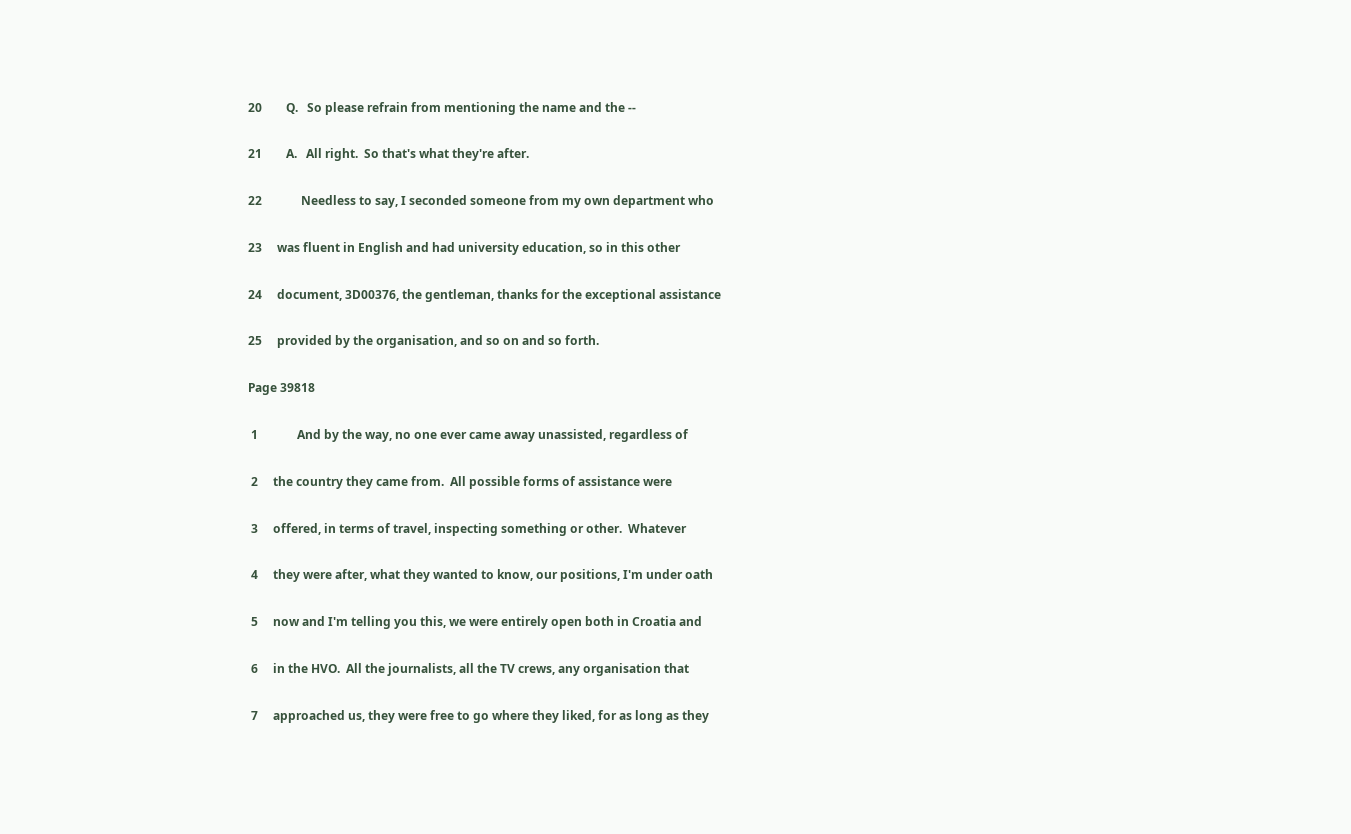20        Q.   So please refrain from mentioning the name and the --

21        A.   All right.  So that's what they're after.

22             Needless to say, I seconded someone from my own department who

23     was fluent in English and had university education, so in this other

24     document, 3D00376, the gentleman, thanks for the exceptional assistance

25     provided by the organisation, and so on and so forth.

Page 39818

 1             And by the way, no one ever came away unassisted, regardless of

 2     the country they came from.  All possible forms of assistance were

 3     offered, in terms of travel, inspecting something or other.  Whatever

 4     they were after, what they wanted to know, our positions, I'm under oath

 5     now and I'm telling you this, we were entirely open both in Croatia and

 6     in the HVO.  All the journalists, all the TV crews, any organisation that

 7     approached us, they were free to go where they liked, for as long as they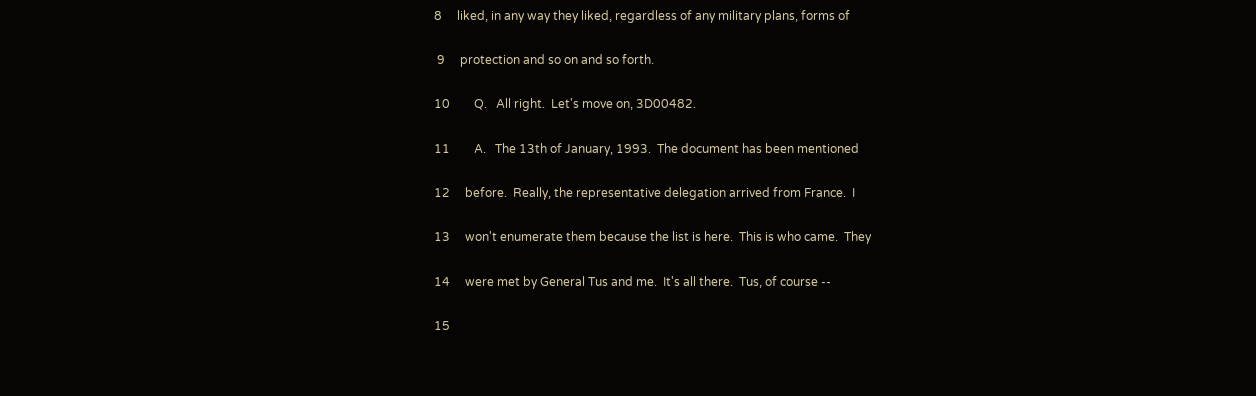8     liked, in any way they liked, regardless of any military plans, forms of

 9     protection and so on and so forth.

10        Q.   All right.  Let's move on, 3D00482.

11        A.   The 13th of January, 1993.  The document has been mentioned

12     before.  Really, the representative delegation arrived from France.  I

13     won't enumerate them because the list is here.  This is who came.  They

14     were met by General Tus and me.  It's all there.  Tus, of course --

15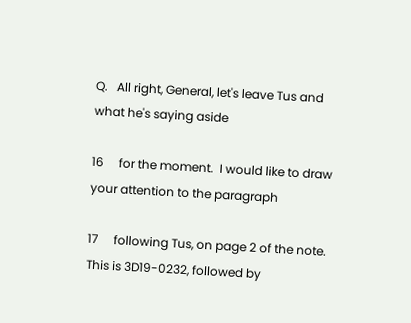Q.   All right, General, let's leave Tus and what he's saying aside

16     for the moment.  I would like to draw your attention to the paragraph

17     following Tus, on page 2 of the note.  This is 3D19-0232, followed by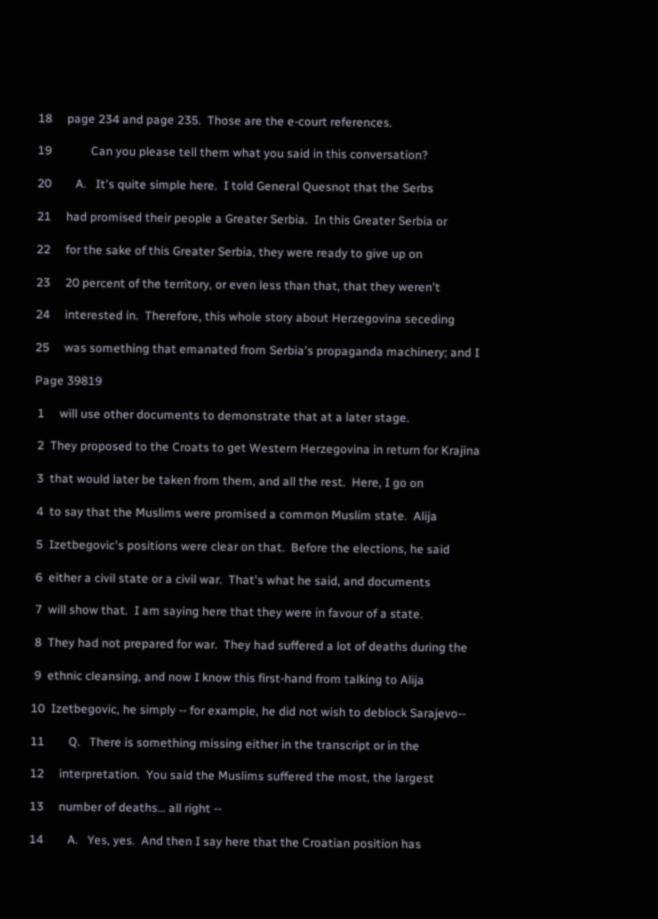18     page 234 and page 235.  Those are the e-court references.

19             Can you please tell them what you said in this conversation?

20        A.   It's quite simple here.  I told General Quesnot that the Serbs

21     had promised their people a Greater Serbia.  In this Greater Serbia or

22     for the sake of this Greater Serbia, they were ready to give up on

23     20 percent of the territory, or even less than that, that they weren't

24     interested in.  Therefore, this whole story about Herzegovina seceding

25     was something that emanated from Serbia's propaganda machinery; and I

Page 39819

 1     will use other documents to demonstrate that at a later stage.

 2  They proposed to the Croats to get Western Herzegovina in return for Krajina

 3  that would later be taken from them, and all the rest.  Here, I go on

 4  to say that the Muslims were promised a common Muslim state.  Alija

 5  Izetbegovic's positions were clear on that.  Before the elections, he said

 6  either a civil state or a civil war.  That's what he said, and documents

 7  will show that.  I am saying here that they were in favour of a state.

 8  They had not prepared for war.  They had suffered a lot of deaths during the

 9  ethnic cleansing, and now I know this first-hand from talking to Alija

10  Izetbegovic, he simply -- for example, he did not wish to deblock Sarajevo--

11        Q.   There is something missing either in the transcript or in the

12     interpretation.  You said the Muslims suffered the most, the largest

13     number of deaths… all right --

14        A.   Yes, yes.  And then I say here that the Croatian position has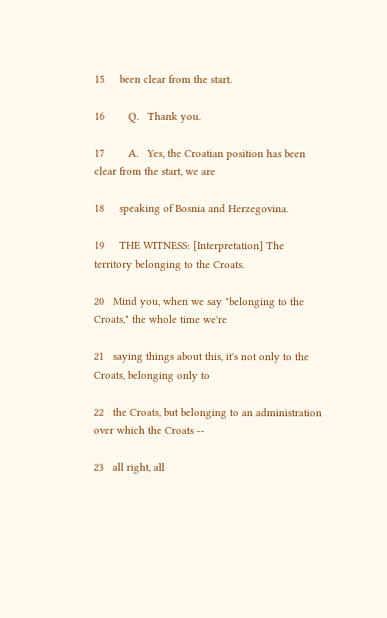15     been clear from the start.

16        Q.   Thank you.

17        A.   Yes, the Croatian position has been clear from the start, we are

18     speaking of Bosnia and Herzegovina.

19     THE WITNESS: [Interpretation] The territory belonging to the Croats.

20   Mind you, when we say "belonging to the Croats," the whole time we're

21   saying things about this, it's not only to the Croats, belonging only to

22   the Croats, but belonging to an administration over which the Croats --

23   all right, all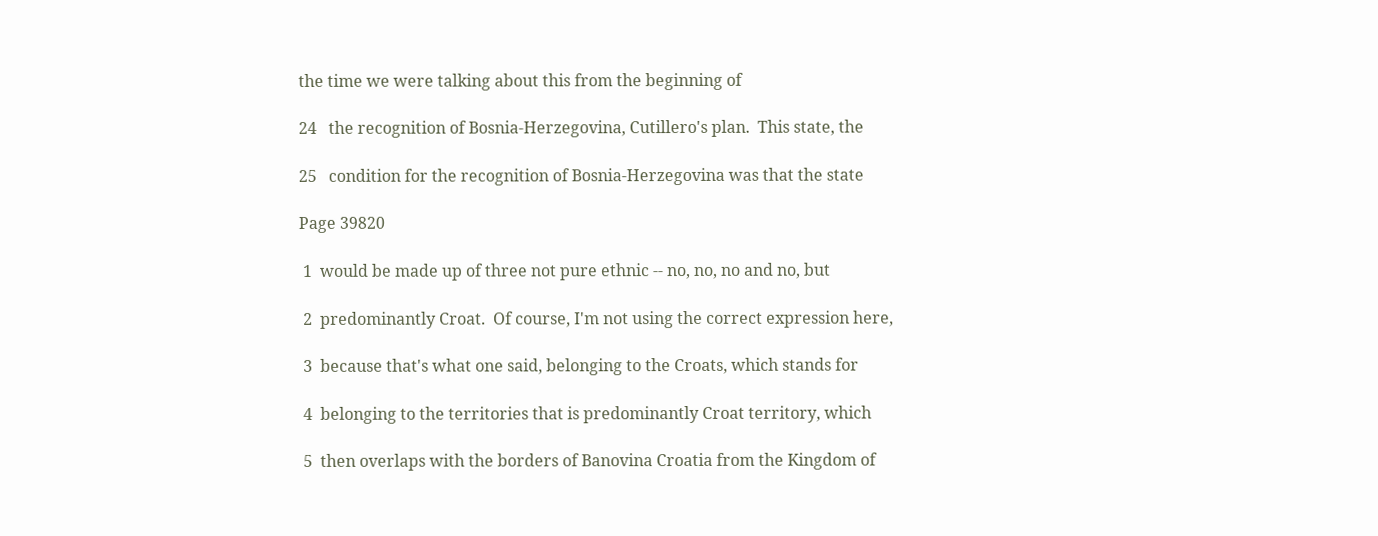the time we were talking about this from the beginning of

24   the recognition of Bosnia-Herzegovina, Cutillero's plan.  This state, the

25   condition for the recognition of Bosnia-Herzegovina was that the state

Page 39820

 1  would be made up of three not pure ethnic -- no, no, no and no, but

 2  predominantly Croat.  Of course, I'm not using the correct expression here,

 3  because that's what one said, belonging to the Croats, which stands for

 4  belonging to the territories that is predominantly Croat territory, which

 5  then overlaps with the borders of Banovina Croatia from the Kingdom of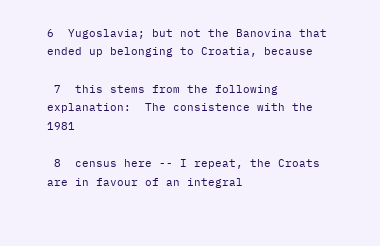6  Yugoslavia; but not the Banovina that ended up belonging to Croatia, because

 7  this stems from the following explanation:  The consistence with the 1981

 8  census here -- I repeat, the Croats are in favour of an integral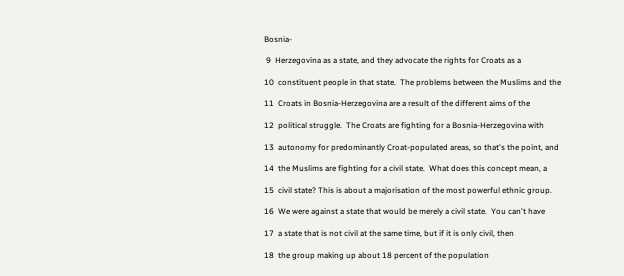Bosnia-

 9  Herzegovina as a state, and they advocate the rights for Croats as a

10  constituent people in that state.  The problems between the Muslims and the

11  Croats in Bosnia-Herzegovina are a result of the different aims of the

12  political struggle.  The Croats are fighting for a Bosnia-Herzegovina with

13  autonomy for predominantly Croat-populated areas, so that's the point, and

14  the Muslims are fighting for a civil state.  What does this concept mean, a

15  civil state? This is about a majorisation of the most powerful ethnic group.

16  We were against a state that would be merely a civil state.  You can't have

17  a state that is not civil at the same time, but if it is only civil, then

18  the group making up about 18 percent of the population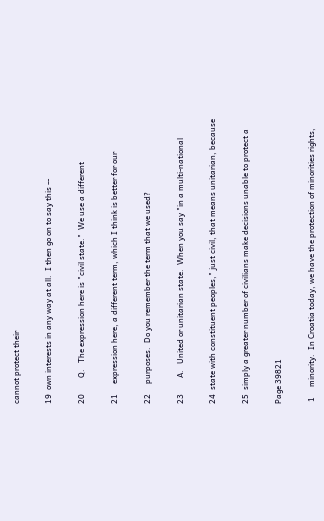cannot protect their

19  own interests in any way at all.  I then go on to say this --

20        Q.   The expression here is "civil state."  We use a different

21     expression here, a different term, which I think is better for our

22     purposes.  Do you remember the term that we used?

23        A.   United or unitarian state.  When you say "in a multi-national

24  state with constituent peoples," just civil, that means unitarian, because

25  simply a greater number of civilians make decisions unable to protect a

Page 39821

 1     minority.  In Croatia today, we have the protection of minorities rights,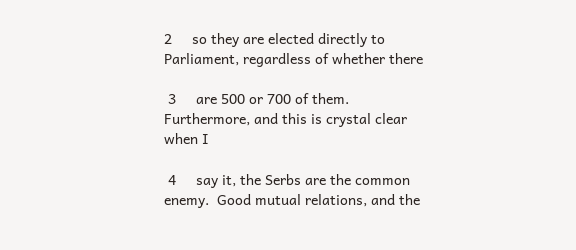2     so they are elected directly to Parliament, regardless of whether there

 3     are 500 or 700 of them.  Furthermore, and this is crystal clear when I

 4     say it, the Serbs are the common enemy.  Good mutual relations, and the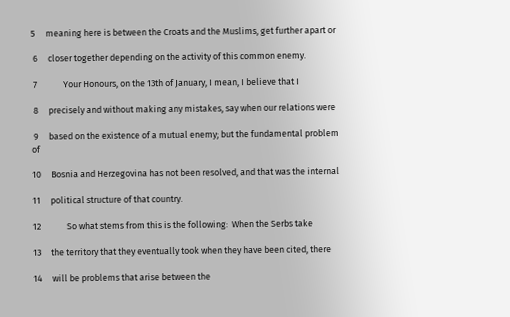5     meaning here is between the Croats and the Muslims, get further apart or

 6     closer together depending on the activity of this common enemy.

 7             Your Honours, on the 13th of January, I mean, I believe that I

 8     precisely and without making any mistakes, say when our relations were

 9     based on the existence of a mutual enemy; but the fundamental problem of

10     Bosnia and Herzegovina has not been resolved, and that was the internal

11     political structure of that country.

12             So what stems from this is the following:  When the Serbs take

13     the territory that they eventually took when they have been cited, there

14     will be problems that arise between the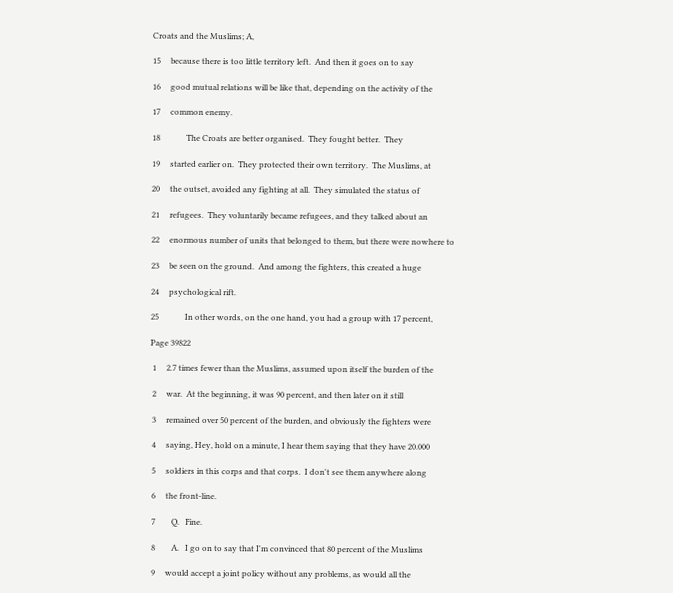Croats and the Muslims; A,

15     because there is too little territory left.  And then it goes on to say

16     good mutual relations will be like that, depending on the activity of the

17     common enemy.

18             The Croats are better organised.  They fought better.  They

19     started earlier on.  They protected their own territory.  The Muslims, at

20     the outset, avoided any fighting at all.  They simulated the status of

21     refugees.  They voluntarily became refugees, and they talked about an

22     enormous number of units that belonged to them, but there were nowhere to

23     be seen on the ground.  And among the fighters, this created a huge

24     psychological rift.

25             In other words, on the one hand, you had a group with 17 percent,

Page 39822

 1     2.7 times fewer than the Muslims, assumed upon itself the burden of the

 2     war.  At the beginning, it was 90 percent, and then later on it still

 3     remained over 50 percent of the burden, and obviously the fighters were

 4     saying, Hey, hold on a minute, I hear them saying that they have 20.000

 5     soldiers in this corps and that corps.  I don't see them anywhere along

 6     the front-line.

 7        Q.   Fine.

 8        A.   I go on to say that I'm convinced that 80 percent of the Muslims

 9     would accept a joint policy without any problems, as would all the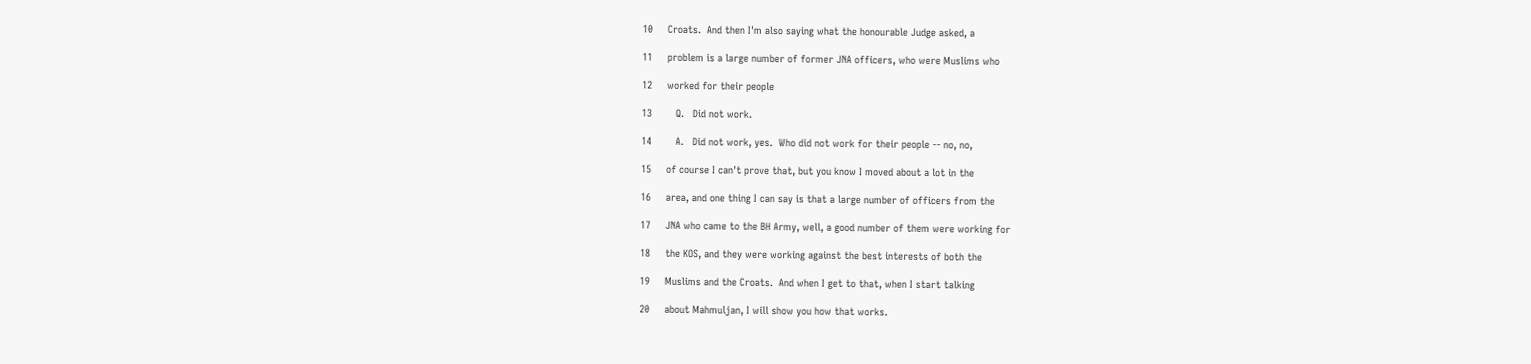10     Croats.  And then I'm also saying what the honourable Judge asked, a

11     problem is a large number of former JNA officers, who were Muslims who

12     worked for their people

13        Q.   Did not work.

14        A.   Did not work, yes.  Who did not work for their people -- no, no,

15     of course I can't prove that, but you know I moved about a lot in the

16     area, and one thing I can say is that a large number of officers from the

17     JNA who came to the BH Army, well, a good number of them were working for

18     the KOS, and they were working against the best interests of both the

19     Muslims and the Croats.  And when I get to that, when I start talking

20     about Mahmuljan, I will show you how that works.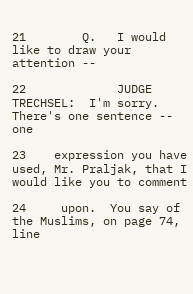21        Q.   I would like to draw your attention --

22             JUDGE TRECHSEL:  I'm sorry.  There's one sentence -- one

23    expression you have used, Mr. Praljak, that I would like you to comment

24     upon.  You say of the Muslims, on page 74, line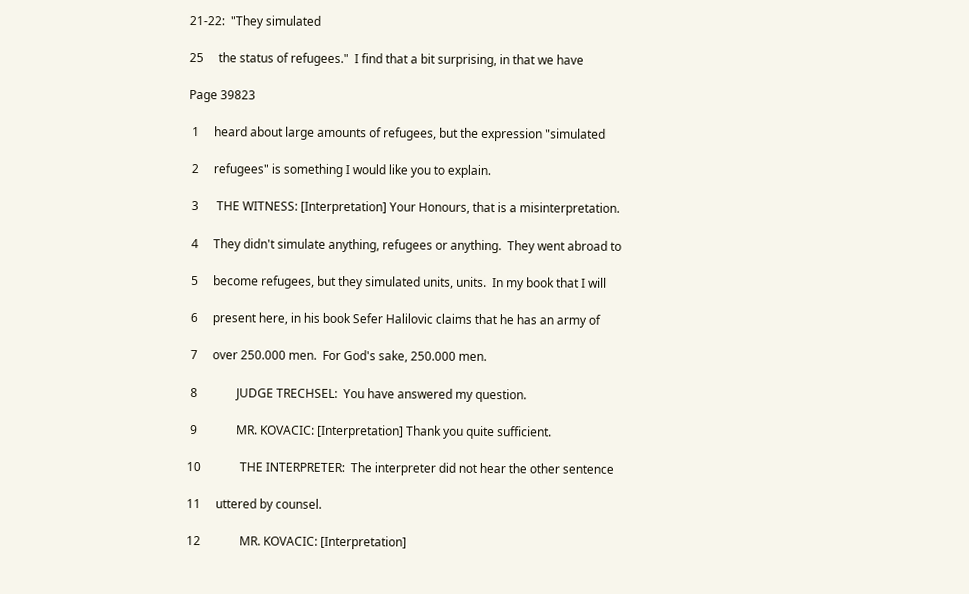21-22:  "They simulated

25     the status of refugees."  I find that a bit surprising, in that we have

Page 39823

 1     heard about large amounts of refugees, but the expression "simulated

 2     refugees" is something I would like you to explain.

 3      THE WITNESS: [Interpretation] Your Honours, that is a misinterpretation.

 4     They didn't simulate anything, refugees or anything.  They went abroad to

 5     become refugees, but they simulated units, units.  In my book that I will

 6     present here, in his book Sefer Halilovic claims that he has an army of

 7     over 250.000 men.  For God's sake, 250.000 men.

 8             JUDGE TRECHSEL:  You have answered my question.

 9             MR. KOVACIC: [Interpretation] Thank you quite sufficient.

10             THE INTERPRETER:  The interpreter did not hear the other sentence

11     uttered by counsel.

12             MR. KOVACIC: [Interpretation]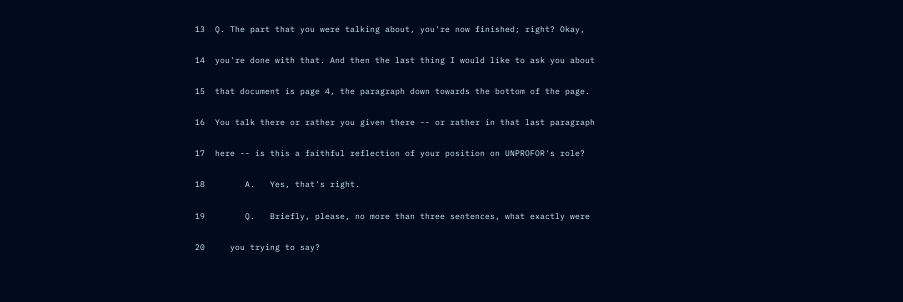13  Q. The part that you were talking about, you're now finished; right? Okay,

14  you're done with that. And then the last thing I would like to ask you about

15  that document is page 4, the paragraph down towards the bottom of the page.

16  You talk there or rather you given there -- or rather in that last paragraph

17  here -- is this a faithful reflection of your position on UNPROFOR's role?

18        A.   Yes, that's right.

19        Q.   Briefly, please, no more than three sentences, what exactly were

20     you trying to say?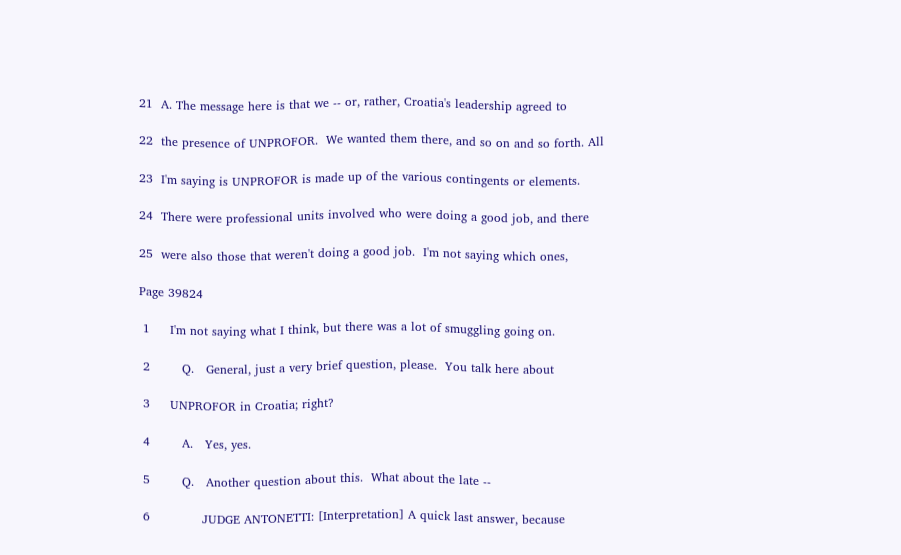21  A. The message here is that we -- or, rather, Croatia's leadership agreed to

22  the presence of UNPROFOR.  We wanted them there, and so on and so forth. All

23  I'm saying is UNPROFOR is made up of the various contingents or elements.

24  There were professional units involved who were doing a good job, and there

25  were also those that weren't doing a good job.  I'm not saying which ones,

Page 39824

 1     I'm not saying what I think, but there was a lot of smuggling going on.

 2        Q.   General, just a very brief question, please.  You talk here about

 3     UNPROFOR in Croatia; right?

 4        A.   Yes, yes.

 5        Q.   Another question about this.  What about the late --

 6             JUDGE ANTONETTI: [Interpretation] A quick last answer, because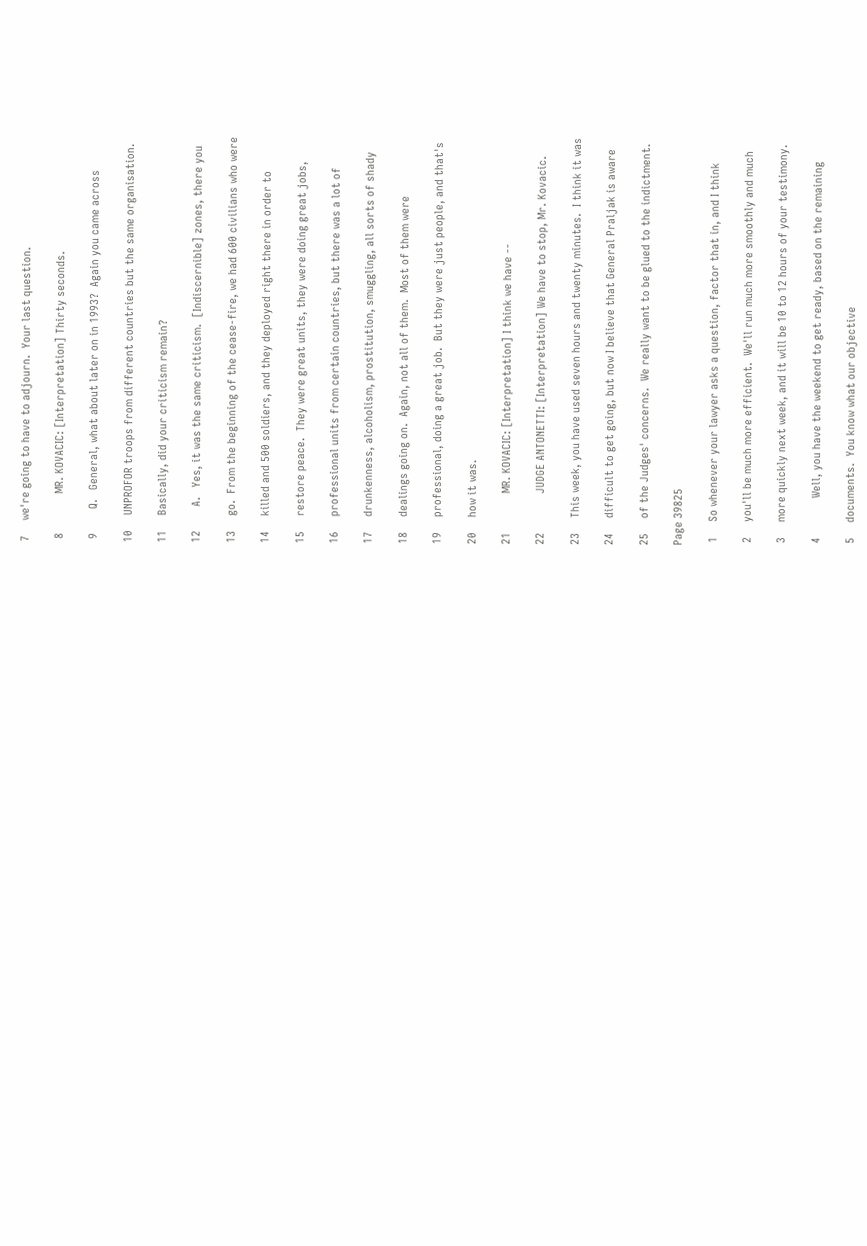7     we're going to have to adjourn.  Your last question.

 8             MR. KOVACIC: [Interpretation] Thirty seconds.

 9        Q.   General, what about later on in 1993?  Again you came across

10     UNPROFOR troops from different countries but the same organisation.

11     Basically, did your criticism remain?

12        A.   Yes, it was the same criticism.  [Indiscernible] zones, there you

13     go.  From the beginning of the cease-fire, we had 600 civilians who were

14     killed and 500 soldiers, and they deployed right there in order to

15     restore peace.  They were great units, they were doing great jobs,

16     professional units from certain countries, but there was a lot of

17     drunkenness, alcoholism, prostitution, smuggling, all sorts of shady

18     dealings going on.  Again, not all of them.  Most of them were

19     professional, doing a great job.  But they were just people, and that's

20     how it was.

21             MR. KOVACIC: [Interpretation] I think we have --

22             JUDGE ANTONETTI: [Interpretation] We have to stop, Mr. Kovacic.

23     This week, you have used seven hours and twenty minutes.  I think it was

24     difficult to get going, but now I believe that General Praljak is aware

25     of the Judges' concerns.  We really want to be glued to the indictment.

Page 39825

 1     So whenever your lawyer asks a question, factor that in, and I think

 2     you'll be much more efficient.  We'll run much more smoothly and much

 3     more quickly next week, and it will be 10 to 12 hours of your testimony.

 4             Well, you have the weekend to get ready, based on the remaining

 5     documents.  You know what our objective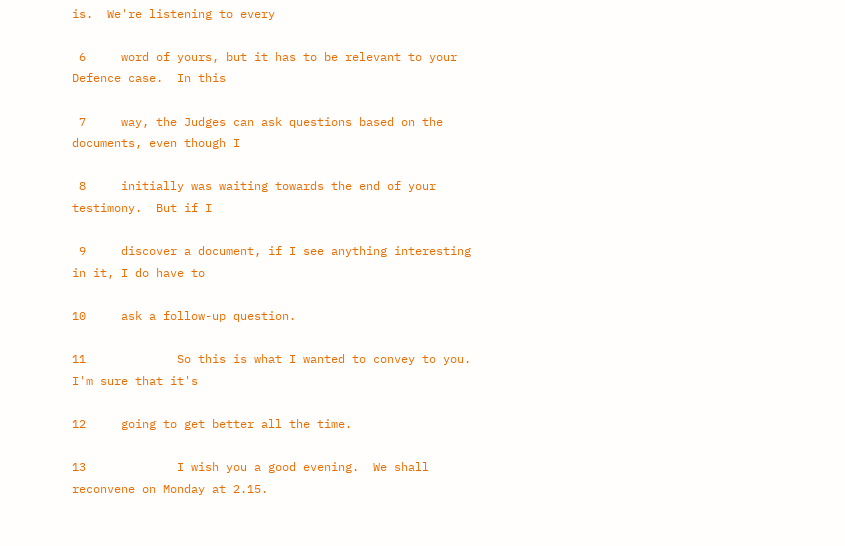is.  We're listening to every

 6     word of yours, but it has to be relevant to your Defence case.  In this

 7     way, the Judges can ask questions based on the documents, even though I

 8     initially was waiting towards the end of your testimony.  But if I

 9     discover a document, if I see anything interesting in it, I do have to

10     ask a follow-up question.

11             So this is what I wanted to convey to you.  I'm sure that it's

12     going to get better all the time.

13             I wish you a good evening.  We shall reconvene on Monday at 2.15.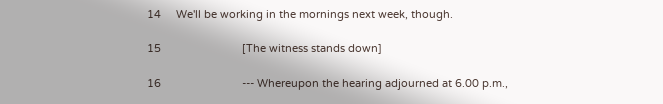14     We'll be working in the mornings next week, though.

15                           [The witness stands down]

16                           --- Whereupon the hearing adjourned at 6.00 p.m.,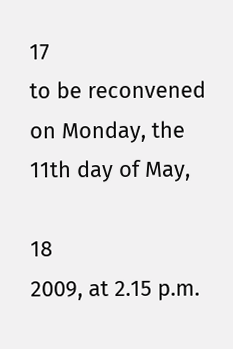17                           to be reconvened on Monday, the 11th day of May,

18                           2009, at 2.15 p.m.